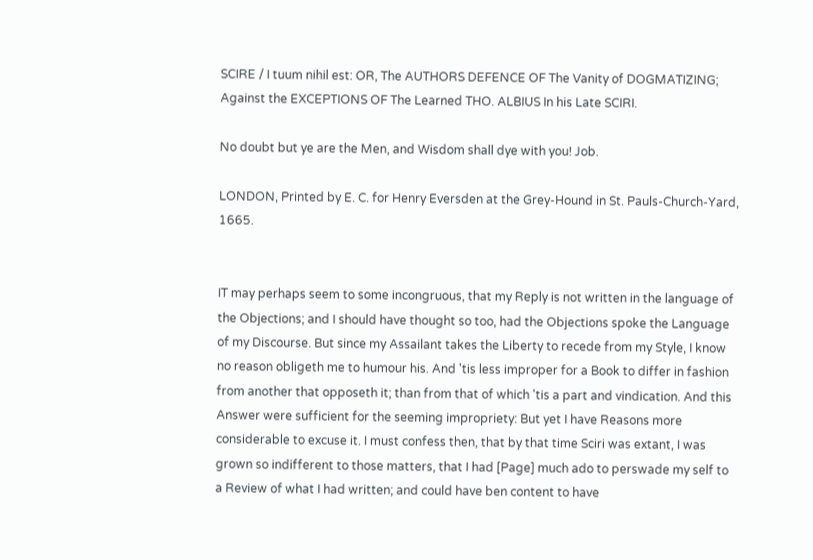SCIRE / I tuum nihil est: OR, The AUTHORS DEFENCE OF The Vanity of DOGMATIZING; Against the EXCEPTIONS OF The Learned THO. ALBIUS In his Late SCIRI.

No doubt but ye are the Men, and Wisdom shall dye with you! Job.

LONDON, Printed by E. C. for Henry Eversden at the Grey-Hound in St. Pauls-Church-Yard, 1665.


IT may perhaps seem to some incongruous, that my Reply is not written in the language of the Objections; and I should have thought so too, had the Objections spoke the Language of my Discourse. But since my Assailant takes the Liberty to recede from my Style, I know no reason obligeth me to humour his. And 'tis less improper for a Book to differ in fashion from another that opposeth it; than from that of which 'tis a part and vindication. And this Answer were sufficient for the seeming impropriety: But yet I have Reasons more considerable to excuse it. I must confess then, that by that time Sciri was extant, I was grown so indifferent to those matters, that I had [Page] much ado to perswade my self to a Review of what I had written; and could have ben content to have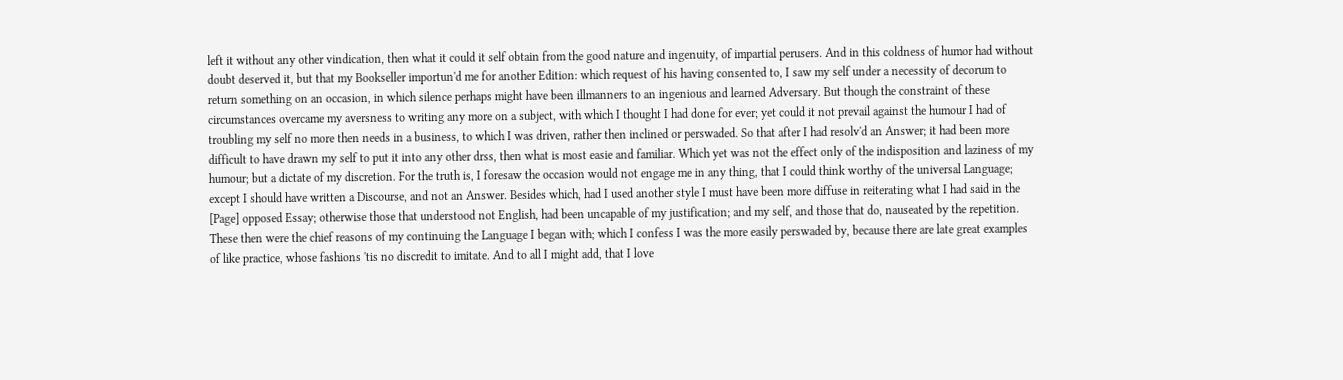left it without any other vindication, then what it could it self obtain from the good nature and ingenuity, of impartial perusers. And in this coldness of humor had without doubt deserved it, but that my Bookseller importun'd me for another Edition: which request of his having consented to, I saw my self under a necessity of decorum to return something on an occasion, in which silence perhaps might have been illmanners to an ingenious and learned Adversary. But though the constraint of these circumstances overcame my aversness to writing any more on a subject, with which I thought I had done for ever; yet could it not prevail against the humour I had of troubling my self no more then needs in a business, to which I was driven, rather then inclined or perswaded. So that after I had resolv'd an Answer; it had been more difficult to have drawn my self to put it into any other drss, then what is most easie and familiar. Which yet was not the effect only of the indisposition and laziness of my humour; but a dictate of my discretion. For the truth is, I foresaw the occasion would not engage me in any thing, that I could think worthy of the universal Language; except I should have written a Discourse, and not an Answer. Besides which, had I used another style I must have been more diffuse in reiterating what I had said in the [Page] opposed Essay; otherwise those that understood not English, had been uncapable of my justification; and my self, and those that do, nauseated by the repetition. These then were the chief reasons of my continuing the Language I began with; which I confess I was the more easily perswaded by, because there are late great examples of like practice, whose fashions 'tis no discredit to imitate. And to all I might add, that I love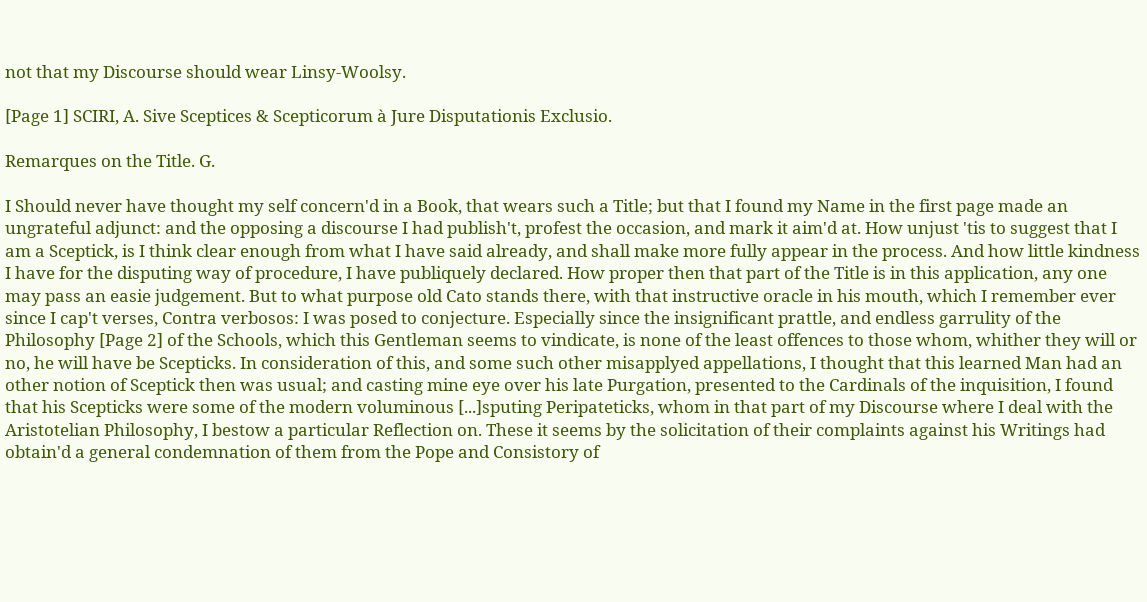not that my Discourse should wear Linsy-Woolsy.

[Page 1] SCIRI, A. Sive Sceptices & Scepticorum à Jure Disputationis Exclusio.

Remarques on the Title. G.

I Should never have thought my self concern'd in a Book, that wears such a Title; but that I found my Name in the first page made an ungrateful adjunct: and the opposing a discourse I had publish't, profest the occasion, and mark it aim'd at. How unjust 'tis to suggest that I am a Sceptick, is I think clear enough from what I have said already, and shall make more fully appear in the process. And how little kindness I have for the disputing way of procedure, I have publiquely declared. How proper then that part of the Title is in this application, any one may pass an easie judgement. But to what purpose old Cato stands there, with that instructive oracle in his mouth, which I remember ever since I cap't verses, Contra verbosos: I was posed to conjecture. Especially since the insignificant prattle, and endless garrulity of the Philosophy [Page 2] of the Schools, which this Gentleman seems to vindicate, is none of the least offences to those whom, whither they will or no, he will have be Scepticks. In consideration of this, and some such other misapplyed appellations, I thought that this learned Man had an other notion of Sceptick then was usual; and casting mine eye over his late Purgation, presented to the Cardinals of the inquisition, I found that his Scepticks were some of the modern voluminous [...]sputing Peripateticks, whom in that part of my Discourse where I deal with the Aristotelian Philosophy, I bestow a particular Reflection on. These it seems by the solicitation of their complaints against his Writings had obtain'd a general condemnation of them from the Pope and Consistory of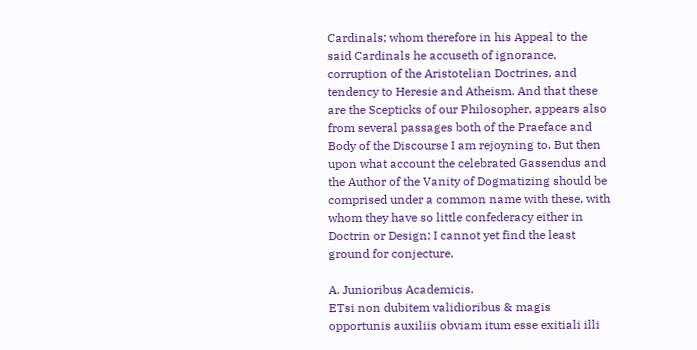Cardinals; whom therefore in his Appeal to the said Cardinals he accuseth of ignorance, corruption of the Aristotelian Doctrines, and tendency to Heresie and Atheism. And that these are the Scepticks of our Philosopher, appears also from several passages both of the Praeface and Body of the Discourse I am rejoyning to. But then upon what account the celebrated Gassendus and the Author of the Vanity of Dogmatizing should be comprised under a common name with these, with whom they have so little confederacy either in Doctrin or Design; I cannot yet find the least ground for conjecture.

A. Junioribus Academicis.
ETsi non dubitem validioribus & magis opportunis auxiliis obviam itum esse exitiali illi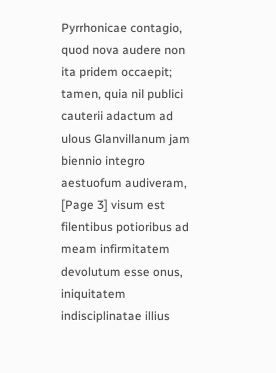Pyrrhonicae contagio, quod nova audere non ita pridem occaepit; tamen, quia nil publici cauterii adactum ad ulous Glanvillanum jam biennio integro aestuofum audiveram, [Page 3] visum est filentibus potioribus ad meam infirmitatem devolutum esse onus, iniquitatem indisciplinatae illius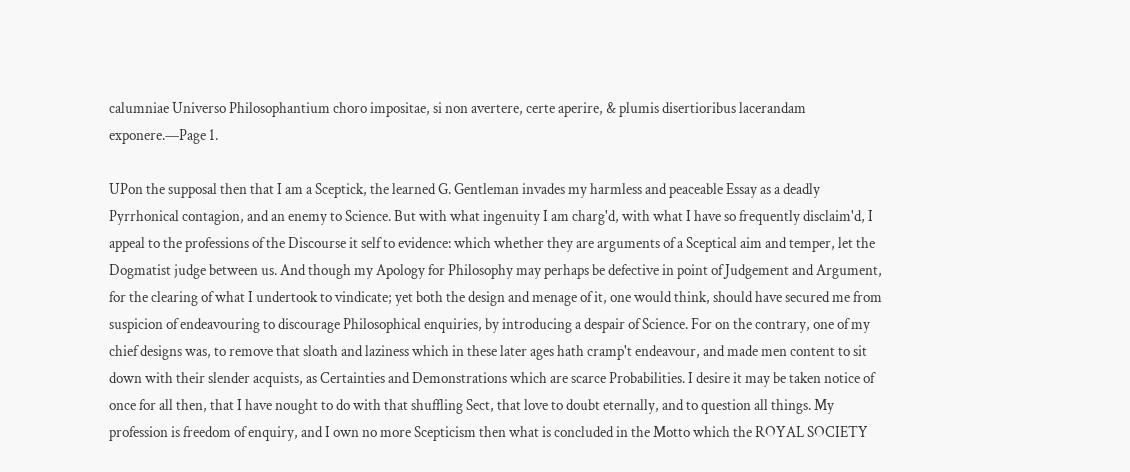calumniae Universo Philosophantium choro impositae, si non avertere, certe aperire, & plumis disertioribus lacerandam exponere.—Page 1.

UPon the supposal then that I am a Sceptick, the learned G. Gentleman invades my harmless and peaceable Essay as a deadly Pyrrhonical contagion, and an enemy to Science. But with what ingenuity I am charg'd, with what I have so frequently disclaim'd, I appeal to the professions of the Discourse it self to evidence: which whether they are arguments of a Sceptical aim and temper, let the Dogmatist judge between us. And though my Apology for Philosophy may perhaps be defective in point of Judgement and Argument, for the clearing of what I undertook to vindicate; yet both the design and menage of it, one would think, should have secured me from suspicion of endeavouring to discourage Philosophical enquiries, by introducing a despair of Science. For on the contrary, one of my chief designs was, to remove that sloath and laziness which in these later ages hath cramp't endeavour, and made men content to sit down with their slender acquists, as Certainties and Demonstrations which are scarce Probabilities. I desire it may be taken notice of once for all then, that I have nought to do with that shuffling Sect, that love to doubt eternally, and to question all things. My profession is freedom of enquiry, and I own no more Scepticism then what is concluded in the Motto which the ROYAL SOCIETY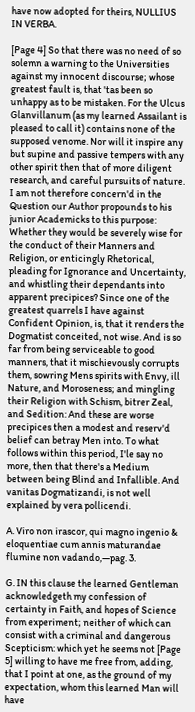have now adopted for theirs, NULLIUS IN VERBA.

[Page 4] So that there was no need of so solemn a warning to the Universities against my innocent discourse; whose greatest fault is, that 'tas been so unhappy as to be mistaken. For the Ulcus Glanvillanum (as my learned Assailant is pleased to call it) contains none of the supposed venome. Nor will it inspire any but supine and passive tempers with any other spirit then that of more diligent research, and careful pursuits of nature. I am not therefore concern'd in the Question our Author propounds to his junior Academicks to this purpose: Whether they would be severely wise for the conduct of their Manners and Religion, or enticingly Rhetorical, pleading for Ignorance and Uncertainty, and whistling their dependants into apparent precipices? Since one of the greatest quarrels I have against Confident Opinion, is, that it renders the Dogmatist conceited, not wise. And is so far from being serviceable to good manners, that it mischievously corrupts them, sowring Mens spirits with Envy, ill Nature, and Moroseness; and mingling their Religion with Schism, bitrer Zeal, and Sedition: And these are worse precipices then a modest and reserv'd belief can betray Men into. To what follows within this period, I'le say no more, then that there's a Medium between being Blind and Infallible. And vanitas Dogmatizandi, is not well explained by vera pollicendi.

A. Viro non irascor, qui magno ingenio & eloquentiae cum annis maturandae flumine non vadando,—pag. 3.

G. IN this clause the learned Gentleman acknowledgeth my confession of certainty in Faith, and hopes of Science from experiment; neither of which can consist with a criminal and dangerous Scepticism: which yet he seems not [Page 5] willing to have me free from, adding, that I point at one, as the ground of my expectation, whom this learned Man will have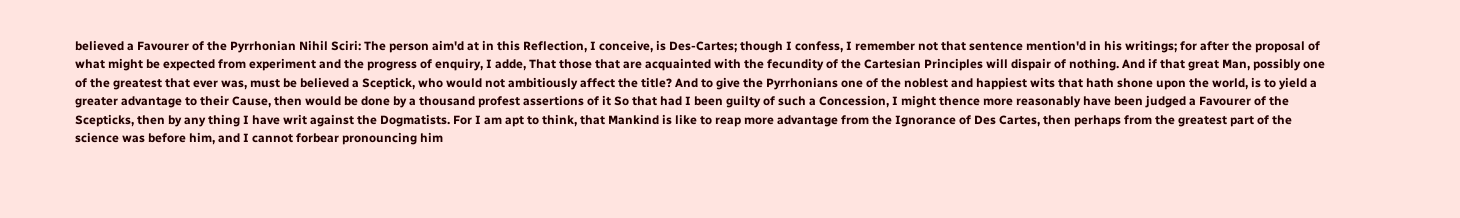believed a Favourer of the Pyrrhonian Nihil Sciri: The person aim'd at in this Reflection, I conceive, is Des-Cartes; though I confess, I remember not that sentence mention'd in his writings; for after the proposal of what might be expected from experiment and the progress of enquiry, I adde, That those that are acquainted with the fecundity of the Cartesian Principles will dispair of nothing. And if that great Man, possibly one of the greatest that ever was, must be believed a Sceptick, who would not ambitiously affect the title? And to give the Pyrrhonians one of the noblest and happiest wits that hath shone upon the world, is to yield a greater advantage to their Cause, then would be done by a thousand profest assertions of it So that had I been guilty of such a Concession, I might thence more reasonably have been judged a Favourer of the Scepticks, then by any thing I have writ against the Dogmatists. For I am apt to think, that Mankind is like to reap more advantage from the Ignorance of Des Cartes, then perhaps from the greatest part of the science was before him, and I cannot forbear pronouncing him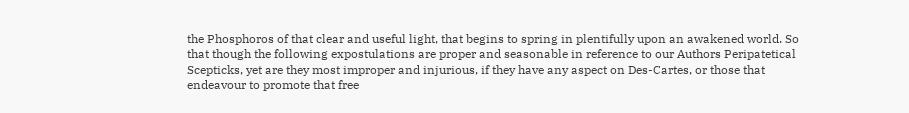the Phosphoros of that clear and useful light, that begins to spring in plentifully upon an awakened world. So that though the following expostulations are proper and seasonable in reference to our Authors Peripatetical Scepticks, yet are they most improper and injurious, if they have any aspect on Des-Cartes, or those that endeavour to promote that free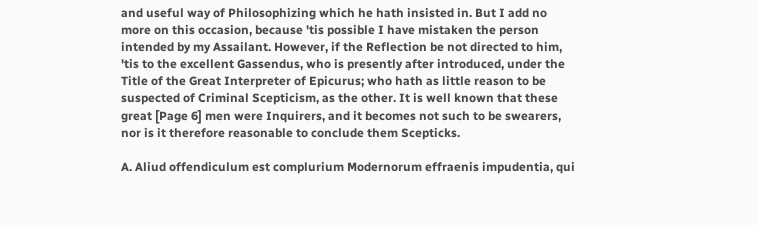and useful way of Philosophizing which he hath insisted in. But I add no more on this occasion, because 'tis possible I have mistaken the person intended by my Assailant. However, if the Reflection be not directed to him, 'tis to the excellent Gassendus, who is presently after introduced, under the Title of the Great Interpreter of Epicurus; who hath as little reason to be suspected of Criminal Scepticism, as the other. It is well known that these great [Page 6] men were Inquirers, and it becomes not such to be swearers, nor is it therefore reasonable to conclude them Scepticks.

A. Aliud offendiculum est complurium Modernorum effraenis impudentia, qui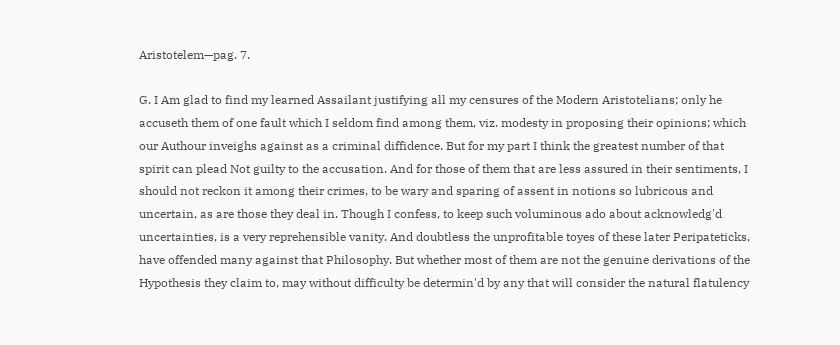Aristotelem—pag. 7.

G. I Am glad to find my learned Assailant justifying all my censures of the Modern Aristotelians; only he accuseth them of one fault which I seldom find among them, viz. modesty in proposing their opinions; which our Authour inveighs against as a criminal diffidence. But for my part I think the greatest number of that spirit can plead Not guilty to the accusation. And for those of them that are less assured in their sentiments, I should not reckon it among their crimes, to be wary and sparing of assent in notions so lubricous and uncertain, as are those they deal in. Though I confess, to keep such voluminous ado about acknowledg'd uncertainties, is a very reprehensible vanity. And doubtless the unprofitable toyes of these later Peripateticks, have offended many against that Philosophy. But whether most of them are not the genuine derivations of the Hypothesis they claim to, may without difficulty be determin'd by any that will consider the natural flatulency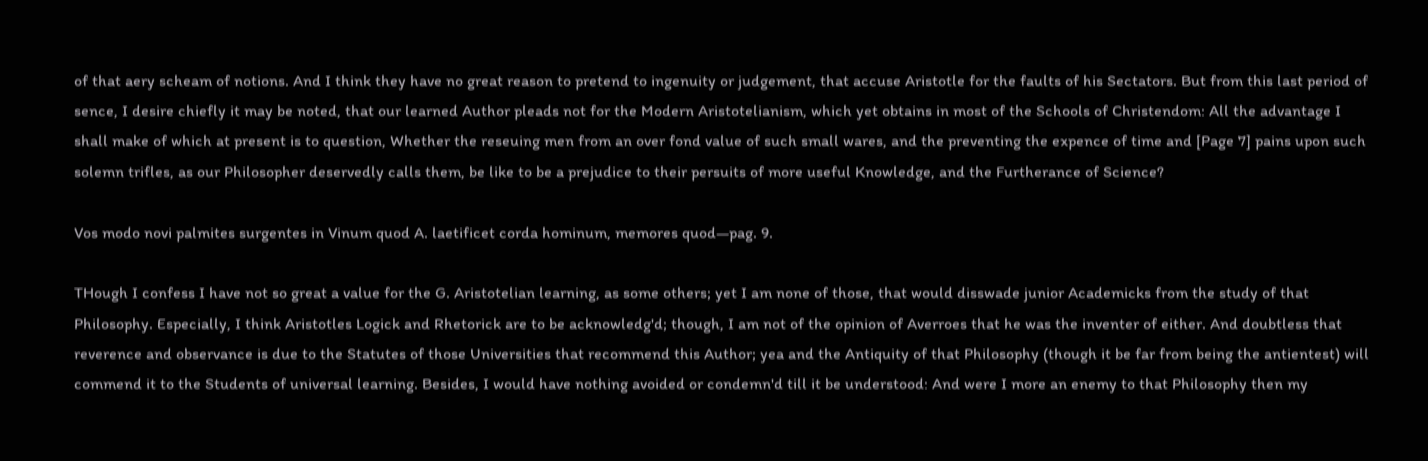of that aery scheam of notions. And I think they have no great reason to pretend to ingenuity or judgement, that accuse Aristotle for the faults of his Sectators. But from this last period of sence, I desire chiefly it may be noted, that our learned Author pleads not for the Modern Aristotelianism, which yet obtains in most of the Schools of Christendom: All the advantage I shall make of which at present is to question, Whether the reseuing men from an over fond value of such small wares, and the preventing the expence of time and [Page 7] pains upon such solemn trifles, as our Philosopher deservedly calls them, be like to be a prejudice to their persuits of more useful Knowledge, and the Furtherance of Science?

Vos modo novi palmites surgentes in Vinum quod A. laetificet corda hominum, memores quod—pag. 9.

THough I confess I have not so great a value for the G. Aristotelian learning, as some others; yet I am none of those, that would disswade junior Academicks from the study of that Philosophy. Especially, I think Aristotles Logick and Rhetorick are to be acknowledg'd; though, I am not of the opinion of Averroes that he was the inventer of either. And doubtless that reverence and observance is due to the Statutes of those Universities that recommend this Author; yea and the Antiquity of that Philosophy (though it be far from being the antientest) will commend it to the Students of universal learning. Besides, I would have nothing avoided or condemn'd till it be understood: And were I more an enemy to that Philosophy then my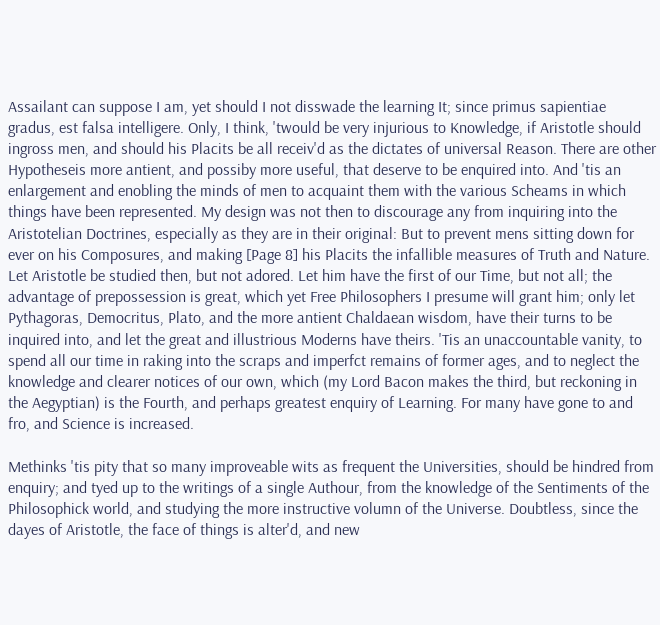Assailant can suppose I am, yet should I not disswade the learning It; since primus sapientiae gradus, est falsa intelligere. Only, I think, 'twould be very injurious to Knowledge, if Aristotle should ingross men, and should his Placits be all receiv'd as the dictates of universal Reason. There are other Hypotheseis more antient, and possiby more useful, that deserve to be enquired into. And 'tis an enlargement and enobling the minds of men to acquaint them with the various Scheams in which things have been represented. My design was not then to discourage any from inquiring into the Aristotelian Doctrines, especially as they are in their original: But to prevent mens sitting down for ever on his Composures, and making [Page 8] his Placits the infallible measures of Truth and Nature. Let Aristotle be studied then, but not adored. Let him have the first of our Time, but not all; the advantage of prepossession is great, which yet Free Philosophers I presume will grant him; only let Pythagoras, Democritus, Plato, and the more antient Chaldaean wisdom, have their turns to be inquired into, and let the great and illustrious Moderns have theirs. 'Tis an unaccountable vanity, to spend all our time in raking into the scraps and imperfct remains of former ages, and to neglect the knowledge and clearer notices of our own, which (my Lord Bacon makes the third, but reckoning in the Aegyptian) is the Fourth, and perhaps greatest enquiry of Learning. For many have gone to and fro, and Science is increased.

Methinks 'tis pity that so many improveable wits as frequent the Universities, should be hindred from enquiry; and tyed up to the writings of a single Authour, from the knowledge of the Sentiments of the Philosophick world, and studying the more instructive volumn of the Universe. Doubtless, since the dayes of Aristotle, the face of things is alter'd, and new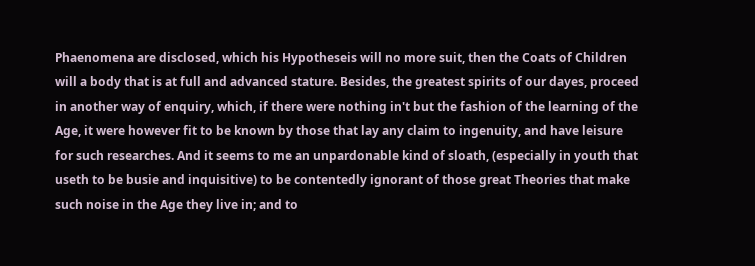Phaenomena are disclosed, which his Hypotheseis will no more suit, then the Coats of Children will a body that is at full and advanced stature. Besides, the greatest spirits of our dayes, proceed in another way of enquiry, which, if there were nothing in't but the fashion of the learning of the Age, it were however fit to be known by those that lay any claim to ingenuity, and have leisure for such researches. And it seems to me an unpardonable kind of sloath, (especially in youth that useth to be busie and inquisitive) to be contentedly ignorant of those great Theories that make such noise in the Age they live in; and to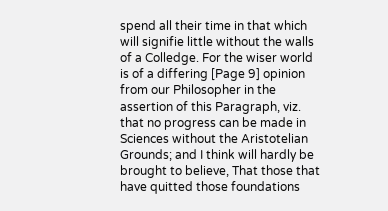spend all their time in that which will signifie little without the walls of a Colledge. For the wiser world is of a differing [Page 9] opinion from our Philosopher in the assertion of this Paragraph, viz. that no progress can be made in Sciences without the Aristotelian Grounds; and I think will hardly be brought to believe, That those that have quitted those foundations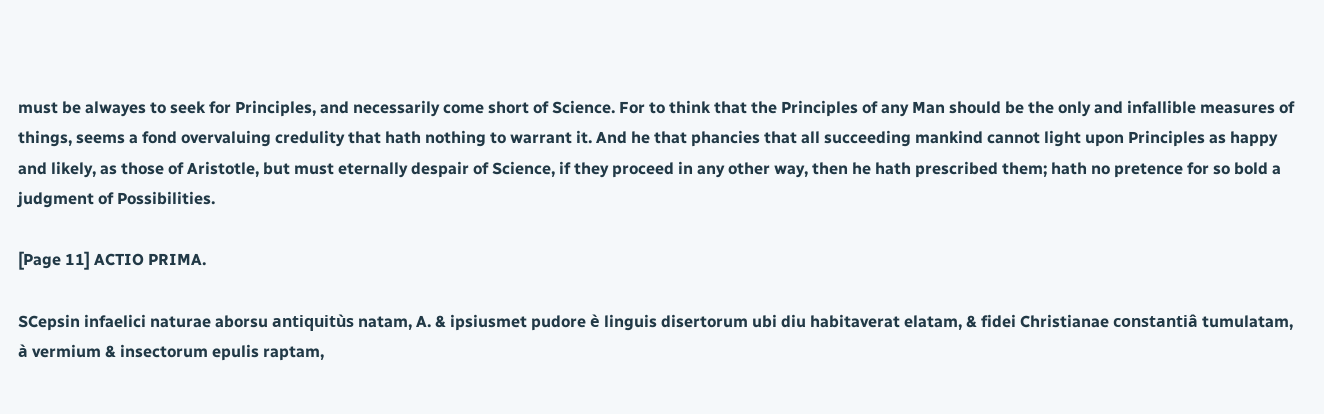must be alwayes to seek for Principles, and necessarily come short of Science. For to think that the Principles of any Man should be the only and infallible measures of things, seems a fond overvaluing credulity that hath nothing to warrant it. And he that phancies that all succeeding mankind cannot light upon Principles as happy and likely, as those of Aristotle, but must eternally despair of Science, if they proceed in any other way, then he hath prescribed them; hath no pretence for so bold a judgment of Possibilities.

[Page 11] ACTIO PRIMA.

SCepsin infaelici naturae aborsu antiquitùs natam, A. & ipsiusmet pudore è linguis disertorum ubi diu habitaverat elatam, & fidei Christianae constantiâ tumulatam, à vermium & insectorum epulis raptam,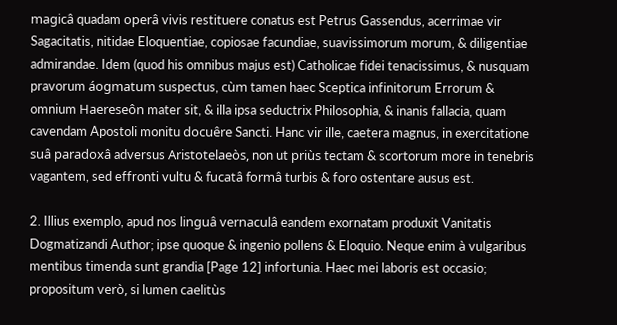magicâ quadam operâ vivis restituere conatus est Petrus Gassendus, acerrimae vir Sagacitatis, nitidae Eloquentiae, copiosae facundiae, suavissimorum morum, & diligentiae admirandae. Idem (quod his omnibus majus est) Catholicae fidei tenacissimus, & nusquam pravorum áogmatum suspectus, cùm tamen haec Sceptica infinitorum Errorum & omnium Haereseôn mater sit, & illa ipsa seductrix Philosophia, & inanis fallacia, quam cavendam Apostoli monitu docuêre Sancti. Hanc vir ille, caetera magnus, in exercitatione suâ paradoxâ adversus Aristotelaeòs, non ut priùs tectam & scortorum more in tenebris vagantem, sed effronti vultu & fucatâ formâ turbis & foro ostentare ausus est.

2. Illius exemplo, apud nos linguâ vernaculâ eandem exornatam produxit Vanitatis Dogmatizandi Author; ipse quoque & ingenio pollens & Eloquio. Neque enim à vulgaribus mentibus timenda sunt grandia [Page 12] infortunia. Haec mei laboris est occasio; propositum verò, si lumen caelitùs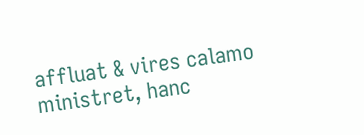affluat & vires calamo ministret, hanc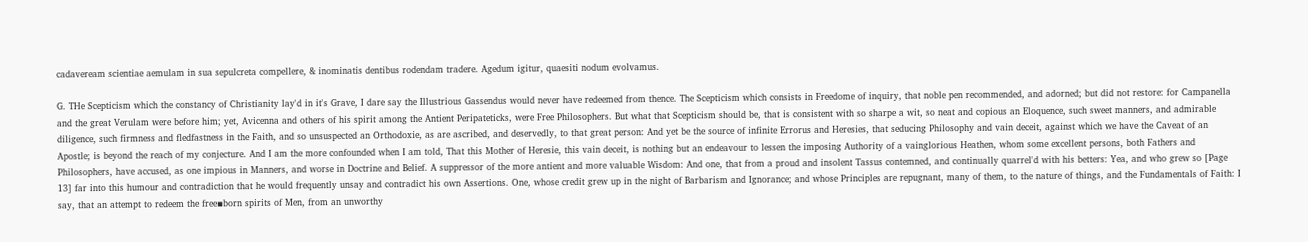cadaveream scientiae aemulam in sua sepulcreta compellere, & inominatis dentibus rodendam tradere. Agedum igitur, quaesiti nodum evolvamus.

G. THe Scepticism which the constancy of Christianity lay'd in it's Grave, I dare say the Illustrious Gassendus would never have redeemed from thence. The Scepticism which consists in Freedome of inquiry, that noble pen recommended, and adorned; but did not restore: for Campanella and the great Verulam were before him; yet, Avicenna and others of his spirit among the Antient Peripateticks, were Free Philosophers. But what that Scepticism should be, that is consistent with so sharpe a wit, so neat and copious an Eloquence, such sweet manners, and admirable diligence, such firmness and fledfastness in the Faith, and so unsuspected an Orthodoxie, as are ascribed, and deservedly, to that great person: And yet be the source of infinite Errorus and Heresies, that seducing Philosophy and vain deceit, against which we have the Caveat of an Apostle; is beyond the reach of my conjecture. And I am the more confounded when I am told, That this Mother of Heresie, this vain deceit, is nothing but an endeavour to lessen the imposing Authority of a vainglorious Heathen, whom some excellent persons, both Fathers and Philosophers, have accused, as one impious in Manners, and worse in Doctrine and Belief. A suppressor of the more antient and more valuable Wisdom: And one, that from a proud and insolent Tassus contemned, and continually quarrel'd with his betters: Yea, and who grew so [Page 13] far into this humour and contradiction that he would frequently unsay and contradict his own Assertions. One, whose credit grew up in the night of Barbarism and Ignorance; and whose Principles are repugnant, many of them, to the nature of things, and the Fundamentals of Faith: I say, that an attempt to redeem the free▪born spirits of Men, from an unworthy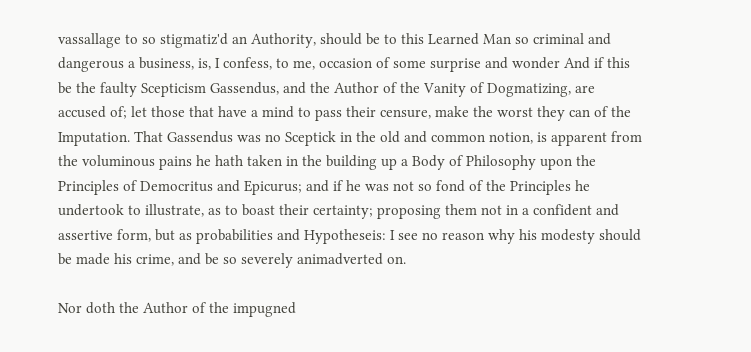vassallage to so stigmatiz'd an Authority, should be to this Learned Man so criminal and dangerous a business, is, I confess, to me, occasion of some surprise and wonder And if this be the faulty Scepticism Gassendus, and the Author of the Vanity of Dogmatizing, are accused of; let those that have a mind to pass their censure, make the worst they can of the Imputation. That Gassendus was no Sceptick in the old and common notion, is apparent from the voluminous pains he hath taken in the building up a Body of Philosophy upon the Principles of Democritus and Epicurus; and if he was not so fond of the Principles he undertook to illustrate, as to boast their certainty; proposing them not in a confident and assertive form, but as probabilities and Hypotheseis: I see no reason why his modesty should be made his crime, and be so severely animadverted on.

Nor doth the Author of the impugned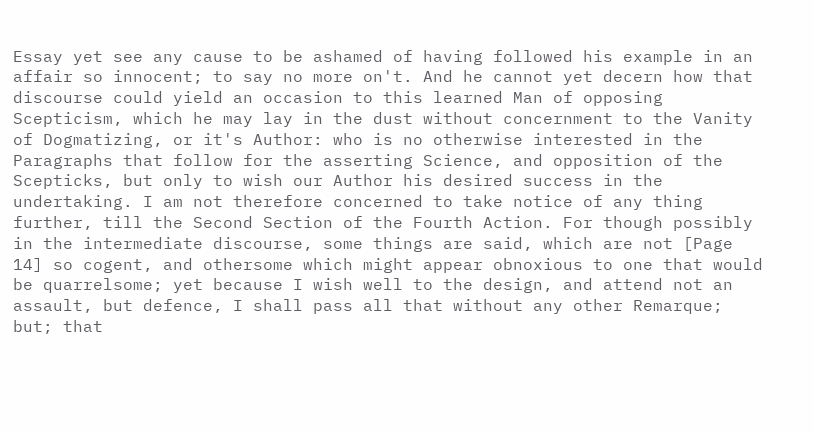Essay yet see any cause to be ashamed of having followed his example in an affair so innocent; to say no more on't. And he cannot yet decern how that discourse could yield an occasion to this learned Man of opposing Scepticism, which he may lay in the dust without concernment to the Vanity of Dogmatizing, or it's Author: who is no otherwise interested in the Paragraphs that follow for the asserting Science, and opposition of the Scepticks, but only to wish our Author his desired success in the undertaking. I am not therefore concerned to take notice of any thing further, till the Second Section of the Fourth Action. For though possibly in the intermediate discourse, some things are said, which are not [Page 14] so cogent, and othersome which might appear obnoxious to one that would be quarrelsome; yet because I wish well to the design, and attend not an assault, but defence, I shall pass all that without any other Remarque; but; that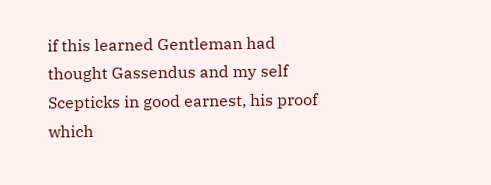if this learned Gentleman had thought Gassendus and my self Scepticks in good earnest, his proof which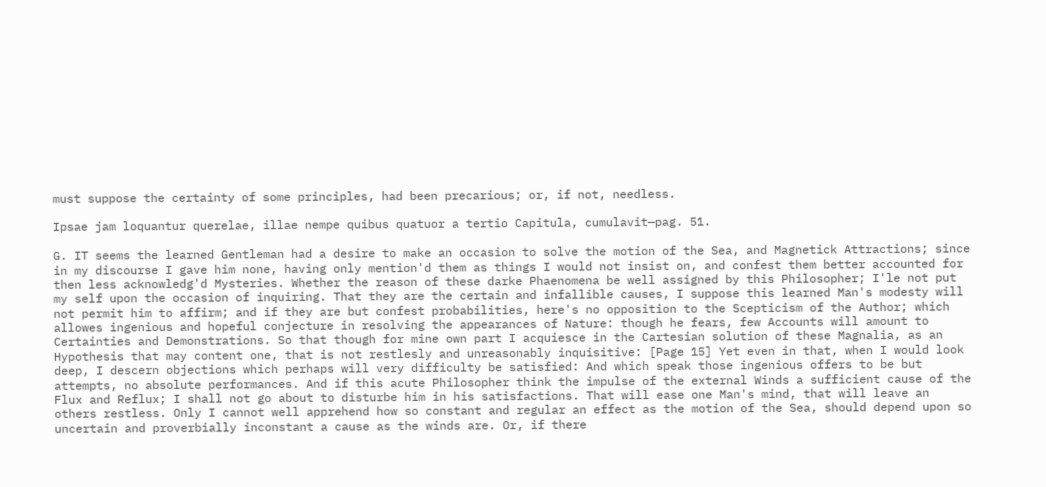must suppose the certainty of some principles, had been precarious; or, if not, needless.

Ipsae jam loquantur querelae, illae nempe quibus quatuor a tertio Capitula, cumulavit—pag. 51.

G. IT seems the learned Gentleman had a desire to make an occasion to solve the motion of the Sea, and Magnetick Attractions; since in my discourse I gave him none, having only mention'd them as things I would not insist on, and confest them better accounted for then less acknowledg'd Mysteries. Whether the reason of these darke Phaenomena be well assigned by this Philosopher; I'le not put my self upon the occasion of inquiring. That they are the certain and infallible causes, I suppose this learned Man's modesty will not permit him to affirm; and if they are but confest probabilities, here's no opposition to the Scepticism of the Author; which allowes ingenious and hopeful conjecture in resolving the appearances of Nature: though he fears, few Accounts will amount to Certainties and Demonstrations. So that though for mine own part I acquiesce in the Cartesian solution of these Magnalia, as an Hypothesis that may content one, that is not restlesly and unreasonably inquisitive: [Page 15] Yet even in that, when I would look deep, I descern objections which perhaps will very difficulty be satisfied: And which speak those ingenious offers to be but attempts, no absolute performances. And if this acute Philosopher think the impulse of the external Winds a sufficient cause of the Flux and Reflux; I shall not go about to disturbe him in his satisfactions. That will ease one Man's mind, that will leave an others restless. Only I cannot well apprehend how so constant and regular an effect as the motion of the Sea, should depend upon so uncertain and proverbially inconstant a cause as the winds are. Or, if there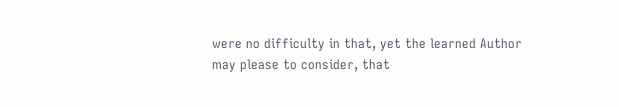were no difficulty in that, yet the learned Author may please to consider, that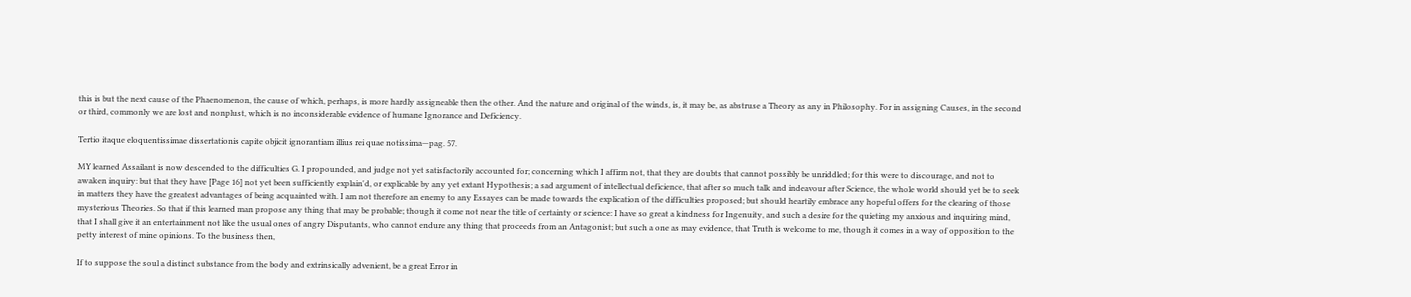this is but the next cause of the Phaenomenon, the cause of which, perhaps, is more hardly assigneable then the other. And the nature and original of the winds, is, it may be, as abstruse a Theory as any in Philosophy. For in assigning Causes, in the second or third, commonly we are lost and nonplust, which is no inconsiderable evidence of humane Ignorance and Deficiency.

Tertio itaque eloquentissimae dissertationis capite objicit ignorantiam illius rei quae notissima—pag. 57.

MY learned Assailant is now descended to the difficulties G. I propounded, and judge not yet satisfactorily accounted for; concerning which I affirm not, that they are doubts that cannot possibly be unriddled; for this were to discourage, and not to awaken inquiry: but that they have [Page 16] not yet been sufficiently explain'd, or explicable by any yet extant Hypothesis; a sad argument of intellectual deficience, that after so much talk and indeavour after Science, the whole world should yet be to seek in matters they have the greatest advantages of being acquainted with. I am not therefore an enemy to any Essayes can be made towards the explication of the difficulties proposed; but should heartily embrace any hopeful offers for the clearing of those mysterious Theories. So that if this learned man propose any thing that may be probable; though it come not near the title of certainty or science: I have so great a kindness for Ingenuity, and such a desire for the quieting my anxious and inquiring mind, that I shall give it an entertainment not like the usual ones of angry Disputants, who cannot endure any thing that proceeds from an Antagonist; but such a one as may evidence, that Truth is welcome to me, though it comes in a way of opposition to the petty interest of mine opinions. To the business then,

If to suppose the soul a distinct substance from the body and extrinsically advenient, be a great Error in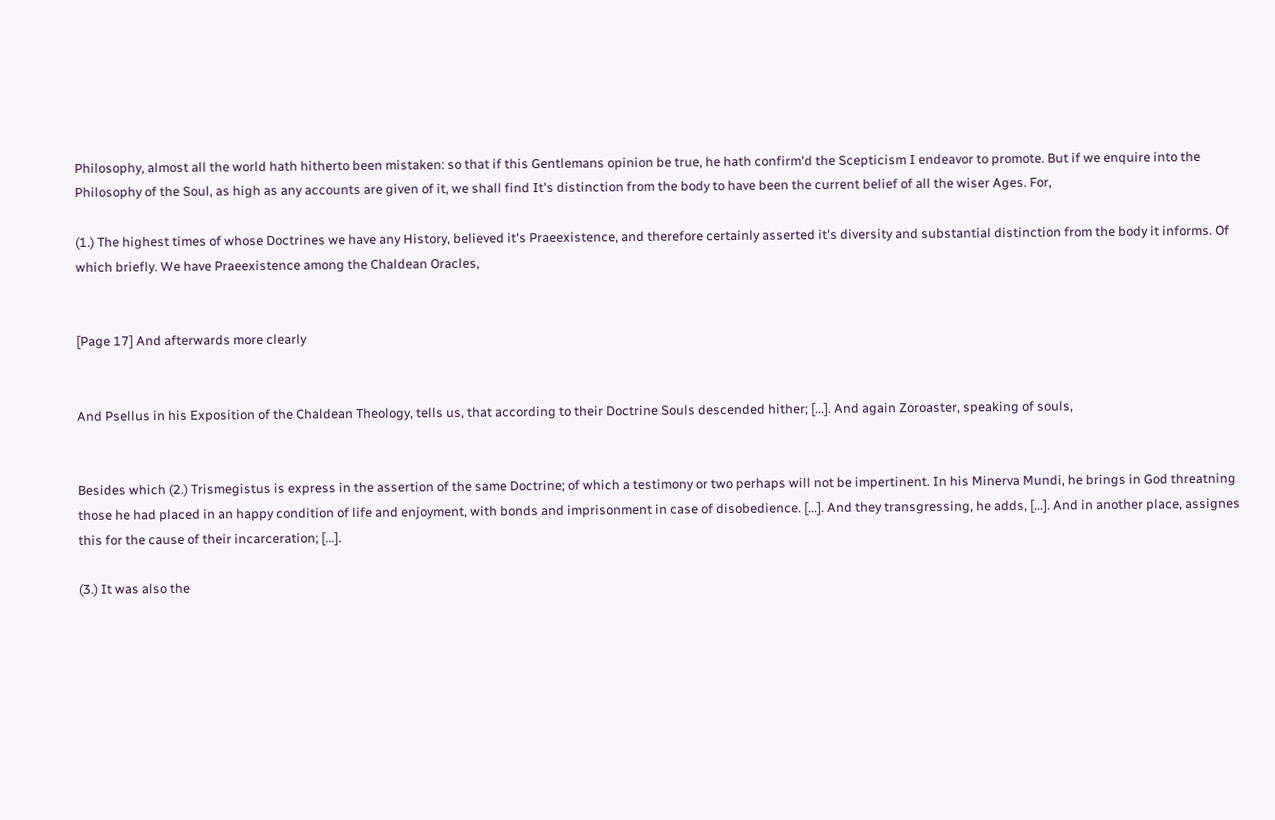Philosophy, almost all the world hath hitherto been mistaken: so that if this Gentlemans opinion be true, he hath confirm'd the Scepticism I endeavor to promote. But if we enquire into the Philosophy of the Soul, as high as any accounts are given of it, we shall find It's distinction from the body to have been the current belief of all the wiser Ages. For,

(1.) The highest times of whose Doctrines we have any History, believed it's Praeexistence, and therefore certainly asserted it's diversity and substantial distinction from the body it informs. Of which briefly. We have Praeexistence among the Chaldean Oracles,


[Page 17] And afterwards more clearly


And Psellus in his Exposition of the Chaldean Theology, tells us, that according to their Doctrine Souls descended hither; [...]. And again Zoroaster, speaking of souls,


Besides which (2.) Trismegistus is express in the assertion of the same Doctrine; of which a testimony or two perhaps will not be impertinent. In his Minerva Mundi, he brings in God threatning those he had placed in an happy condition of life and enjoyment, with bonds and imprisonment in case of disobedience. [...]. And they transgressing, he adds, [...]. And in another place, assignes this for the cause of their incarceration; [...].

(3.) It was also the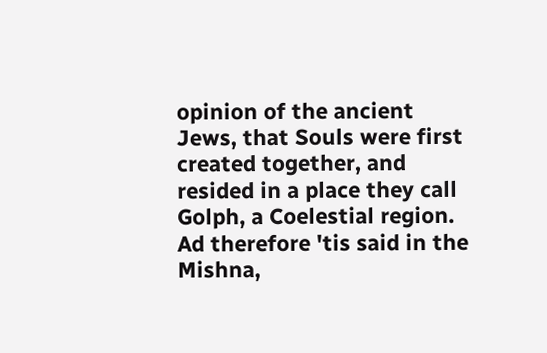opinion of the ancient Jews, that Souls were first created together, and resided in a place they call Golph, a Coelestial region. Ad therefore 'tis said in the Mishna,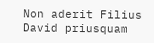Non aderit Filius David priusquam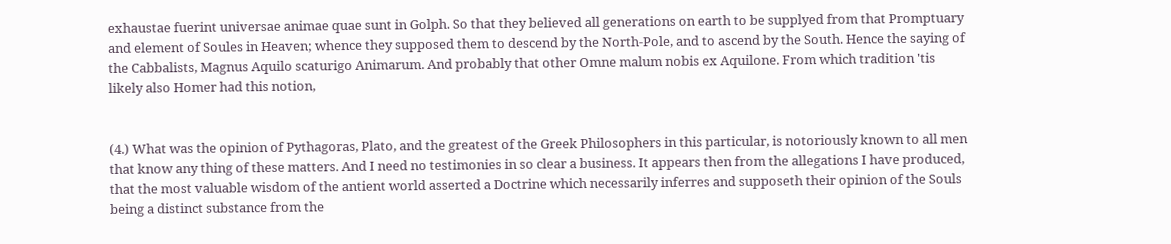exhaustae fuerint universae animae quae sunt in Golph. So that they believed all generations on earth to be supplyed from that Promptuary and element of Soules in Heaven; whence they supposed them to descend by the North-Pole, and to ascend by the South. Hence the saying of the Cabbalists, Magnus Aquilo scaturigo Animarum. And probably that other Omne malum nobis ex Aquilone. From which tradition 'tis likely also Homer had this notion,


(4.) What was the opinion of Pythagoras, Plato, and the greatest of the Greek Philosophers in this particular, is notoriously known to all men that know any thing of these matters. And I need no testimonies in so clear a business. It appears then from the allegations I have produced, that the most valuable wisdom of the antient world asserted a Doctrine which necessarily inferres and supposeth their opinion of the Souls being a distinct substance from the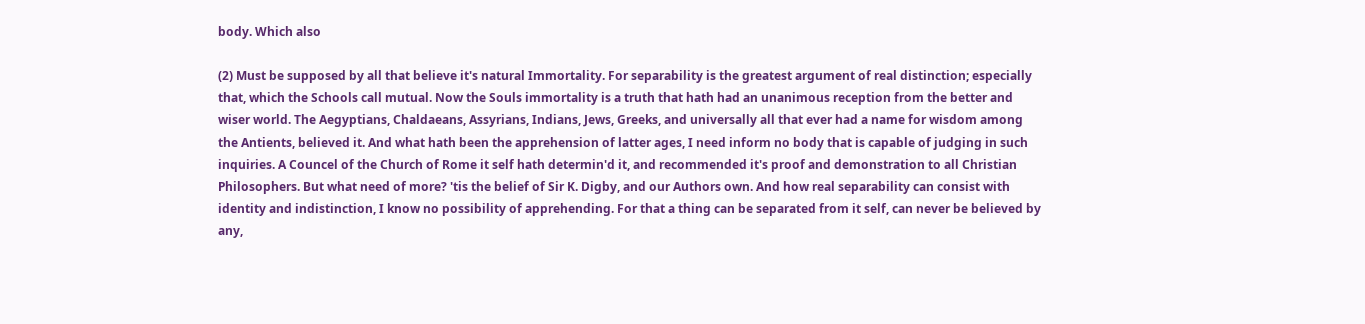body. Which also

(2) Must be supposed by all that believe it's natural Immortality. For separability is the greatest argument of real distinction; especially that, which the Schools call mutual. Now the Souls immortality is a truth that hath had an unanimous reception from the better and wiser world. The Aegyptians, Chaldaeans, Assyrians, Indians, Jews, Greeks, and universally all that ever had a name for wisdom among the Antients, believed it. And what hath been the apprehension of latter ages, I need inform no body that is capable of judging in such inquiries. A Councel of the Church of Rome it self hath determin'd it, and recommended it's proof and demonstration to all Christian Philosophers. But what need of more? 'tis the belief of Sir K. Digby, and our Authors own. And how real separability can consist with identity and indistinction, I know no possibility of apprehending. For that a thing can be separated from it self, can never be believed by any,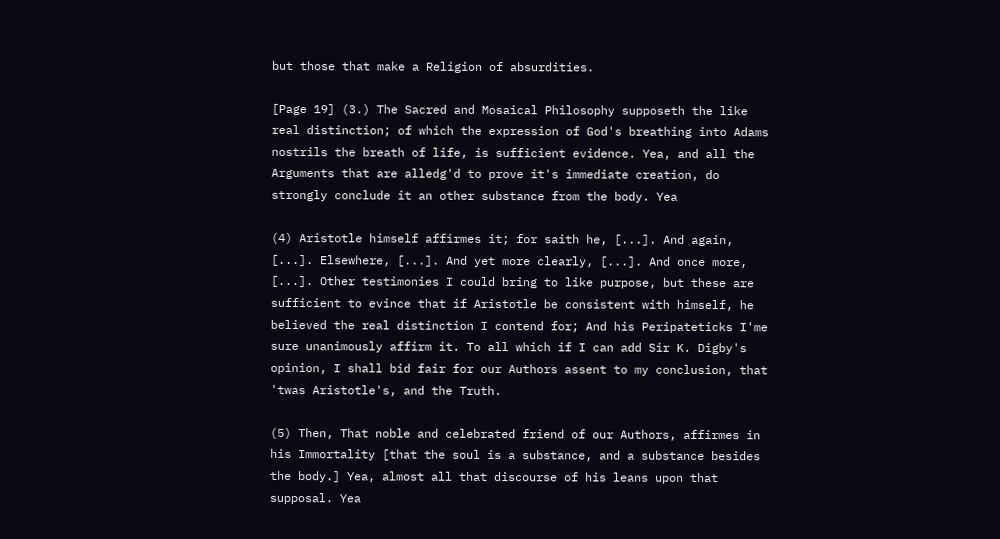but those that make a Religion of absurdities.

[Page 19] (3.) The Sacred and Mosaical Philosophy supposeth the like real distinction; of which the expression of God's breathing into Adams nostrils the breath of life, is sufficient evidence. Yea, and all the Arguments that are alledg'd to prove it's immediate creation, do strongly conclude it an other substance from the body. Yea

(4) Aristotle himself affirmes it; for saith he, [...]. And again, [...]. Elsewhere, [...]. And yet more clearly, [...]. And once more, [...]. Other testimonies I could bring to like purpose, but these are sufficient to evince that if Aristotle be consistent with himself, he believed the real distinction I contend for; And his Peripateticks I'me sure unanimously affirm it. To all which if I can add Sir K. Digby's opinion, I shall bid fair for our Authors assent to my conclusion, that 'twas Aristotle's, and the Truth.

(5) Then, That noble and celebrated friend of our Authors, affirmes in his Immortality [that the soul is a substance, and a substance besides the body.] Yea, almost all that discourse of his leans upon that supposal. Yea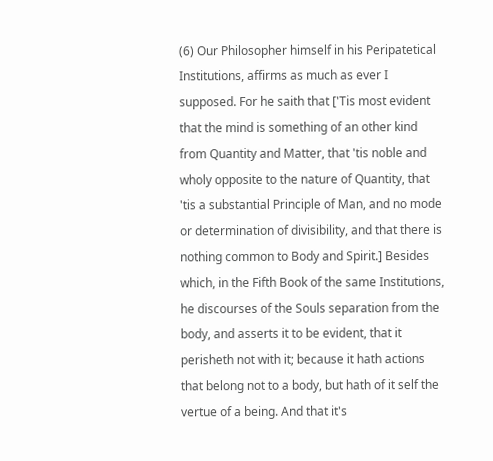(6) Our Philosopher himself in his Peripatetical Institutions, affirms as much as ever I supposed. For he saith that ['Tis most evident that the mind is something of an other kind from Quantity and Matter, that 'tis noble and wholy opposite to the nature of Quantity, that 'tis a substantial Principle of Man, and no mode or determination of divisibility, and that there is nothing common to Body and Spirit.] Besides which, in the Fifth Book of the same Institutions, he discourses of the Souls separation from the body, and asserts it to be evident, that it perisheth not with it; because it hath actions that belong not to a body, but hath of it self the vertue of a being. And that it's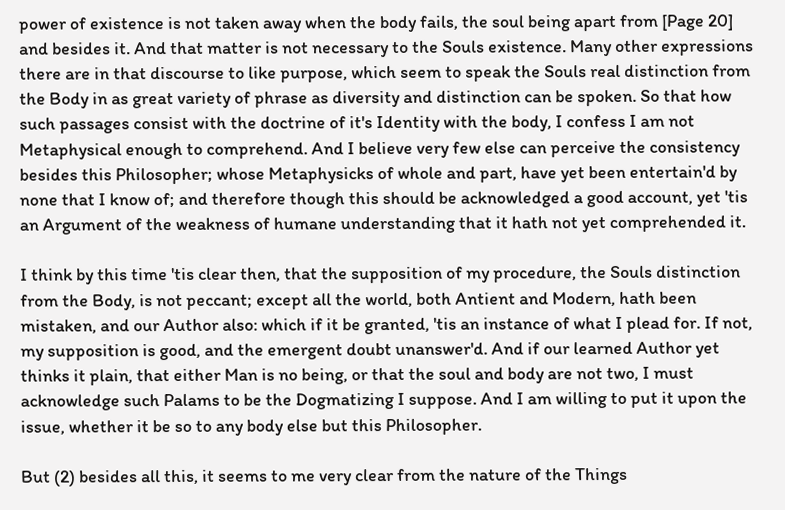power of existence is not taken away when the body fails, the soul being apart from [Page 20] and besides it. And that matter is not necessary to the Souls existence. Many other expressions there are in that discourse to like purpose, which seem to speak the Souls real distinction from the Body in as great variety of phrase as diversity and distinction can be spoken. So that how such passages consist with the doctrine of it's Identity with the body, I confess I am not Metaphysical enough to comprehend. And I believe very few else can perceive the consistency besides this Philosopher; whose Metaphysicks of whole and part, have yet been entertain'd by none that I know of; and therefore though this should be acknowledged a good account, yet 'tis an Argument of the weakness of humane understanding that it hath not yet comprehended it.

I think by this time 'tis clear then, that the supposition of my procedure, the Souls distinction from the Body, is not peccant; except all the world, both Antient and Modern, hath been mistaken, and our Author also: which if it be granted, 'tis an instance of what I plead for. If not, my supposition is good, and the emergent doubt unanswer'd. And if our learned Author yet thinks it plain, that either Man is no being, or that the soul and body are not two, I must acknowledge such Palams to be the Dogmatizing I suppose. And I am willing to put it upon the issue, whether it be so to any body else but this Philosopher.

But (2) besides all this, it seems to me very clear from the nature of the Things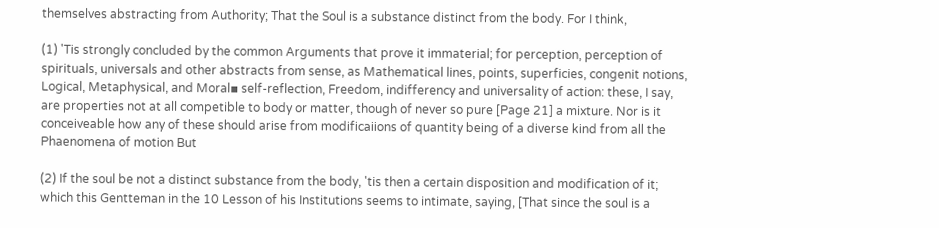themselves abstracting from Authority; That the Soul is a substance distinct from the body. For I think,

(1) 'Tis strongly concluded by the common Arguments that prove it immaterial; for perception, perception of spirituals, universals and other abstracts from sense, as Mathematical lines, points, superficies, congenit notions, Logical, Metaphysical, and Moral▪ self-reflection, Freedom, indifferency and universality of action: these, I say, are properties not at all competible to body or matter, though of never so pure [Page 21] a mixture. Nor is it conceiveable how any of these should arise from modificaiions of quantity being of a diverse kind from all the Phaenomena of motion But

(2) If the soul be not a distinct substance from the body, 'tis then a certain disposition and modification of it; which this Gentteman in the 10 Lesson of his Institutions seems to intimate, saying, [That since the soul is a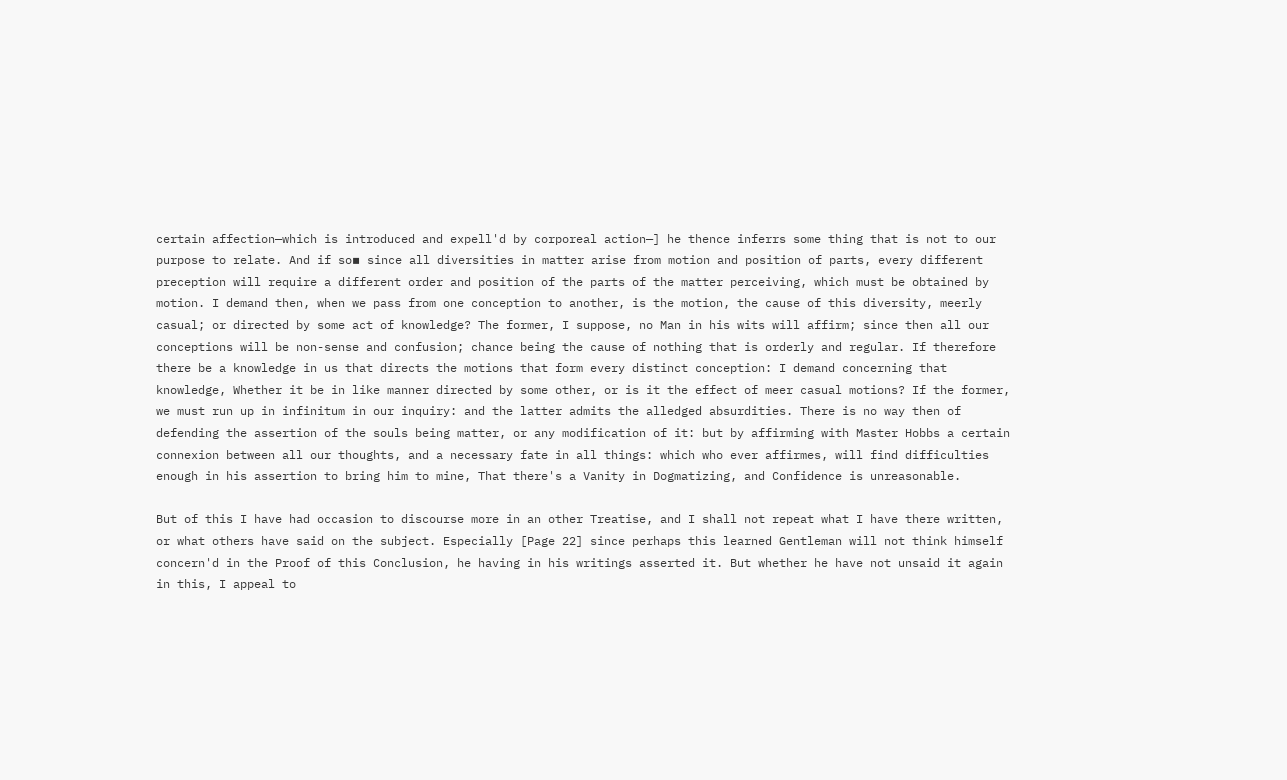certain affection—which is introduced and expell'd by corporeal action—] he thence inferrs some thing that is not to our purpose to relate. And if so▪ since all diversities in matter arise from motion and position of parts, every different preception will require a different order and position of the parts of the matter perceiving, which must be obtained by motion. I demand then, when we pass from one conception to another, is the motion, the cause of this diversity, meerly casual; or directed by some act of knowledge? The former, I suppose, no Man in his wits will affirm; since then all our conceptions will be non-sense and confusion; chance being the cause of nothing that is orderly and regular. If therefore there be a knowledge in us that directs the motions that form every distinct conception: I demand concerning that knowledge, Whether it be in like manner directed by some other, or is it the effect of meer casual motions? If the former, we must run up in infinitum in our inquiry: and the latter admits the alledged absurdities. There is no way then of defending the assertion of the souls being matter, or any modification of it: but by affirming with Master Hobbs a certain connexion between all our thoughts, and a necessary fate in all things: which who ever affirmes, will find difficulties enough in his assertion to bring him to mine, That there's a Vanity in Dogmatizing, and Confidence is unreasonable.

But of this I have had occasion to discourse more in an other Treatise, and I shall not repeat what I have there written, or what others have said on the subject. Especially [Page 22] since perhaps this learned Gentleman will not think himself concern'd in the Proof of this Conclusion, he having in his writings asserted it. But whether he have not unsaid it again in this, I appeal to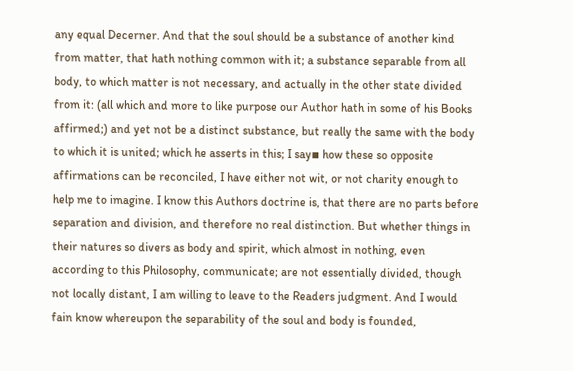any equal Decerner. And that the soul should be a substance of another kind from matter, that hath nothing common with it; a substance separable from all body, to which matter is not necessary, and actually in the other state divided from it: (all which and more to like purpose our Author hath in some of his Books affirmed;) and yet not be a distinct substance, but really the same with the body to which it is united; which he asserts in this; I say▪ how these so opposite affirmations can be reconciled, I have either not wit, or not charity enough to help me to imagine. I know this Authors doctrine is, that there are no parts before separation and division, and therefore no real distinction. But whether things in their natures so divers as body and spirit, which almost in nothing, even according to this Philosophy, communicate; are not essentially divided, though not locally distant, I am willing to leave to the Readers judgment. And I would fain know whereupon the separability of the soul and body is founded,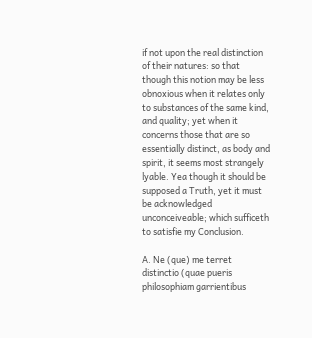if not upon the real distinction of their natures: so that though this notion may be less obnoxious when it relates only to substances of the same kind, and quality; yet when it concerns those that are so essentially distinct, as body and spirit, it seems most strangely lyable. Yea though it should be supposed a Truth, yet it must be acknowledged unconceiveable; which sufficeth to satisfie my Conclusion.

A. Ne (que) me terret distinctio (quae pueris philosophiam garrientibus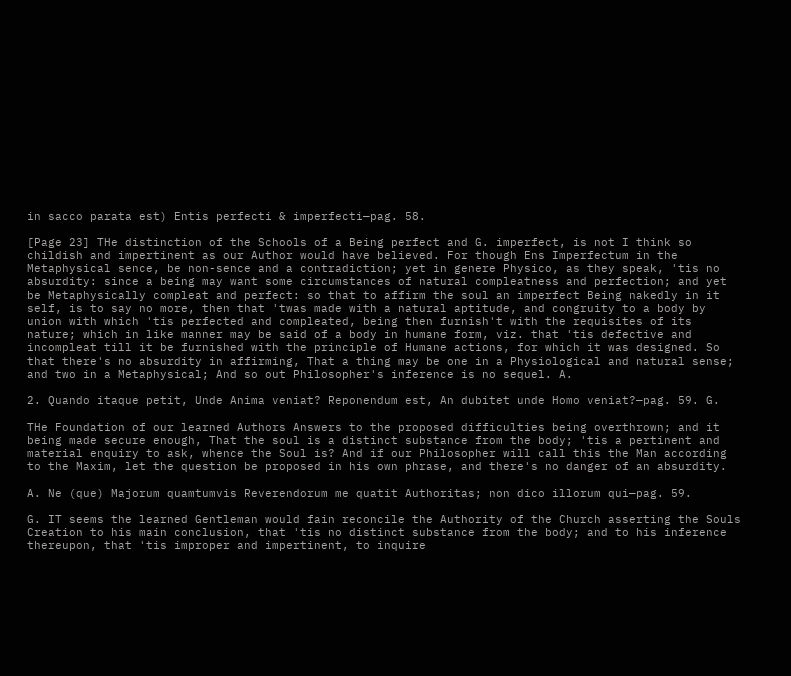in sacco parata est) Entis perfecti & imperfecti—pag. 58.

[Page 23] THe distinction of the Schools of a Being perfect and G. imperfect, is not I think so childish and impertinent as our Author would have believed. For though Ens Imperfectum in the Metaphysical sence, be non-sence and a contradiction; yet in genere Physico, as they speak, 'tis no absurdity: since a being may want some circumstances of natural compleatness and perfection; and yet be Metaphysically compleat and perfect: so that to affirm the soul an imperfect Being nakedly in it self, is to say no more, then that 'twas made with a natural aptitude, and congruity to a body by union with which 'tis perfected and compleated, being then furnish't with the requisites of its nature; which in like manner may be said of a body in humane form, viz. that 'tis defective and incompleat till it be furnished with the principle of Humane actions, for which it was designed. So that there's no absurdity in affirming, That a thing may be one in a Physiological and natural sense; and two in a Metaphysical; And so out Philosopher's inference is no sequel. A.

2. Quando itaque petit, Unde Anima veniat? Reponendum est, An dubitet unde Homo veniat?—pag. 59. G.

THe Foundation of our learned Authors Answers to the proposed difficulties being overthrown; and it being made secure enough, That the soul is a distinct substance from the body; 'tis a pertinent and material enquiry to ask, whence the Soul is? And if our Philosopher will call this the Man according to the Maxim, let the question be proposed in his own phrase, and there's no danger of an absurdity.

A. Ne (que) Majorum quamtumvis Reverendorum me quatit Authoritas; non dico illorum qui—pag. 59.

G. IT seems the learned Gentleman would fain reconcile the Authority of the Church asserting the Souls Creation to his main conclusion, that 'tis no distinct substance from the body; and to his inference thereupon, that 'tis improper and impertinent, to inquire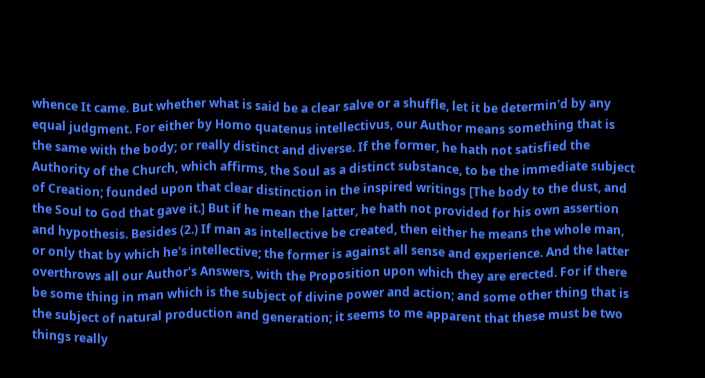whence It came. But whether what is said be a clear salve or a shuffle, let it be determin'd by any equal judgment. For either by Homo quatenus intellectivus, our Author means something that is the same with the body; or really distinct and diverse. If the former, he hath not satisfied the Authority of the Church, which affirms, the Soul as a distinct substance, to be the immediate subject of Creation; founded upon that clear distinction in the inspired writings [The body to the dust, and the Soul to God that gave it.] But if he mean the latter, he hath not provided for his own assertion and hypothesis. Besides (2.) If man as intellective be created, then either he means the whole man, or only that by which he's intellective; the former is against all sense and experience. And the latter overthrows all our Author's Answers, with the Proposition upon which they are erected. For if there be some thing in man which is the subject of divine power and action; and some other thing that is the subject of natural production and generation; it seems to me apparent that these must be two things really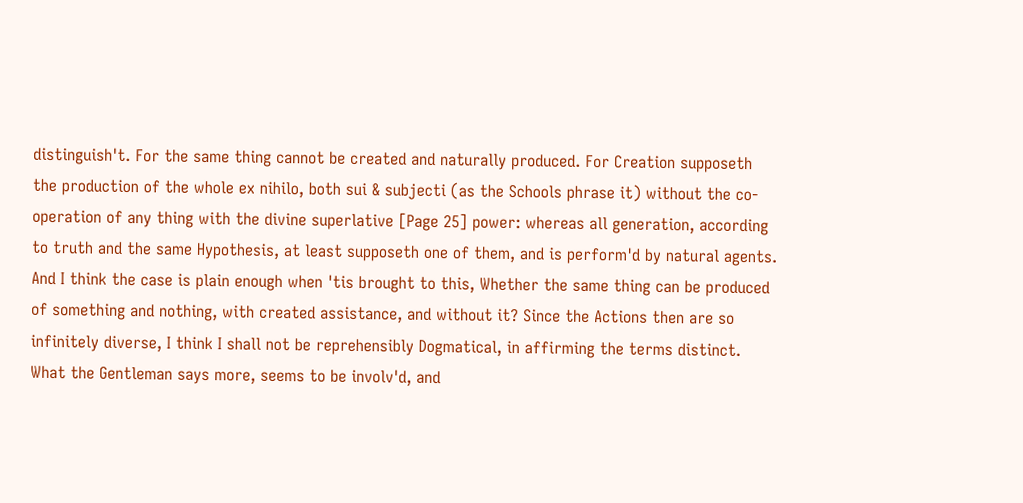distinguish't. For the same thing cannot be created and naturally produced. For Creation supposeth the production of the whole ex nihilo, both sui & subjecti (as the Schools phrase it) without the co-operation of any thing with the divine superlative [Page 25] power: whereas all generation, according to truth and the same Hypothesis, at least supposeth one of them, and is perform'd by natural agents. And I think the case is plain enough when 'tis brought to this, Whether the same thing can be produced of something and nothing, with created assistance, and without it? Since the Actions then are so infinitely diverse, I think I shall not be reprehensibly Dogmatical, in affirming the terms distinct. What the Gentleman says more, seems to be involv'd, and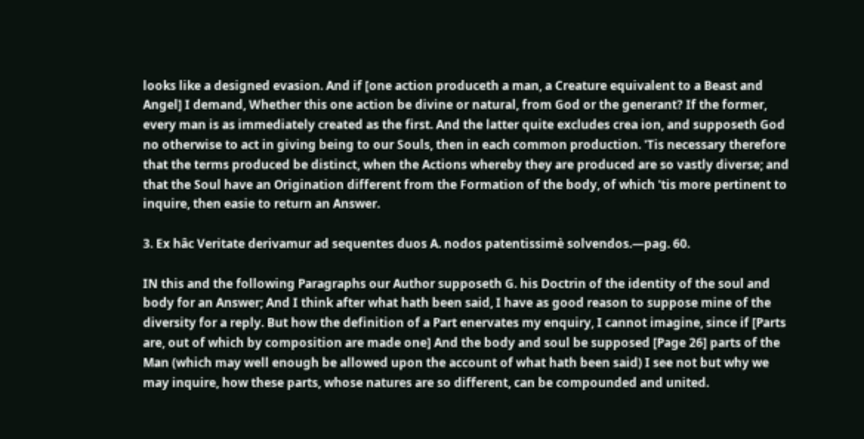looks like a designed evasion. And if [one action produceth a man, a Creature equivalent to a Beast and Angel] I demand, Whether this one action be divine or natural, from God or the generant? If the former, every man is as immediately created as the first. And the latter quite excludes crea ion, and supposeth God no otherwise to act in giving being to our Souls, then in each common production. 'Tis necessary therefore that the terms produced be distinct, when the Actions whereby they are produced are so vastly diverse; and that the Soul have an Origination different from the Formation of the body, of which 'tis more pertinent to inquire, then easie to return an Answer.

3. Ex hâc Veritate derivamur ad sequentes duos A. nodos patentissimè solvendos.—pag. 60.

IN this and the following Paragraphs our Author supposeth G. his Doctrin of the identity of the soul and body for an Answer; And I think after what hath been said, I have as good reason to suppose mine of the diversity for a reply. But how the definition of a Part enervates my enquiry, I cannot imagine, since if [Parts are, out of which by composition are made one] And the body and soul be supposed [Page 26] parts of the Man (which may well enough be allowed upon the account of what hath been said) I see not but why we may inquire, how these parts, whose natures are so different, can be compounded and united.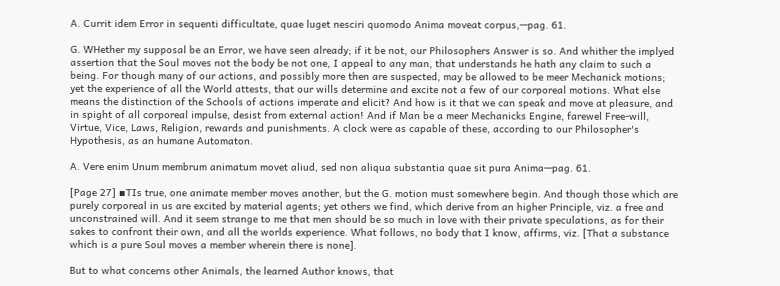A. Currit idem Error in sequenti difficultate, quae luget nesciri quomodo Anima moveat corpus,—pag. 61.

G. WHether my supposal be an Error, we have seen already; if it be not, our Philosophers Answer is so. And whither the implyed assertion that the Soul moves not the body be not one, I appeal to any man, that understands he hath any claim to such a being. For though many of our actions, and possibly more then are suspected, may be allowed to be meer Mechanick motions; yet the experience of all the World attests, that our wills determine and excite not a few of our corporeal motions. What else means the distinction of the Schools of actions imperate and elicit? And how is it that we can speak and move at pleasure, and in spight of all corporeal impulse, desist from external action! And if Man be a meer Mechanicks Engine, farewel Free-will, Virtue, Vice, Laws, Religion, rewards and punishments. A clock were as capable of these, according to our Philosopher's Hypothesis, as an humane Automaton.

A. Vere enim Unum membrum animatum movet aliud, sed non aliqua substantia quae sit pura Anima—pag. 61.

[Page 27] ▪TIs true, one animate member moves another, but the G. motion must somewhere begin. And though those which are purely corporeal in us are excited by material agents; yet others we find, which derive from an higher Principle, viz. a free and unconstrained will. And it seem strange to me that men should be so much in love with their private speculations, as for their sakes to confront their own, and all the worlds experience. What follows, no body that I know, affirms, viz. [That a substance which is a pure Soul moves a member wherein there is none].

But to what concerns other Animals, the learned Author knows, that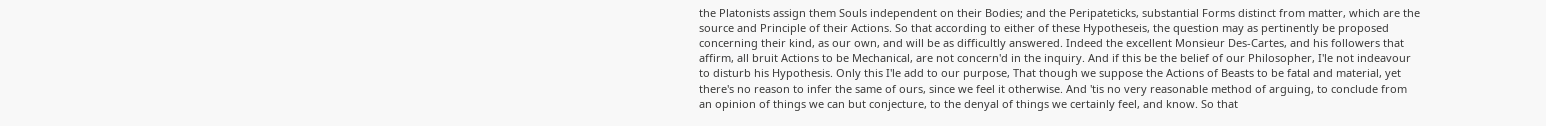the Platonists assign them Souls independent on their Bodies; and the Peripateticks, substantial Forms distinct from matter, which are the source and Principle of their Actions. So that according to either of these Hypotheseis, the question may as pertinently be proposed concerning their kind, as our own, and will be as difficultly answered. Indeed the excellent Monsieur Des-Cartes, and his followers that affirm, all bruit Actions to be Mechanical, are not concern'd in the inquiry. And if this be the belief of our Philosopher, I'le not indeavour to disturb his Hypothesis. Only this I'le add to our purpose, That though we suppose the Actions of Beasts to be fatal and material, yet there's no reason to infer the same of ours, since we feel it otherwise. And 'tis no very reasonable method of arguing, to conclude from an opinion of things we can but conjecture, to the denyal of things we certainly feel, and know. So that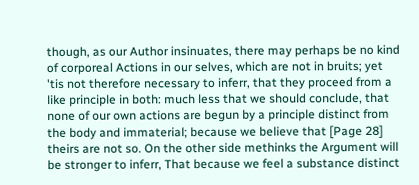though, as our Author insinuates, there may perhaps be no kind of corporeal Actions in our selves, which are not in bruits; yet 'tis not therefore necessary to inferr, that they proceed from a like principle in both: much less that we should conclude, that none of our own actions are begun by a principle distinct from the body and immaterial; because we believe that [Page 28] theirs are not so. On the other side methinks the Argument will be stronger to inferr, That because we feel a substance distinct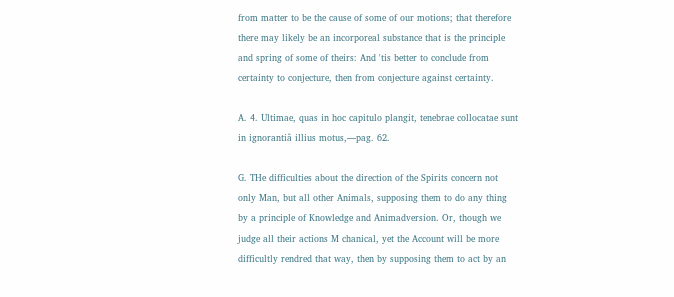from matter to be the cause of some of our motions; that therefore there may likely be an incorporeal substance that is the principle and spring of some of theirs: And 'tis better to conclude from certainty to conjecture, then from conjecture against certainty.

A. 4. Ultimae, quas in hoc capitulo plangit, tenebrae collocatae sunt in ignorantiâ illius motus,—pag. 62.

G. THe difficulties about the direction of the Spirits concern not only Man, but all other Animals, supposing them to do any thing by a principle of Knowledge and Animadversion. Or, though we judge all their actions M chanical, yet the Account will be more difficultly rendred that way, then by supposing them to act by an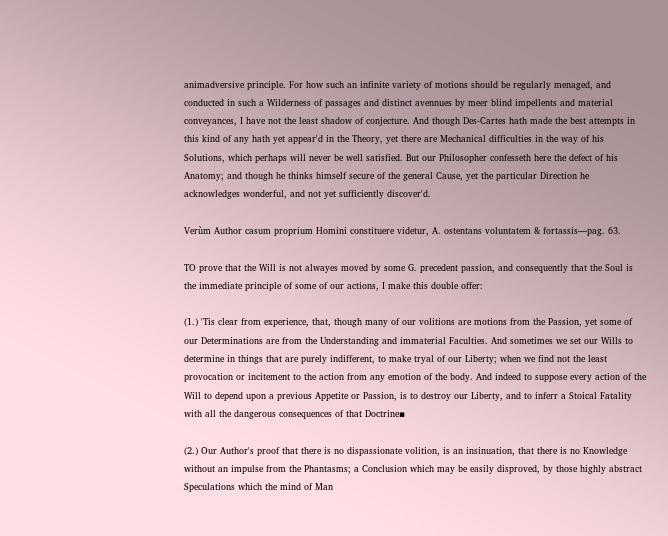animadversive principle. For how such an infinite variety of motions should be regularly menaged, and conducted in such a Wilderness of passages and distinct avennues by meer blind impellents and material conveyances, I have not the least shadow of conjecture. And though Des-Cartes hath made the best attempts in this kind of any hath yet appear'd in the Theory, yet there are Mechanical difficulties in the way of his Solutions, which perhaps will never be well satisfied. But our Philosopher confesseth here the defect of his Anatomy; and though he thinks himself secure of the general Cause, yet the particular Direction he acknowledges wonderful, and not yet sufficiently discover'd.

Verùm Author casum proprium Homini constituere videtur, A. ostentans voluntatem & fortassis—pag. 63.

TO prove that the Will is not alwayes moved by some G. precedent passion, and consequently that the Soul is the immediate principle of some of our actions, I make this double offer:

(1.) 'Tis clear from experience, that, though many of our volitions are motions from the Passion, yet some of our Determinations are from the Understanding and immaterial Faculties. And sometimes we set our Wills to determine in things that are purely indifferent, to make tryal of our Liberty; when we find not the least provocation or incitement to the action from any emotion of the body. And indeed to suppose every action of the Will to depend upon a previous Appetite or Passion, is to destroy our Liberty, and to inferr a Stoical Fatality with all the dangerous consequences of that Doctrine▪

(2.) Our Author's proof that there is no dispassionate volition, is an insinuation, that there is no Knowledge without an impulse from the Phantasms; a Conclusion which may be easily disproved, by those highly abstract Speculations which the mind of Man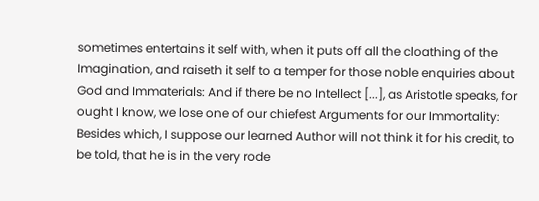sometimes entertains it self with, when it puts off all the cloathing of the Imagination, and raiseth it self to a temper for those noble enquiries about God and Immaterials: And if there be no Intellect [...], as Aristotle speaks, for ought I know, we lose one of our chiefest Arguments for our Immortality: Besides which, I suppose our learned Author will not think it for his credit, to be told, that he is in the very rode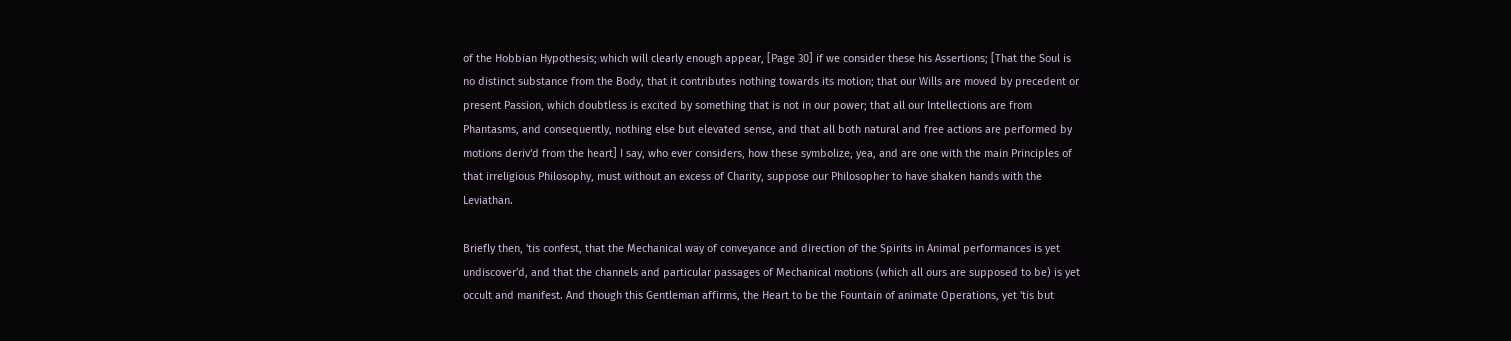of the Hobbian Hypothesis; which will clearly enough appear, [Page 30] if we consider these his Assertions; [That the Soul is no distinct substance from the Body, that it contributes nothing towards its motion; that our Wills are moved by precedent or present Passion, which doubtless is excited by something that is not in our power; that all our Intellections are from Phantasms, and consequently, nothing else but elevated sense, and that all both natural and free actions are performed by motions deriv'd from the heart] I say, who ever considers, how these symbolize, yea, and are one with the main Principles of that irreligious Philosophy, must without an excess of Charity, suppose our Philosopher to have shaken hands with the Leviathan.

Briefly then, 'tis confest, that the Mechanical way of conveyance and direction of the Spirits in Animal performances is yet undiscover'd, and that the channels and particular passages of Mechanical motions (which all ours are supposed to be) is yet occult and manifest. And though this Gentleman affirms, the Heart to be the Fountain of animate Operations, yet 'tis but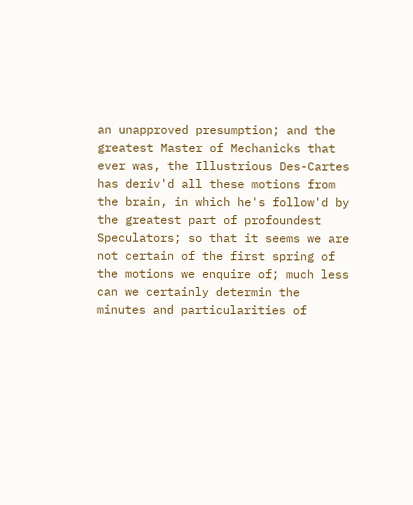an unapproved presumption; and the greatest Master of Mechanicks that ever was, the Illustrious Des-Cartes has deriv'd all these motions from the brain, in which he's follow'd by the greatest part of profoundest Speculators; so that it seems we are not certain of the first spring of the motions we enquire of; much less can we certainly determin the minutes and particularities of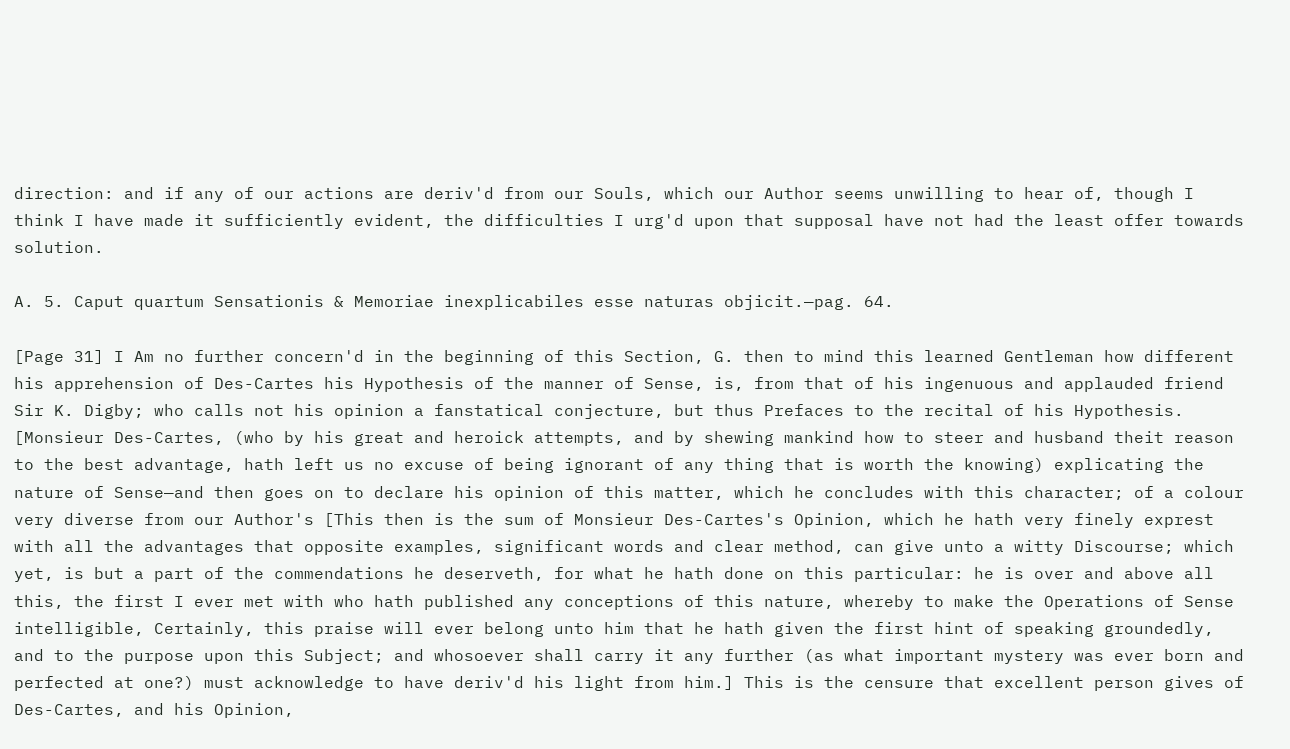direction: and if any of our actions are deriv'd from our Souls, which our Author seems unwilling to hear of, though I think I have made it sufficiently evident, the difficulties I urg'd upon that supposal have not had the least offer towards solution.

A. 5. Caput quartum Sensationis & Memoriae inexplicabiles esse naturas objicit.—pag. 64.

[Page 31] I Am no further concern'd in the beginning of this Section, G. then to mind this learned Gentleman how different his apprehension of Des-Cartes his Hypothesis of the manner of Sense, is, from that of his ingenuous and applauded friend Sir K. Digby; who calls not his opinion a fanstatical conjecture, but thus Prefaces to the recital of his Hypothesis. [Monsieur Des-Cartes, (who by his great and heroick attempts, and by shewing mankind how to steer and husband theit reason to the best advantage, hath left us no excuse of being ignorant of any thing that is worth the knowing) explicating the nature of Sense—and then goes on to declare his opinion of this matter, which he concludes with this character; of a colour very diverse from our Author's [This then is the sum of Monsieur Des-Cartes's Opinion, which he hath very finely exprest with all the advantages that opposite examples, significant words and clear method, can give unto a witty Discourse; which yet, is but a part of the commendations he deserveth, for what he hath done on this particular: he is over and above all this, the first I ever met with who hath published any conceptions of this nature, whereby to make the Operations of Sense intelligible, Certainly, this praise will ever belong unto him that he hath given the first hint of speaking groundedly, and to the purpose upon this Subject; and whosoever shall carry it any further (as what important mystery was ever born and perfected at one?) must acknowledge to have deriv'd his light from him.] This is the censure that excellent person gives of Des-Cartes, and his Opinion,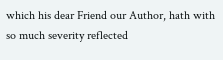which his dear Friend our Author, hath with so much severity reflected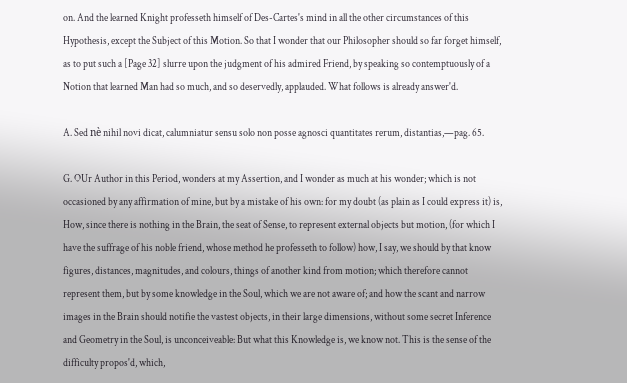on. And the learned Knight professeth himself of Des-Cartes's mind in all the other circumstances of this Hypothesis, except the Subject of this Motion. So that I wonder that our Philosopher should so far forget himself, as to put such a [Page 32] slurre upon the judgment of his admired Friend, by speaking so contemptuously of a Notion that learned Man had so much, and so deservedly, applauded. What follows is already answer'd.

A. Sed nè nihil novi dicat, calumniatur sensu solo non posse agnosci quantitates rerum, distantias,—pag. 65.

G. OUr Author in this Period, wonders at my Assertion, and I wonder as much at his wonder; which is not occasioned by any affirmation of mine, but by a mistake of his own: for my doubt (as plain as I could express it) is, How, since there is nothing in the Brain, the seat of Sense, to represent external objects but motion, (for which I have the suffrage of his noble friend, whose method he professeth to follow) how, I say, we should by that know figures, distances, magnitudes, and colours, things of another kind from motion; which therefore cannot represent them, but by some knowledge in the Soul, which we are not aware of; and how the scant and narrow images in the Brain should notifie the vastest objects, in their large dimensions, without some secret Inference and Geometry in the Soul, is unconceiveable: But what this Knowledge is, we know not. This is the sense of the difficulty propos'd, which,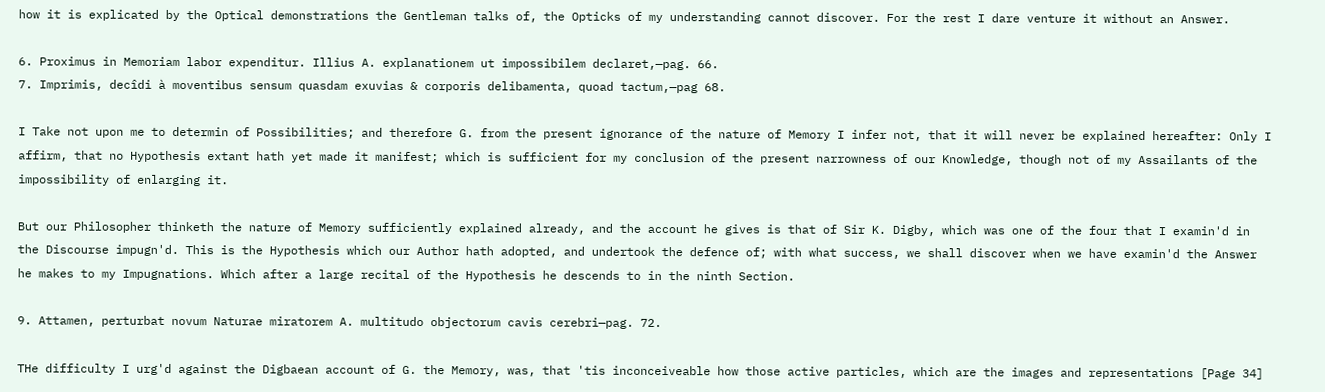how it is explicated by the Optical demonstrations the Gentleman talks of, the Opticks of my understanding cannot discover. For the rest I dare venture it without an Answer.

6. Proximus in Memoriam labor expenditur. Illius A. explanationem ut impossibilem declaret,—pag. 66.
7. Imprimis, decîdi à moventibus sensum quasdam exuvias & corporis delibamenta, quoad tactum,—pag 68.

I Take not upon me to determin of Possibilities; and therefore G. from the present ignorance of the nature of Memory I infer not, that it will never be explained hereafter: Only I affirm, that no Hypothesis extant hath yet made it manifest; which is sufficient for my conclusion of the present narrowness of our Knowledge, though not of my Assailants of the impossibility of enlarging it.

But our Philosopher thinketh the nature of Memory sufficiently explained already, and the account he gives is that of Sir K. Digby, which was one of the four that I examin'd in the Discourse impugn'd. This is the Hypothesis which our Author hath adopted, and undertook the defence of; with what success, we shall discover when we have examin'd the Answer he makes to my Impugnations. Which after a large recital of the Hypothesis he descends to in the ninth Section.

9. Attamen, perturbat novum Naturae miratorem A. multitudo objectorum cavis cerebri—pag. 72.

THe difficulty I urg'd against the Digbaean account of G. the Memory, was, that 'tis inconceiveable how those active particles, which are the images and representations [Page 34]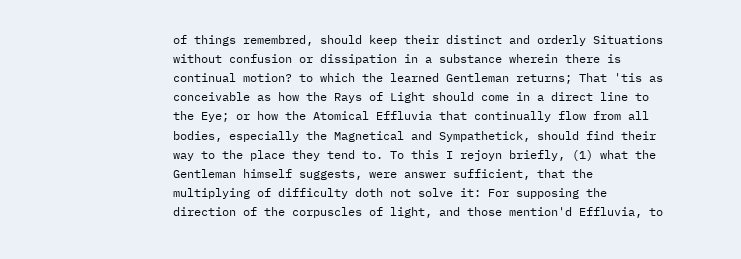of things remembred, should keep their distinct and orderly Situations without confusion or dissipation in a substance wherein there is continual motion? to which the learned Gentleman returns; That 'tis as conceivable as how the Rays of Light should come in a direct line to the Eye; or how the Atomical Effluvia that continually flow from all bodies, especially the Magnetical and Sympathetick, should find their way to the place they tend to. To this I rejoyn briefly, (1) what the Gentleman himself suggests, were answer sufficient, that the multiplying of difficulty doth not solve it: For supposing the direction of the corpuscles of light, and those mention'd Effluvia, to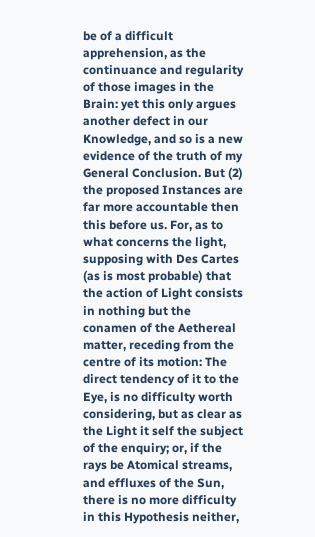be of a difficult apprehension, as the continuance and regularity of those images in the Brain: yet this only argues another defect in our Knowledge, and so is a new evidence of the truth of my General Conclusion. But (2) the proposed Instances are far more accountable then this before us. For, as to what concerns the light, supposing with Des Cartes (as is most probable) that the action of Light consists in nothing but the conamen of the Aethereal matter, receding from the centre of its motion: The direct tendency of it to the Eye, is no difficulty worth considering, but as clear as the Light it self the subject of the enquiry; or, if the rays be Atomical streams, and effluxes of the Sun, there is no more difficulty in this Hypothesis neither,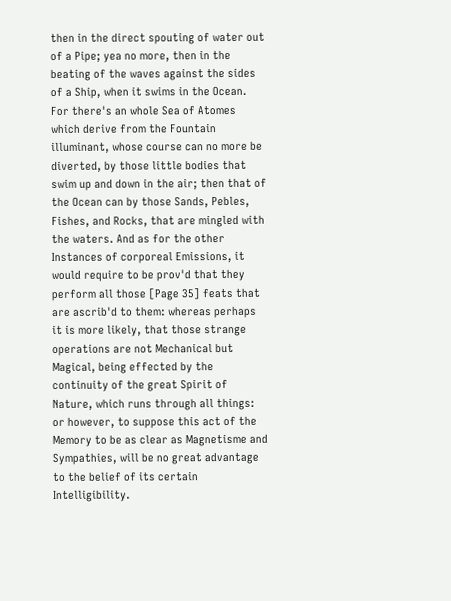then in the direct spouting of water out of a Pipe; yea no more, then in the beating of the waves against the sides of a Ship, when it swims in the Ocean. For there's an whole Sea of Atomes which derive from the Fountain illuminant, whose course can no more be diverted, by those little bodies that swim up and down in the air; then that of the Ocean can by those Sands, Pebles, Fishes, and Rocks, that are mingled with the waters. And as for the other Instances of corporeal Emissions, it would require to be prov'd that they perform all those [Page 35] feats that are ascrib'd to them: whereas perhaps it is more likely, that those strange operations are not Mechanical but Magical, being effected by the continuity of the great Spirit of Nature, which runs through all things: or however, to suppose this act of the Memory to be as clear as Magnetisme and Sympathies, will be no great advantage to the belief of its certain Intelligibility.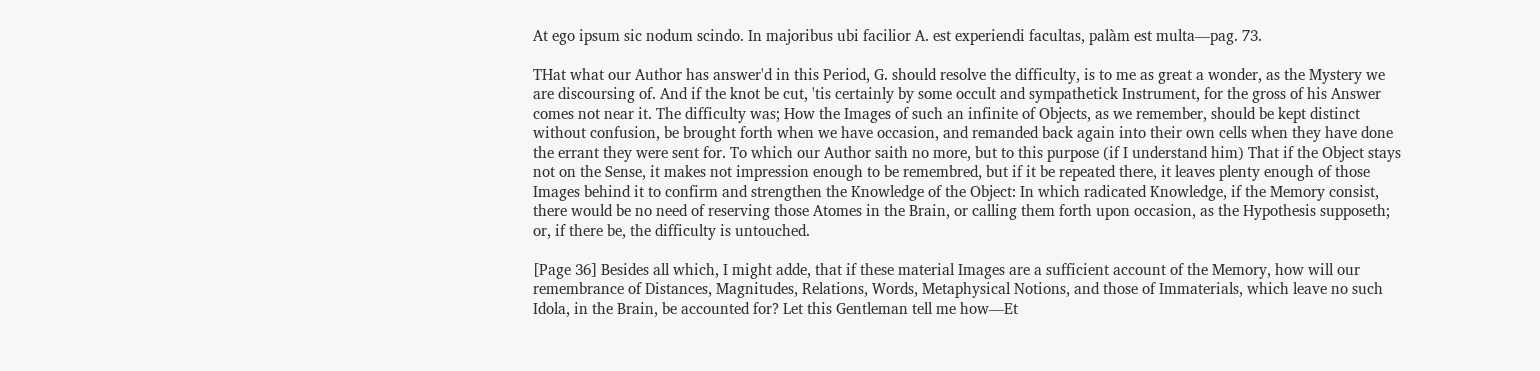At ego ipsum sic nodum scindo. In majoribus ubi facilior A. est experiendi facultas, palàm est multa—pag. 73.

THat what our Author has answer'd in this Period, G. should resolve the difficulty, is to me as great a wonder, as the Mystery we are discoursing of. And if the knot be cut, 'tis certainly by some occult and sympathetick Instrument, for the gross of his Answer comes not near it. The difficulty was; How the Images of such an infinite of Objects, as we remember, should be kept distinct without confusion, be brought forth when we have occasion, and remanded back again into their own cells when they have done the errant they were sent for. To which our Author saith no more, but to this purpose (if I understand him) That if the Object stays not on the Sense, it makes not impression enough to be remembred, but if it be repeated there, it leaves plenty enough of those Images behind it to confirm and strengthen the Knowledge of the Object: In which radicated Knowledge, if the Memory consist, there would be no need of reserving those Atomes in the Brain, or calling them forth upon occasion, as the Hypothesis supposeth; or, if there be, the difficulty is untouched.

[Page 36] Besides all which, I might adde, that if these material Images are a sufficient account of the Memory, how will our remembrance of Distances, Magnitudes, Relations, Words, Metaphysical Notions, and those of Immaterials, which leave no such Idola, in the Brain, be accounted for? Let this Gentleman tell me how—Et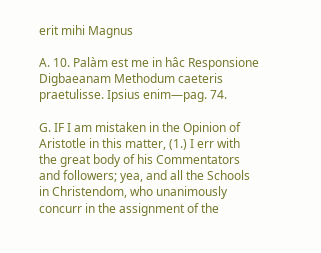erit mihi Magnus

A. 10. Palàm est me in hâc Responsione Digbaeanam Methodum caeteris praetulisse. Ipsius enim—pag. 74.

G. IF I am mistaken in the Opinion of Aristotle in this matter, (1.) I err with the great body of his Commentators and followers; yea, and all the Schools in Christendom, who unanimously concurr in the assignment of the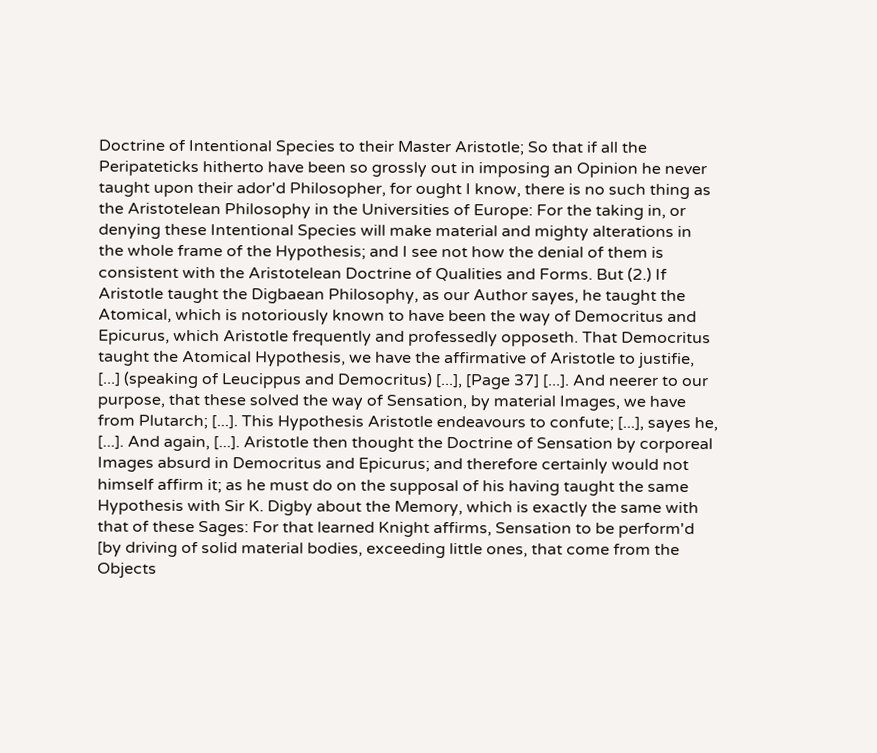Doctrine of Intentional Species to their Master Aristotle; So that if all the Peripateticks hitherto have been so grossly out in imposing an Opinion he never taught upon their ador'd Philosopher, for ought I know, there is no such thing as the Aristotelean Philosophy in the Universities of Europe: For the taking in, or denying these Intentional Species will make material and mighty alterations in the whole frame of the Hypothesis; and I see not how the denial of them is consistent with the Aristotelean Doctrine of Qualities and Forms. But (2.) If Aristotle taught the Digbaean Philosophy, as our Author sayes, he taught the Atomical, which is notoriously known to have been the way of Democritus and Epicurus, which Aristotle frequently and professedly opposeth. That Democritus taught the Atomical Hypothesis, we have the affirmative of Aristotle to justifie, [...] (speaking of Leucippus and Democritus) [...], [Page 37] [...]. And neerer to our purpose, that these solved the way of Sensation, by material Images, we have from Plutarch; [...]. This Hypothesis Aristotle endeavours to confute; [...], sayes he, [...]. And again, [...]. Aristotle then thought the Doctrine of Sensation by corporeal Images absurd in Democritus and Epicurus; and therefore certainly would not himself affirm it; as he must do on the supposal of his having taught the same Hypothesis with Sir K. Digby about the Memory, which is exactly the same with that of these Sages: For that learned Knight affirms, Sensation to be perform'd [by driving of solid material bodies, exceeding little ones, that come from the Objects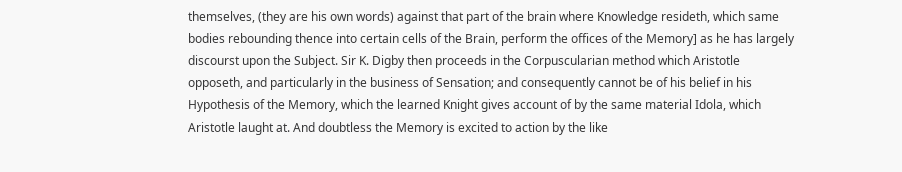themselves, (they are his own words) against that part of the brain where Knowledge resideth, which same bodies rebounding thence into certain cells of the Brain, perform the offices of the Memory] as he has largely discourst upon the Subject. Sir K. Digby then proceeds in the Corpuscularian method which Aristotle opposeth, and particularly in the business of Sensation; and consequently cannot be of his belief in his Hypothesis of the Memory, which the learned Knight gives account of by the same material Idola, which Aristotle laught at. And doubtless the Memory is excited to action by the like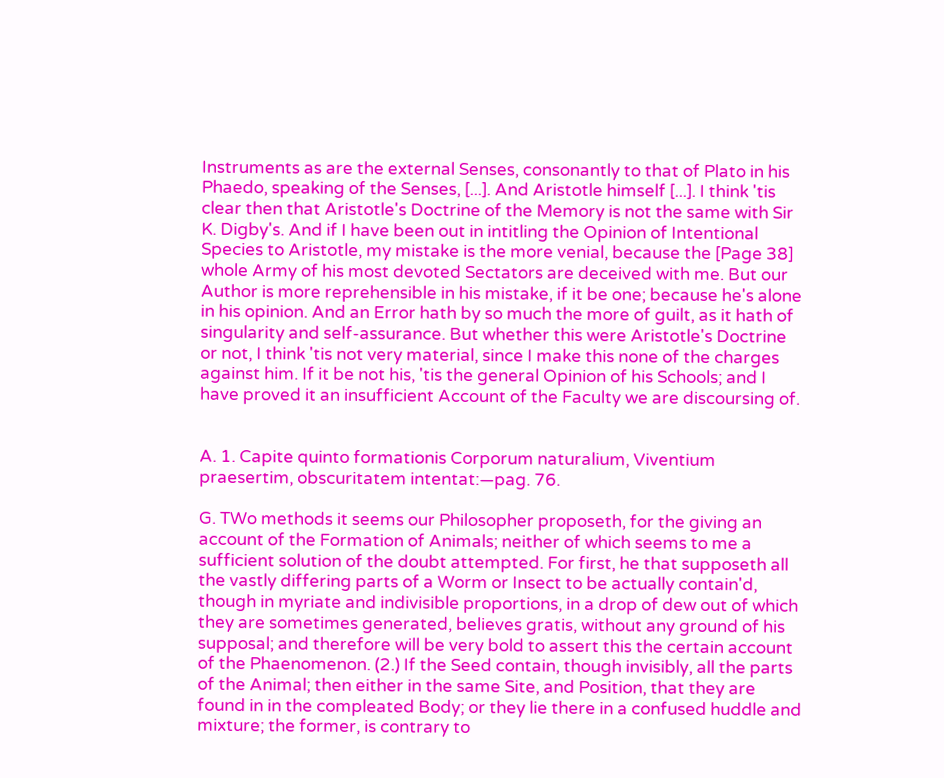Instruments as are the external Senses, consonantly to that of Plato in his Phaedo, speaking of the Senses, [...]. And Aristotle himself [...]. I think 'tis clear then that Aristotle's Doctrine of the Memory is not the same with Sir K. Digby's. And if I have been out in intitling the Opinion of Intentional Species to Aristotle, my mistake is the more venial, because the [Page 38] whole Army of his most devoted Sectators are deceived with me. But our Author is more reprehensible in his mistake, if it be one; because he's alone in his opinion. And an Error hath by so much the more of guilt, as it hath of singularity and self-assurance. But whether this were Aristotle's Doctrine or not, I think 'tis not very material, since I make this none of the charges against him. If it be not his, 'tis the general Opinion of his Schools; and I have proved it an insufficient Account of the Faculty we are discoursing of.


A. 1. Capite quinto formationis Corporum naturalium, Viventium praesertim, obscuritatem intentat:—pag. 76.

G. TWo methods it seems our Philosopher proposeth, for the giving an account of the Formation of Animals; neither of which seems to me a sufficient solution of the doubt attempted. For first, he that supposeth all the vastly differing parts of a Worm or Insect to be actually contain'd, though in myriate and indivisible proportions, in a drop of dew out of which they are sometimes generated, believes gratis, without any ground of his supposal; and therefore will be very bold to assert this the certain account of the Phaenomenon. (2.) If the Seed contain, though invisibly, all the parts of the Animal; then either in the same Site, and Position, that they are found in in the compleated Body; or they lie there in a confused huddle and mixture; the former, is contrary to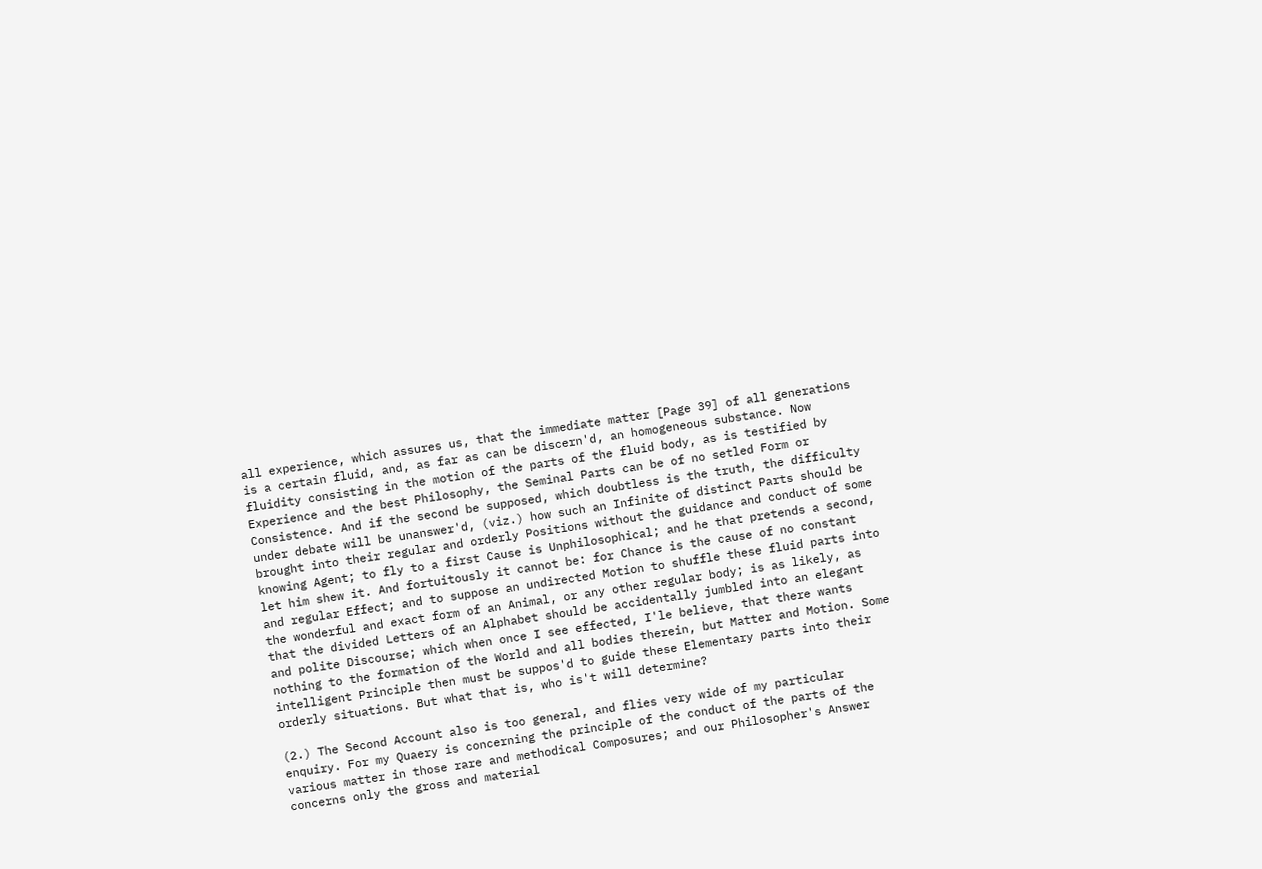all experience, which assures us, that the immediate matter [Page 39] of all generations is a certain fluid, and, as far as can be discern'd, an homogeneous substance. Now fluidity consisting in the motion of the parts of the fluid body, as is testified by Experience and the best Philosophy, the Seminal Parts can be of no setled Form or Consistence. And if the second be supposed, which doubtless is the truth, the difficulty under debate will be unanswer'd, (viz.) how such an Infinite of distinct Parts should be brought into their regular and orderly Positions without the guidance and conduct of some knowing Agent; to fly to a first Cause is Unphilosophical; and he that pretends a second, let him shew it. And fortuitously it cannot be: for Chance is the cause of no constant and regular Effect; and to suppose an undirected Motion to shuffle these fluid parts into the wonderful and exact form of an Animal, or any other regular body; is as likely, as that the divided Letters of an Alphabet should be accidentally jumbled into an elegant and polite Discourse; which when once I see effected, I'le believe, that there wants nothing to the formation of the World and all bodies therein, but Matter and Motion. Some intelligent Principle then must be suppos'd to guide these Elementary parts into their orderly situations. But what that is, who is't will determine?

(2.) The Second Account also is too general, and flies very wide of my particular enquiry. For my Quaery is concerning the principle of the conduct of the parts of the various matter in those rare and methodical Composures; and our Philosopher's Answer concerns only the gross and material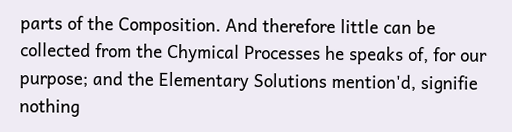parts of the Composition. And therefore little can be collected from the Chymical Processes he speaks of, for our purpose; and the Elementary Solutions mention'd, signifie nothing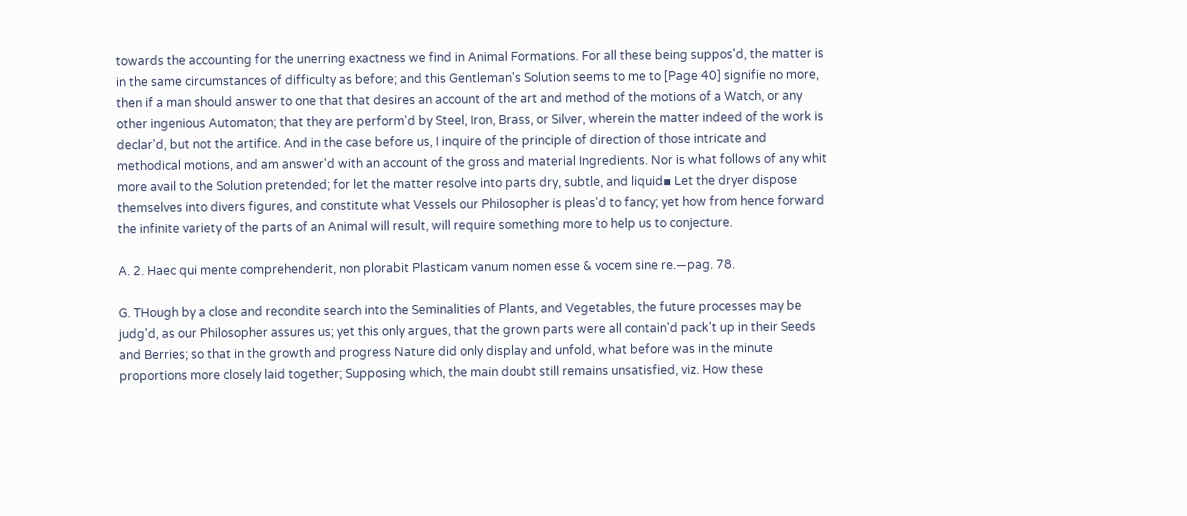towards the accounting for the unerring exactness we find in Animal Formations. For all these being suppos'd, the matter is in the same circumstances of difficulty as before; and this Gentleman's Solution seems to me to [Page 40] signifie no more, then if a man should answer to one that that desires an account of the art and method of the motions of a Watch, or any other ingenious Automaton; that they are perform'd by Steel, Iron, Brass, or Silver, wherein the matter indeed of the work is declar'd, but not the artifice. And in the case before us, I inquire of the principle of direction of those intricate and methodical motions, and am answer'd with an account of the gross and material Ingredients. Nor is what follows of any whit more avail to the Solution pretended; for let the matter resolve into parts dry, subtle, and liquid▪ Let the dryer dispose themselves into divers figures, and constitute what Vessels our Philosopher is pleas'd to fancy; yet how from hence forward the infinite variety of the parts of an Animal will result, will require something more to help us to conjecture.

A. 2. Haec qui mente comprehenderit, non plorabit Plasticam vanum nomen esse & vocem sine re.—pag. 78.

G. THough by a close and recondite search into the Seminalities of Plants, and Vegetables, the future processes may be judg'd, as our Philosopher assures us; yet this only argues, that the grown parts were all contain'd pack't up in their Seeds and Berries; so that in the growth and progress Nature did only display and unfold, what before was in the minute proportions more closely laid together; Supposing which, the main doubt still remains unsatisfied, viz. How these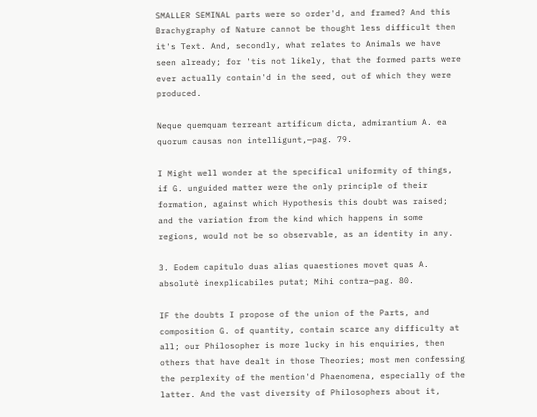SMALLER SEMINAL parts were so order'd, and framed? And this Brachygraphy of Nature cannot be thought less difficult then it's Text. And, secondly, what relates to Animals we have seen already; for 'tis not likely, that the formed parts were ever actually contain'd in the seed, out of which they were produced.

Neque quemquam terreant artificum dicta, admirantium A. ea quorum causas non intelligunt,—pag. 79.

I Might well wonder at the specifical uniformity of things, if G. unguided matter were the only principle of their formation, against which Hypothesis this doubt was raised; and the variation from the kind which happens in some regions, would not be so observable, as an identity in any.

3. Eodem capitulo duas alias quaestiones movet quas A. absolutè inexplicabiles putat; Mihi contra—pag. 80.

IF the doubts I propose of the union of the Parts, and composition G. of quantity, contain scarce any difficulty at all; our Philosopher is more lucky in his enquiries, then others that have dealt in those Theories; most men confessing the perplexity of the mention'd Phaenomena, especially of the latter. And the vast diversity of Philosophers about it,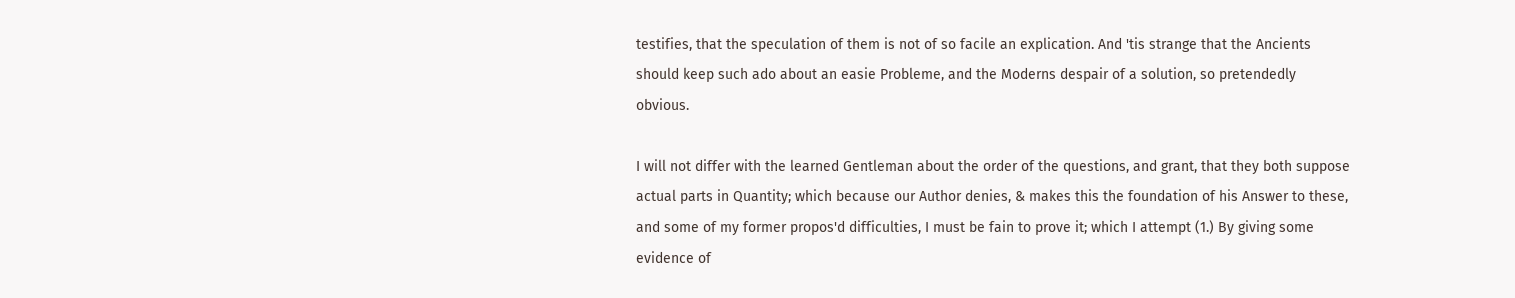testifies, that the speculation of them is not of so facile an explication. And 'tis strange that the Ancients should keep such ado about an easie Probleme, and the Moderns despair of a solution, so pretendedly obvious.

I will not differ with the learned Gentleman about the order of the questions, and grant, that they both suppose actual parts in Quantity; which because our Author denies, & makes this the foundation of his Answer to these, and some of my former propos'd difficulties, I must be fain to prove it; which I attempt (1.) By giving some evidence of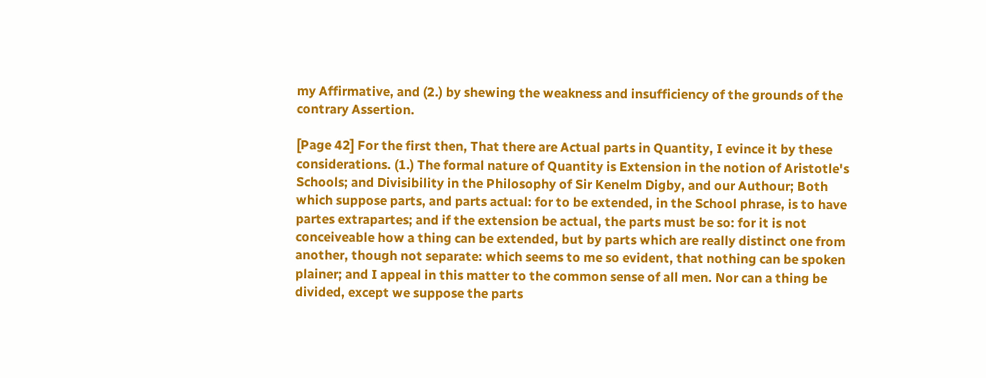my Affirmative, and (2.) by shewing the weakness and insufficiency of the grounds of the contrary Assertion.

[Page 42] For the first then, That there are Actual parts in Quantity, I evince it by these considerations. (1.) The formal nature of Quantity is Extension in the notion of Aristotle's Schools; and Divisibility in the Philosophy of Sir Kenelm Digby, and our Authour; Both which suppose parts, and parts actual: for to be extended, in the School phrase, is to have partes extrapartes; and if the extension be actual, the parts must be so: for it is not conceiveable how a thing can be extended, but by parts which are really distinct one from another, though not separate: which seems to me so evident, that nothing can be spoken plainer; and I appeal in this matter to the common sense of all men. Nor can a thing be divided, except we suppose the parts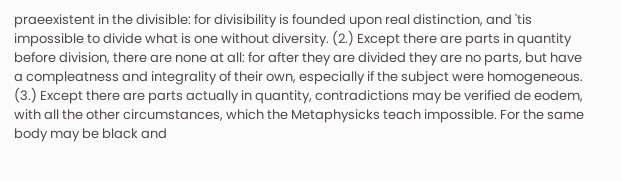praeexistent in the divisible: for divisibility is founded upon real distinction, and 'tis impossible to divide what is one without diversity. (2.) Except there are parts in quantity before division, there are none at all: for after they are divided they are no parts, but have a compleatness and integrality of their own, especially if the subject were homogeneous. (3.) Except there are parts actually in quantity, contradictions may be verified de eodem, with all the other circumstances, which the Metaphysicks teach impossible. For the same body may be black and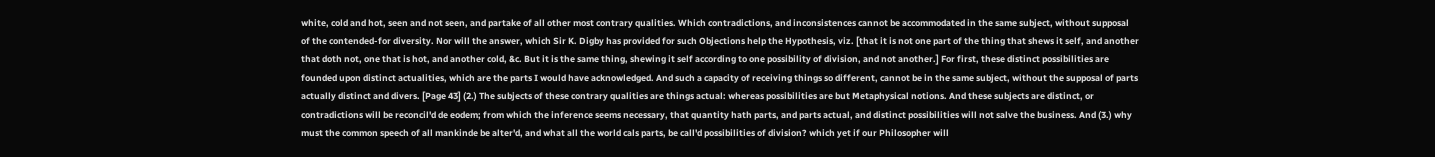white, cold and hot, seen and not seen, and partake of all other most contrary qualities. Which contradictions, and inconsistences cannot be accommodated in the same subject, without supposal of the contended-for diversity. Nor will the answer, which Sir K. Digby has provided for such Objections help the Hypothesis, viz. [that it is not one part of the thing that shews it self, and another that doth not, one that is hot, and another cold, &c. But it is the same thing, shewing it self according to one possibility of division, and not another.] For first, these distinct possibilities are founded upon distinct actualities, which are the parts I would have acknowledged. And such a capacity of receiving things so different, cannot be in the same subject, without the supposal of parts actually distinct and divers. [Page 43] (2.) The subjects of these contrary qualities are things actual: whereas possibilities are but Metaphysical notions. And these subjects are distinct, or contradictions will be reconcil'd de eodem; from which the inference seems necessary, that quantity hath parts, and parts actual, and distinct possibilities will not salve the business. And (3.) why must the common speech of all mankinde be alter'd, and what all the world cals parts, be call'd possibilities of division? which yet if our Philosopher will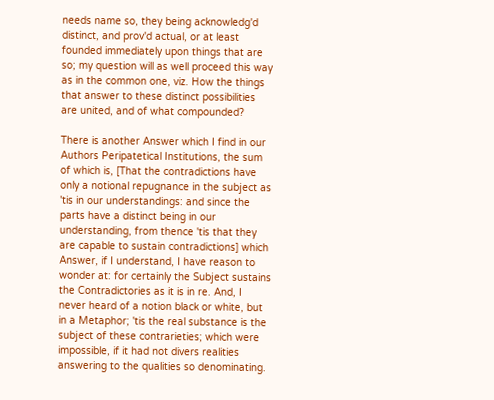needs name so, they being acknowledg'd distinct, and prov'd actual, or at least founded immediately upon things that are so; my question will as well proceed this way as in the common one, viz. How the things that answer to these distinct possibilities are united, and of what compounded?

There is another Answer which I find in our Authors Peripatetical Institutions, the sum of which is, [That the contradictions have only a notional repugnance in the subject as 'tis in our understandings: and since the parts have a distinct being in our understanding, from thence 'tis that they are capable to sustain contradictions] which Answer, if I understand, I have reason to wonder at: for certainly the Subject sustains the Contradictories as it is in re. And, I never heard of a notion black or white, but in a Metaphor; 'tis the real substance is the subject of these contrarieties; which were impossible, if it had not divers realities answering to the qualities so denominating.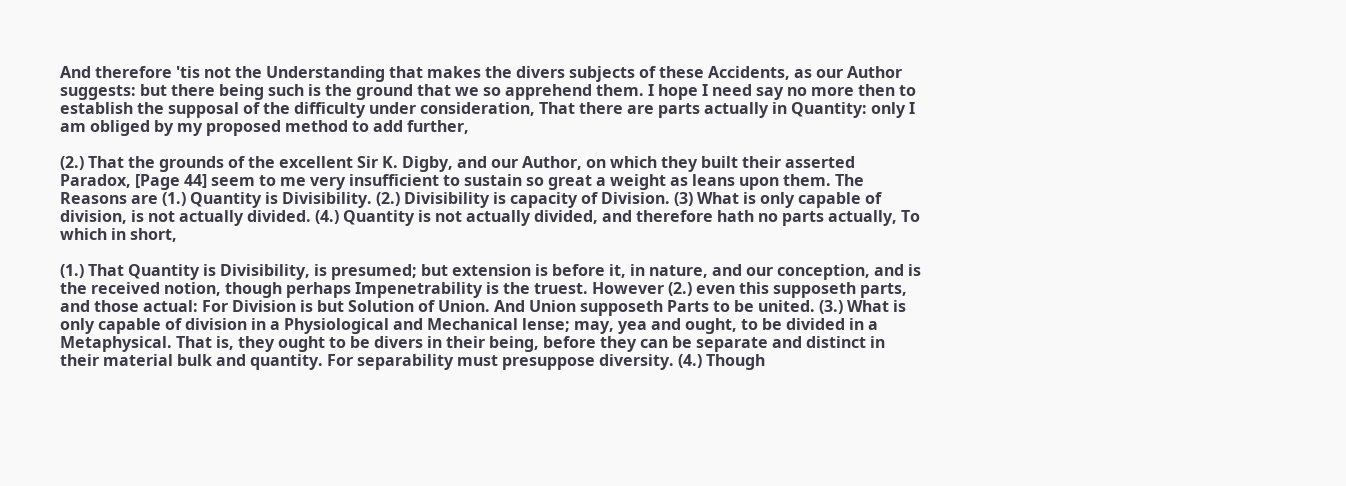And therefore 'tis not the Understanding that makes the divers subjects of these Accidents, as our Author suggests: but there being such is the ground that we so apprehend them. I hope I need say no more then to establish the supposal of the difficulty under consideration, That there are parts actually in Quantity: only I am obliged by my proposed method to add further,

(2.) That the grounds of the excellent Sir K. Digby, and our Author, on which they built their asserted Paradox, [Page 44] seem to me very insufficient to sustain so great a weight as leans upon them. The Reasons are (1.) Quantity is Divisibility. (2.) Divisibility is capacity of Division. (3) What is only capable of division, is not actually divided. (4.) Quantity is not actually divided, and therefore hath no parts actually, To which in short,

(1.) That Quantity is Divisibility, is presumed; but extension is before it, in nature, and our conception, and is the received notion, though perhaps Impenetrability is the truest. However (2.) even this supposeth parts, and those actual: For Division is but Solution of Union. And Union supposeth Parts to be united. (3.) What is only capable of division in a Physiological and Mechanical lense; may, yea and ought, to be divided in a Metaphysical. That is, they ought to be divers in their being, before they can be separate and distinct in their material bulk and quantity. For separability must presuppose diversity. (4.) Though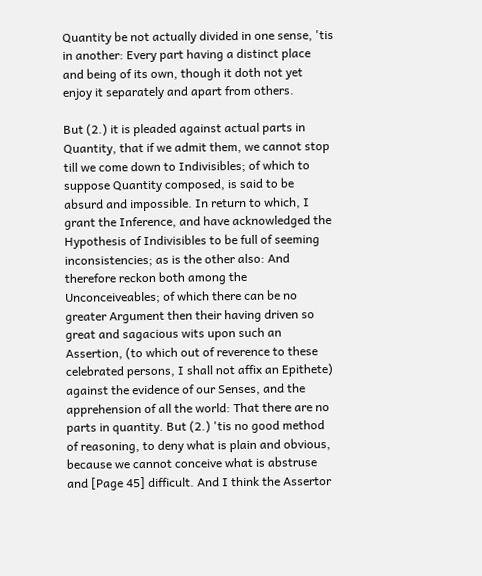Quantity be not actually divided in one sense, 'tis in another: Every part having a distinct place and being of its own, though it doth not yet enjoy it separately and apart from others.

But (2.) it is pleaded against actual parts in Quantity, that if we admit them, we cannot stop till we come down to Indivisibles; of which to suppose Quantity composed, is said to be absurd and impossible. In return to which, I grant the Inference, and have acknowledged the Hypothesis of Indivisibles to be full of seeming inconsistencies; as is the other also: And therefore reckon both among the Unconceiveables; of which there can be no greater Argument then their having driven so great and sagacious wits upon such an Assertion, (to which out of reverence to these celebrated persons, I shall not affix an Epithete) against the evidence of our Senses, and the apprehension of all the world: That there are no parts in quantity. But (2.) 'tis no good method of reasoning, to deny what is plain and obvious, because we cannot conceive what is abstruse and [Page 45] difficult. And I think the Assertor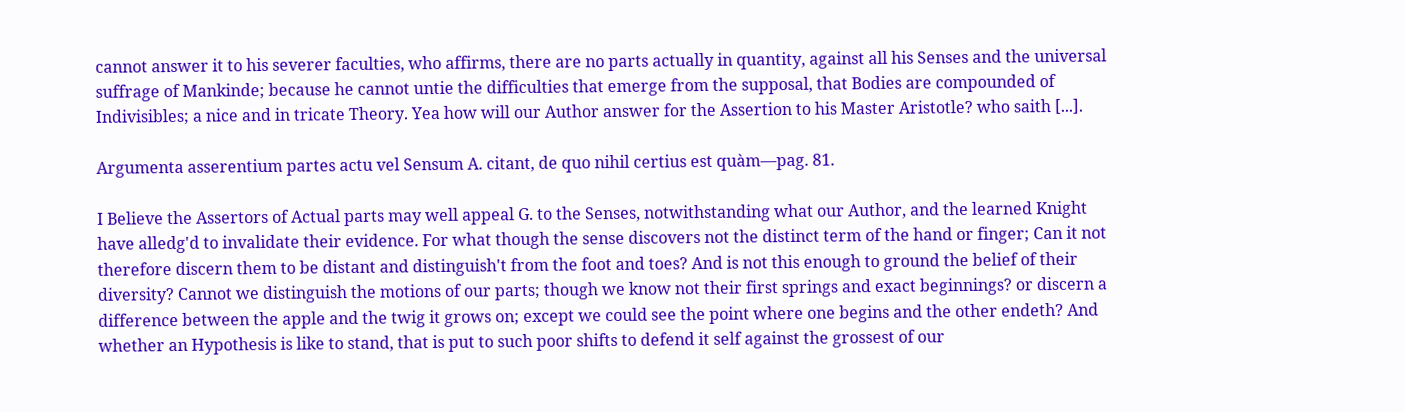cannot answer it to his severer faculties, who affirms, there are no parts actually in quantity, against all his Senses and the universal suffrage of Mankinde; because he cannot untie the difficulties that emerge from the supposal, that Bodies are compounded of Indivisibles; a nice and in tricate Theory. Yea how will our Author answer for the Assertion to his Master Aristotle? who saith [...].

Argumenta asserentium partes actu vel Sensum A. citant, de quo nihil certius est quàm—pag. 81.

I Believe the Assertors of Actual parts may well appeal G. to the Senses, notwithstanding what our Author, and the learned Knight have alledg'd to invalidate their evidence. For what though the sense discovers not the distinct term of the hand or finger; Can it not therefore discern them to be distant and distinguish't from the foot and toes? And is not this enough to ground the belief of their diversity? Cannot we distinguish the motions of our parts; though we know not their first springs and exact beginnings? or discern a difference between the apple and the twig it grows on; except we could see the point where one begins and the other endeth? And whether an Hypothesis is like to stand, that is put to such poor shifts to defend it self against the grossest of our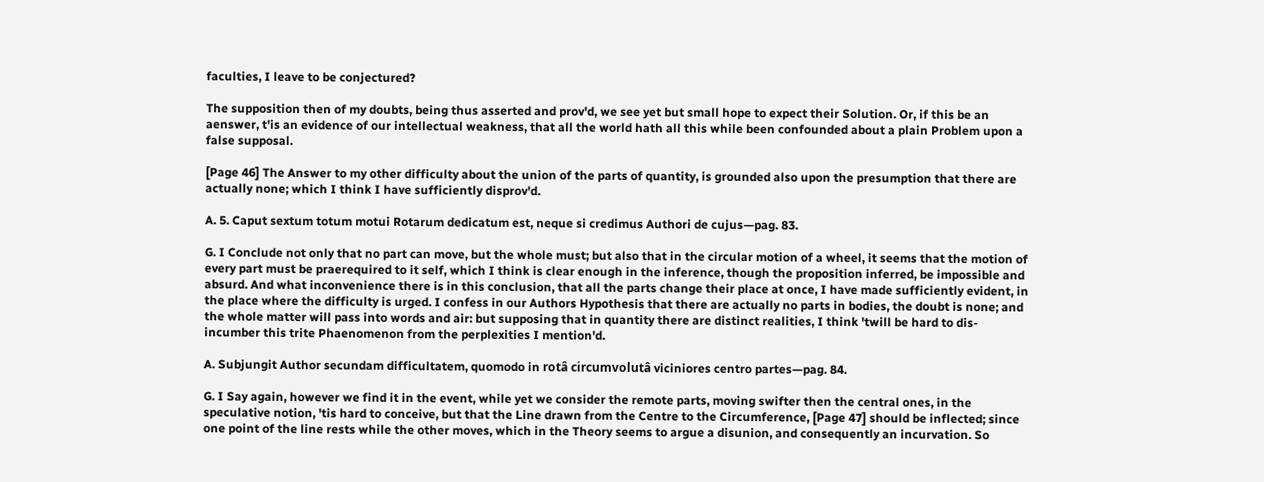faculties, I leave to be conjectured?

The supposition then of my doubts, being thus asserted and prov'd, we see yet but small hope to expect their Solution. Or, if this be an aenswer, t'is an evidence of our intellectual weakness, that all the world hath all this while been confounded about a plain Problem upon a false supposal.

[Page 46] The Answer to my other difficulty about the union of the parts of quantity, is grounded also upon the presumption that there are actually none; which I think I have sufficiently disprov'd.

A. 5. Caput sextum totum motui Rotarum dedicatum est, neque si credimus Authori de cujus—pag. 83.

G. I Conclude not only that no part can move, but the whole must; but also that in the circular motion of a wheel, it seems that the motion of every part must be praerequired to it self, which I think is clear enough in the inference, though the proposition inferred, be impossible and absurd. And what inconvenience there is in this conclusion, that all the parts change their place at once, I have made sufficiently evident, in the place where the difficulty is urged. I confess in our Authors Hypothesis that there are actually no parts in bodies, the doubt is none; and the whole matter will pass into words and air: but supposing that in quantity there are distinct realities, I think 'twill be hard to dis-incumber this trite Phaenomenon from the perplexities I mention'd.

A. Subjungit Author secundam difficultatem, quomodo in rotâ circumvolutâ viciniores centro partes—pag. 84.

G. I Say again, however we find it in the event, while yet we consider the remote parts, moving swifter then the central ones, in the speculative notion, 'tis hard to conceive, but that the Line drawn from the Centre to the Circumference, [Page 47] should be inflected; since one point of the line rests while the other moves, which in the Theory seems to argue a disunion, and consequently an incurvation. So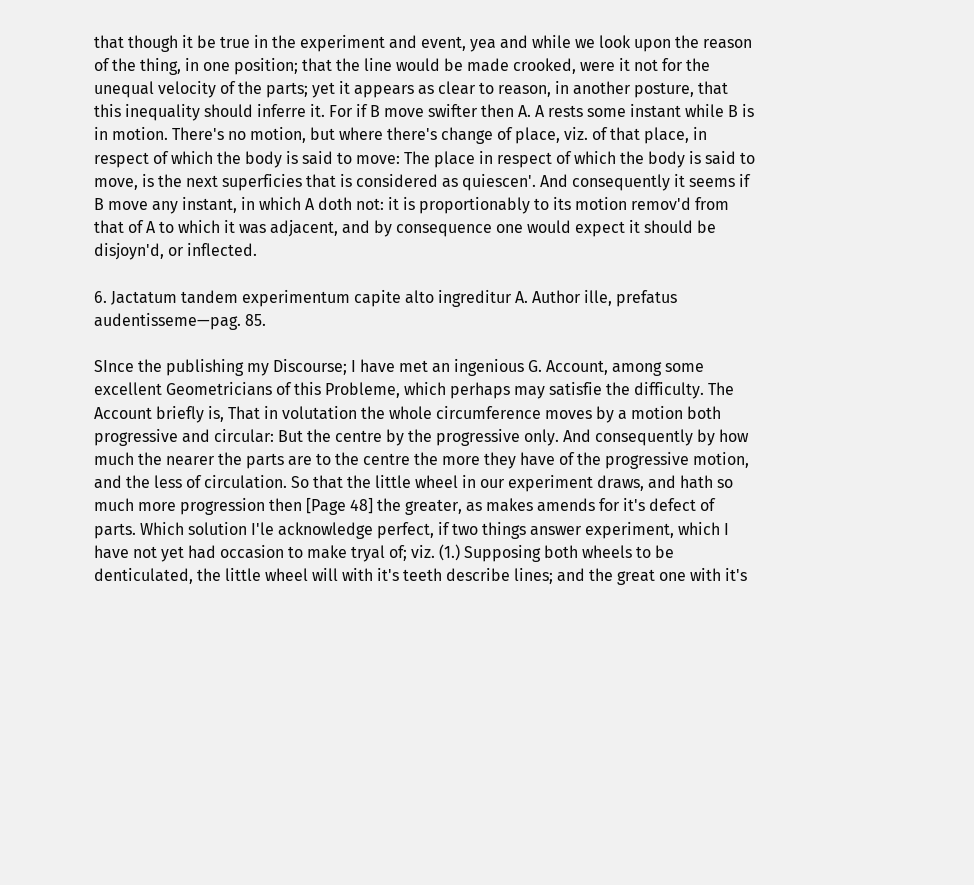that though it be true in the experiment and event, yea and while we look upon the reason of the thing, in one position; that the line would be made crooked, were it not for the unequal velocity of the parts; yet it appears as clear to reason, in another posture, that this inequality should inferre it. For if B move swifter then A. A rests some instant while B is in motion. There's no motion, but where there's change of place, viz. of that place, in respect of which the body is said to move: The place in respect of which the body is said to move, is the next superficies that is considered as quiescen'. And consequently it seems if B move any instant, in which A doth not: it is proportionably to its motion remov'd from that of A to which it was adjacent, and by consequence one would expect it should be disjoyn'd, or inflected.

6. Jactatum tandem experimentum capite alto ingreditur A. Author ille, prefatus audentisseme—pag. 85.

SInce the publishing my Discourse; I have met an ingenious G. Account, among some excellent Geometricians of this Probleme, which perhaps may satisfie the difficulty. The Account briefly is, That in volutation the whole circumference moves by a motion both progressive and circular: But the centre by the progressive only. And consequently by how much the nearer the parts are to the centre the more they have of the progressive motion, and the less of circulation. So that the little wheel in our experiment draws, and hath so much more progression then [Page 48] the greater, as makes amends for it's defect of parts. Which solution I'le acknowledge perfect, if two things answer experiment, which I have not yet had occasion to make tryal of; viz. (1.) Supposing both wheels to be denticulated, the little wheel will with it's teeth describe lines; and the great one with it's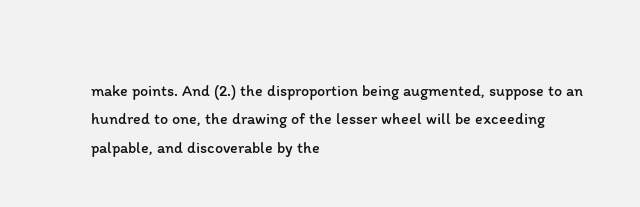make points. And (2.) the disproportion being augmented, suppose to an hundred to one, the drawing of the lesser wheel will be exceeding palpable, and discoverable by the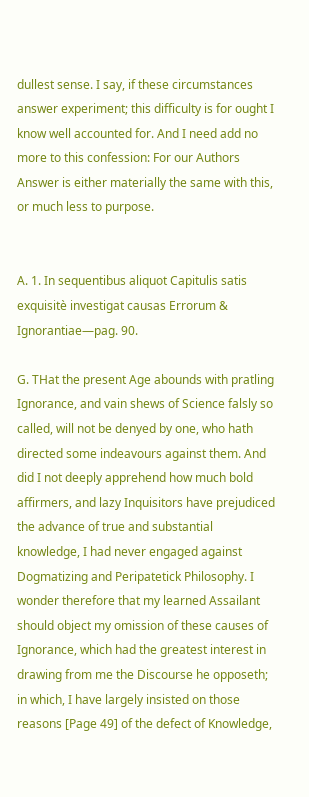dullest sense. I say, if these circumstances answer experiment; this difficulty is for ought I know well accounted for. And I need add no more to this confession: For our Authors Answer is either materially the same with this, or much less to purpose.


A. 1. In sequentibus aliquot Capitulis satis exquisitè investigat causas Errorum & Ignorantiae—pag. 90.

G. THat the present Age abounds with pratling Ignorance, and vain shews of Science falsly so called, will not be denyed by one, who hath directed some indeavours against them. And did I not deeply apprehend how much bold affirmers, and lazy Inquisitors have prejudiced the advance of true and substantial knowledge, I had never engaged against Dogmatizing and Peripatetick Philosophy. I wonder therefore that my learned Assailant should object my omission of these causes of Ignorance, which had the greatest interest in drawing from me the Discourse he opposeth; in which, I have largely insisted on those reasons [Page 49] of the defect of Knowledge,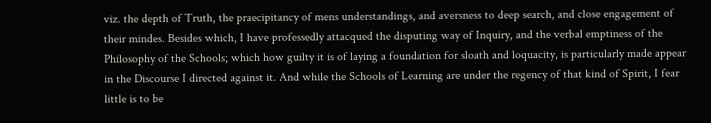viz. the depth of Truth, the praecipitancy of mens understandings, and aversness to deep search, and close engagement of their mindes. Besides which, I have professedly attacqued the disputing way of Inquiry, and the verbal emptiness of the Philosophy of the Schools; which how guilty it is of laying a foundation for sloath and loquacity, is particularly made appear in the Discourse I directed against it. And while the Schools of Learning are under the regency of that kind of Spirit, I fear little is to be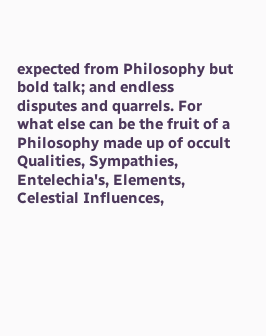expected from Philosophy but bold talk; and endless disputes and quarrels. For what else can be the fruit of a Philosophy made up of occult Qualities, Sympathies, Entelechia's, Elements, Celestial Influences,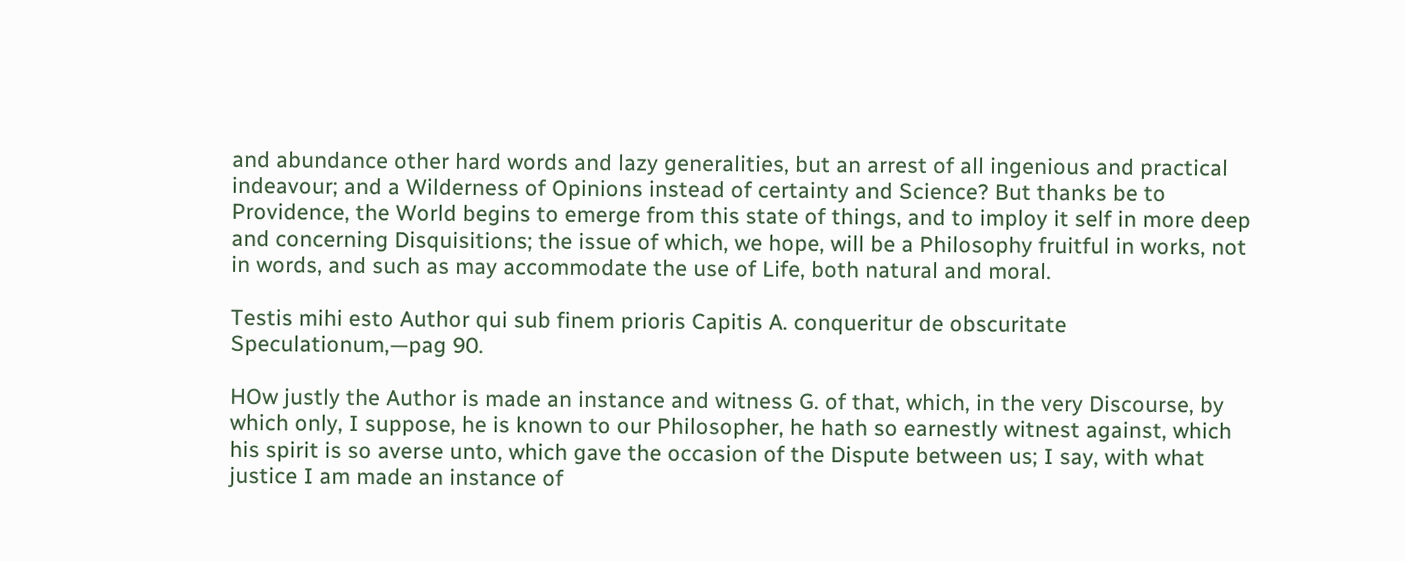and abundance other hard words and lazy generalities, but an arrest of all ingenious and practical indeavour; and a Wilderness of Opinions instead of certainty and Science? But thanks be to Providence, the World begins to emerge from this state of things, and to imploy it self in more deep and concerning Disquisitions; the issue of which, we hope, will be a Philosophy fruitful in works, not in words, and such as may accommodate the use of Life, both natural and moral.

Testis mihi esto Author qui sub finem prioris Capitis A. conqueritur de obscuritate Speculationum,—pag 90.

HOw justly the Author is made an instance and witness G. of that, which, in the very Discourse, by which only, I suppose, he is known to our Philosopher, he hath so earnestly witnest against, which his spirit is so averse unto, which gave the occasion of the Dispute between us; I say, with what justice I am made an instance of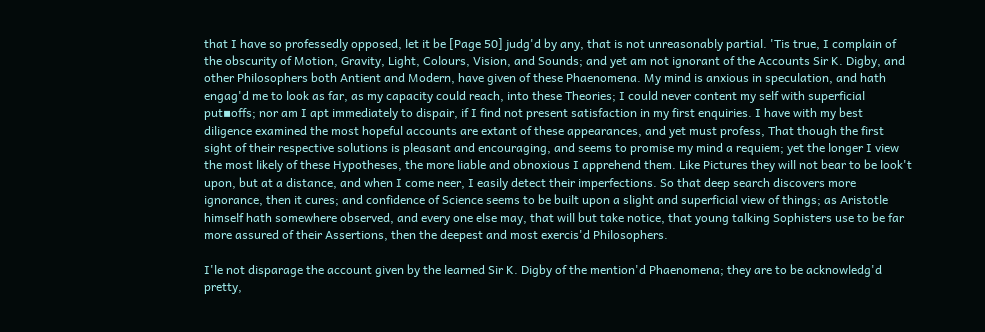that I have so professedly opposed, let it be [Page 50] judg'd by any, that is not unreasonably partial. 'Tis true, I complain of the obscurity of Motion, Gravity, Light, Colours, Vision, and Sounds; and yet am not ignorant of the Accounts Sir K. Digby, and other Philosophers both Antient and Modern, have given of these Phaenomena. My mind is anxious in speculation, and hath engag'd me to look as far, as my capacity could reach, into these Theories; I could never content my self with superficial put▪offs; nor am I apt immediately to dispair, if I find not present satisfaction in my first enquiries. I have with my best diligence examined the most hopeful accounts are extant of these appearances, and yet must profess, That though the first sight of their respective solutions is pleasant and encouraging, and seems to promise my mind a requiem; yet the longer I view the most likely of these Hypotheses, the more liable and obnoxious I apprehend them. Like Pictures they will not bear to be look't upon, but at a distance, and when I come neer, I easily detect their imperfections. So that deep search discovers more ignorance, then it cures; and confidence of Science seems to be built upon a slight and superficial view of things; as Aristotle himself hath somewhere observed, and every one else may, that will but take notice, that young talking Sophisters use to be far more assured of their Assertions, then the deepest and most exercis'd Philosophers.

I'le not disparage the account given by the learned Sir K. Digby of the mention'd Phaenomena; they are to be acknowledg'd pretty,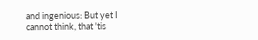and ingenious: But yet I cannot think, that 'tis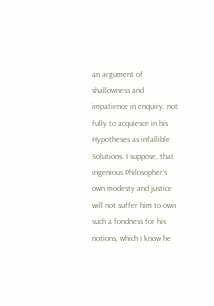an argument of shallowness and impatience in enquiry, not fully to acquiesce in his Hypotheses as infallible Solutions. I suppose, that ingenious Philosopher's own modesty and justice will not suffer him to own such a fondness for his notions, which I know he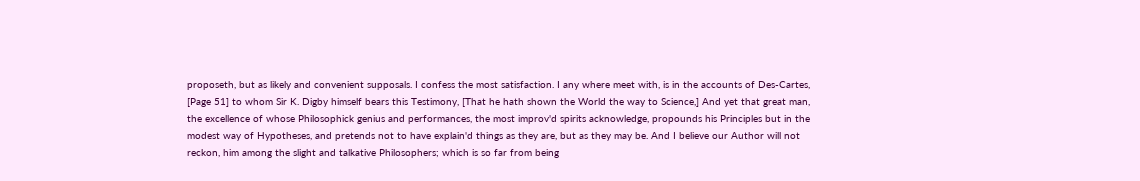proposeth, but as likely and convenient supposals. I confess the most satisfaction. I any where meet with, is in the accounts of Des-Cartes, [Page 51] to whom Sir K. Digby himself bears this Testimony, [That he hath shown the World the way to Science,] And yet that great man, the excellence of whose Philosophick genius and performances, the most improv'd spirits acknowledge, propounds his Principles but in the modest way of Hypotheses, and pretends not to have explain'd things as they are, but as they may be. And I believe our Author will not reckon, him among the slight and talkative Philosophers; which is so far from being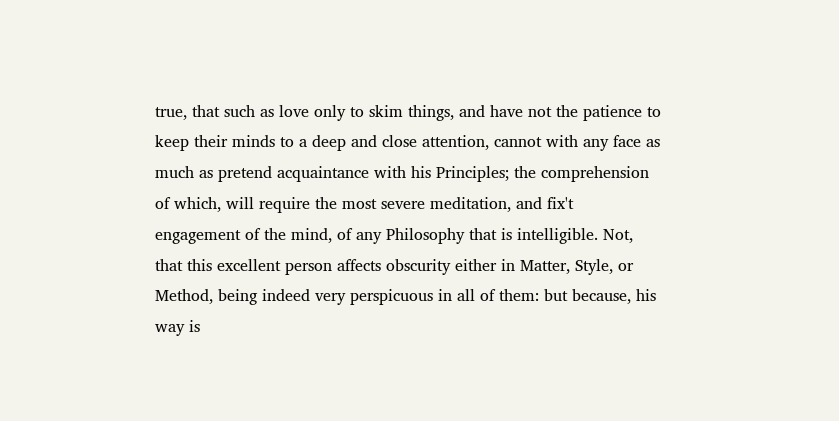true, that such as love only to skim things, and have not the patience to keep their minds to a deep and close attention, cannot with any face as much as pretend acquaintance with his Principles; the comprehension of which, will require the most severe meditation, and fix't engagement of the mind, of any Philosophy that is intelligible. Not, that this excellent person affects obscurity either in Matter, Style, or Method, being indeed very perspicuous in all of them: but because, his way is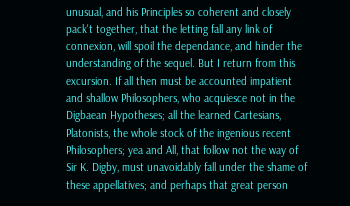unusual, and his Principles so coherent and closely pack't together, that the letting fall any link of connexion, will spoil the dependance, and hinder the understanding of the sequel. But I return from this excursion. If all then must be accounted impatient and shallow Philosophers, who acquiesce not in the Digbaean Hypotheses; all the learned Cartesians, Platonists, the whole stock of the ingenious recent Philosophers; yea and All, that follow not the way of Sir K. Digby, must unavoidably fall under the shame of these appellatives; and perhaps that great person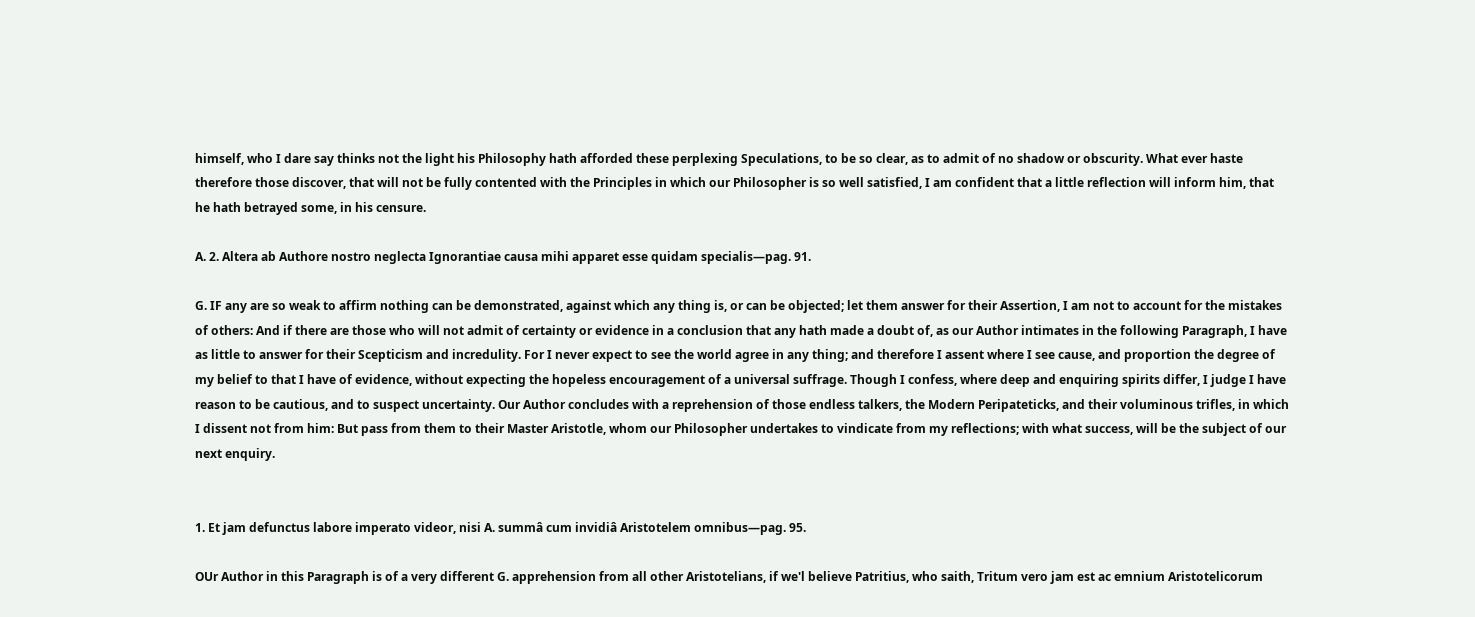himself, who I dare say thinks not the light his Philosophy hath afforded these perplexing Speculations, to be so clear, as to admit of no shadow or obscurity. What ever haste therefore those discover, that will not be fully contented with the Principles in which our Philosopher is so well satisfied, I am confident that a little reflection will inform him, that he hath betrayed some, in his censure.

A. 2. Altera ab Authore nostro neglecta Ignorantiae causa mihi apparet esse quidam specialis—pag. 91.

G. IF any are so weak to affirm nothing can be demonstrated, against which any thing is, or can be objected; let them answer for their Assertion, I am not to account for the mistakes of others: And if there are those who will not admit of certainty or evidence in a conclusion that any hath made a doubt of, as our Author intimates in the following Paragraph, I have as little to answer for their Scepticism and incredulity. For I never expect to see the world agree in any thing; and therefore I assent where I see cause, and proportion the degree of my belief to that I have of evidence, without expecting the hopeless encouragement of a universal suffrage. Though I confess, where deep and enquiring spirits differ, I judge I have reason to be cautious, and to suspect uncertainty. Our Author concludes with a reprehension of those endless talkers, the Modern Peripateticks, and their voluminous trifles, in which I dissent not from him: But pass from them to their Master Aristotle, whom our Philosopher undertakes to vindicate from my reflections; with what success, will be the subject of our next enquiry.


1. Et jam defunctus labore imperato videor, nisi A. summâ cum invidiâ Aristotelem omnibus—pag. 95.

OUr Author in this Paragraph is of a very different G. apprehension from all other Aristotelians, if we'l believe Patritius, who saith, Tritum vero jam est ac emnium Aristotelicorum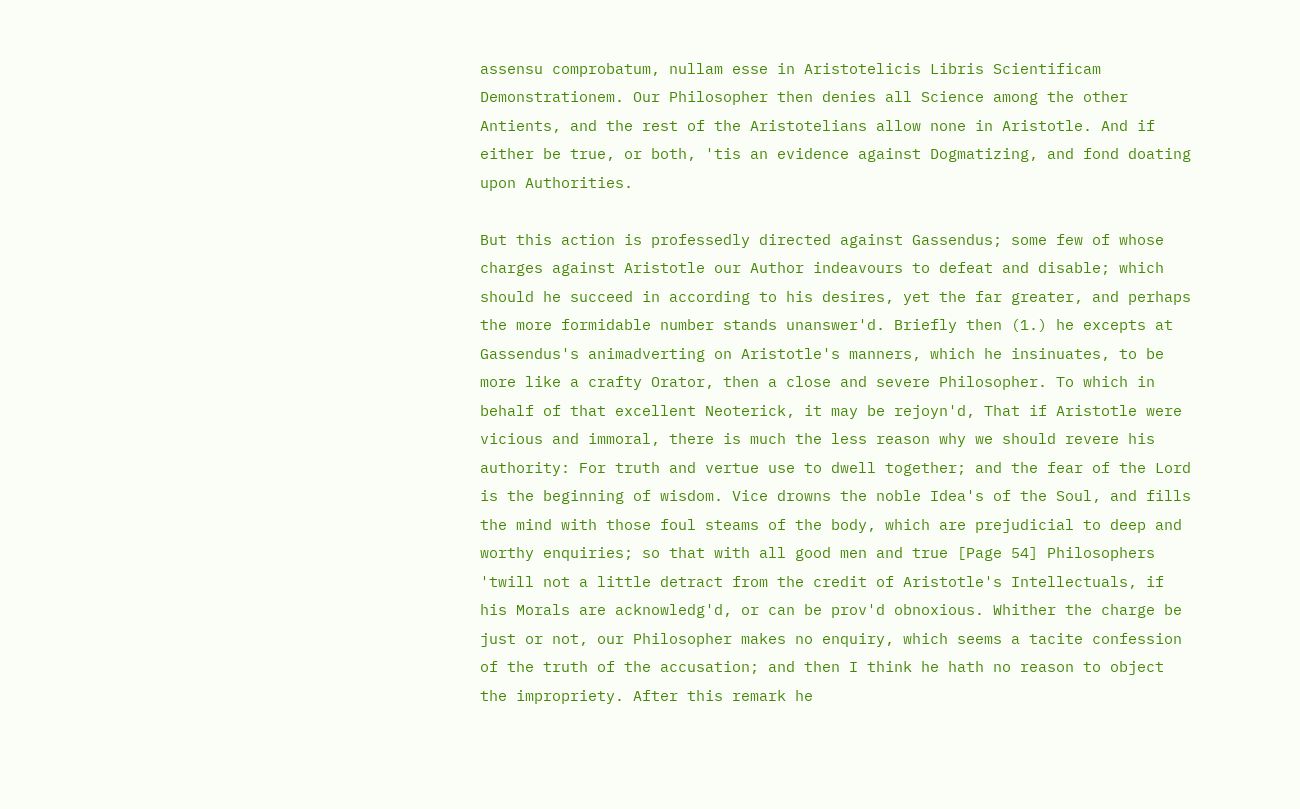assensu comprobatum, nullam esse in Aristotelicis Libris Scientificam Demonstrationem. Our Philosopher then denies all Science among the other Antients, and the rest of the Aristotelians allow none in Aristotle. And if either be true, or both, 'tis an evidence against Dogmatizing, and fond doating upon Authorities.

But this action is professedly directed against Gassendus; some few of whose charges against Aristotle our Author indeavours to defeat and disable; which should he succeed in according to his desires, yet the far greater, and perhaps the more formidable number stands unanswer'd. Briefly then (1.) he excepts at Gassendus's animadverting on Aristotle's manners, which he insinuates, to be more like a crafty Orator, then a close and severe Philosopher. To which in behalf of that excellent Neoterick, it may be rejoyn'd, That if Aristotle were vicious and immoral, there is much the less reason why we should revere his authority: For truth and vertue use to dwell together; and the fear of the Lord is the beginning of wisdom. Vice drowns the noble Idea's of the Soul, and fills the mind with those foul steams of the body, which are prejudicial to deep and worthy enquiries; so that with all good men and true [Page 54] Philosophers 'twill not a little detract from the credit of Aristotle's Intellectuals, if his Morals are acknowledg'd, or can be prov'd obnoxious. Whither the charge be just or not, our Philosopher makes no enquiry, which seems a tacite confession of the truth of the accusation; and then I think he hath no reason to object the impropriety. After this remark he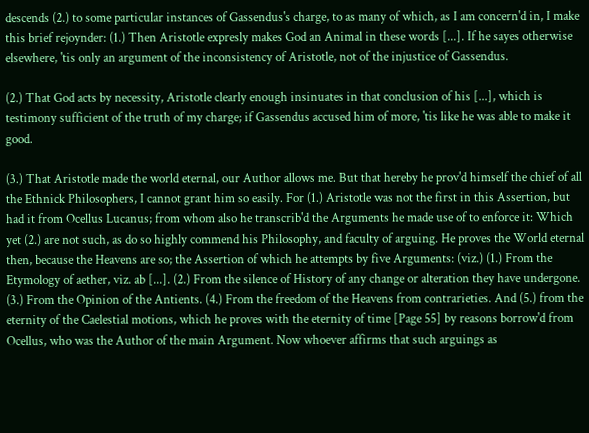descends (2.) to some particular instances of Gassendus's charge, to as many of which, as I am concern'd in, I make this brief rejoynder: (1.) Then Aristotle expresly makes God an Animal in these words [...]. If he sayes otherwise elsewhere, 'tis only an argument of the inconsistency of Aristotle, not of the injustice of Gassendus.

(2.) That God acts by necessity, Aristotle clearly enough insinuates in that conclusion of his [...], which is testimony sufficient of the truth of my charge; if Gassendus accused him of more, 'tis like he was able to make it good.

(3.) That Aristotle made the world eternal, our Author allows me. But that hereby he prov'd himself the chief of all the Ethnick Philosophers, I cannot grant him so easily. For (1.) Aristotle was not the first in this Assertion, but had it from Ocellus Lucanus; from whom also he transcrib'd the Arguments he made use of to enforce it: Which yet (2.) are not such, as do so highly commend his Philosophy, and faculty of arguing. He proves the World eternal then, because the Heavens are so; the Assertion of which he attempts by five Arguments: (viz.) (1.) From the Etymology of aether, viz. ab [...]. (2.) From the silence of History of any change or alteration they have undergone. (3.) From the Opinion of the Antients. (4.) From the freedom of the Heavens from contrarieties. And (5.) from the eternity of the Caelestial motions, which he proves with the eternity of time [Page 55] by reasons borrow'd from Ocellus, who was the Author of the main Argument. Now whoever affirms that such arguings as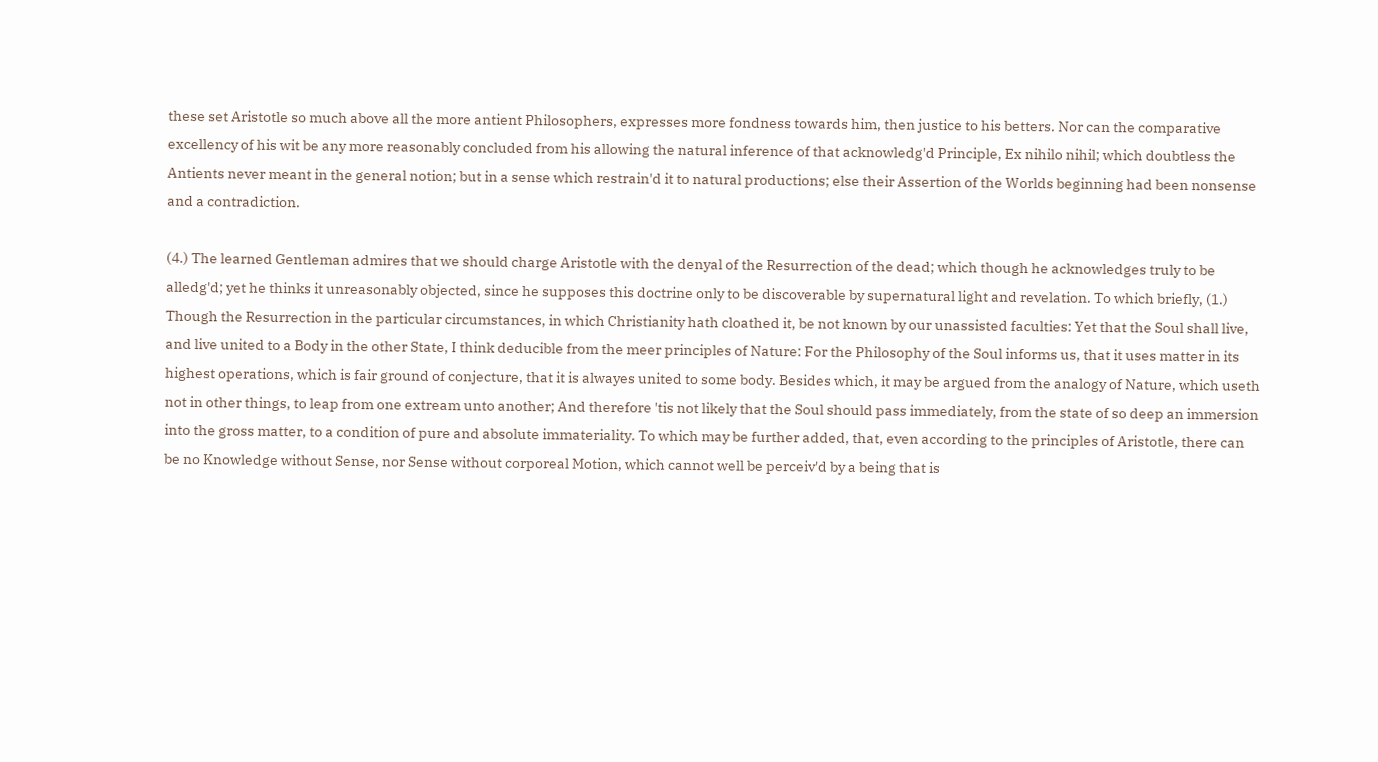these set Aristotle so much above all the more antient Philosophers, expresses more fondness towards him, then justice to his betters. Nor can the comparative excellency of his wit be any more reasonably concluded from his allowing the natural inference of that acknowledg'd Principle, Ex nihilo nihil; which doubtless the Antients never meant in the general notion; but in a sense which restrain'd it to natural productions; else their Assertion of the Worlds beginning had been nonsense and a contradiction.

(4.) The learned Gentleman admires that we should charge Aristotle with the denyal of the Resurrection of the dead; which though he acknowledges truly to be alledg'd; yet he thinks it unreasonably objected, since he supposes this doctrine only to be discoverable by supernatural light and revelation. To which briefly, (1.) Though the Resurrection in the particular circumstances, in which Christianity hath cloathed it, be not known by our unassisted faculties: Yet that the Soul shall live, and live united to a Body in the other State, I think deducible from the meer principles of Nature: For the Philosophy of the Soul informs us, that it uses matter in its highest operations, which is fair ground of conjecture, that it is alwayes united to some body. Besides which, it may be argued from the analogy of Nature, which useth not in other things, to leap from one extream unto another; And therefore 'tis not likely that the Soul should pass immediately, from the state of so deep an immersion into the gross matter, to a condition of pure and absolute immateriality. To which may be further added, that, even according to the principles of Aristotle, there can be no Knowledge without Sense, nor Sense without corporeal Motion, which cannot well be perceiv'd by a being that is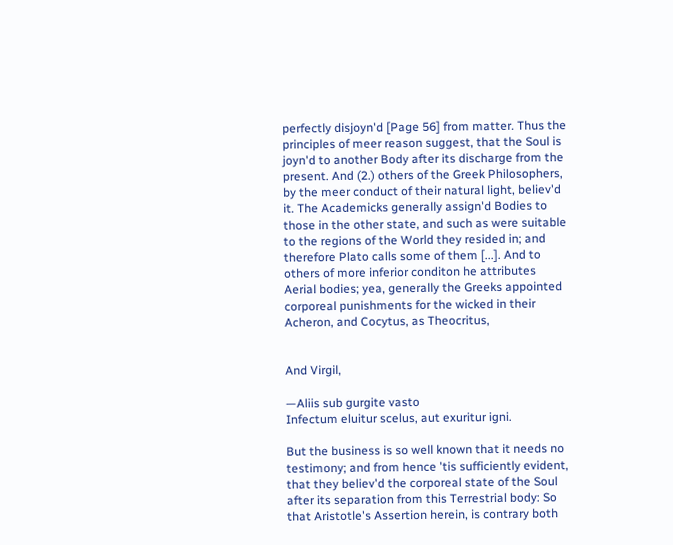perfectly disjoyn'd [Page 56] from matter. Thus the principles of meer reason suggest, that the Soul is joyn'd to another Body after its discharge from the present. And (2.) others of the Greek Philosophers, by the meer conduct of their natural light, believ'd it. The Academicks generally assign'd Bodies to those in the other state, and such as were suitable to the regions of the World they resided in; and therefore Plato calls some of them [...]. And to others of more inferior conditon he attributes Aerial bodies; yea, generally the Greeks appointed corporeal punishments for the wicked in their Acheron, and Cocytus, as Theocritus,


And Virgil,

—Aliis sub gurgite vasto
Infectum eluitur scelus, aut exuritur igni.

But the business is so well known that it needs no testimony; and from hence 'tis sufficiently evident, that they believ'd the corporeal state of the Soul after its separation from this Terrestrial body: So that Aristotle's Assertion herein, is contrary both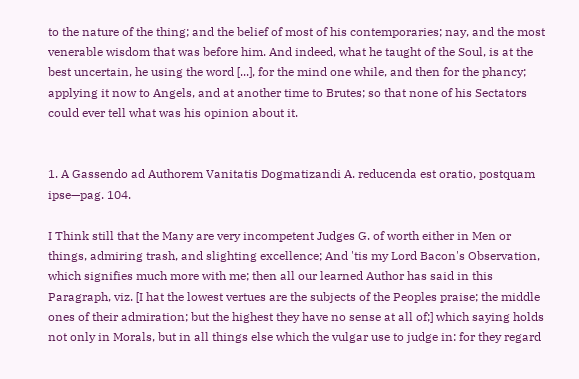to the nature of the thing; and the belief of most of his contemporaries; nay, and the most venerable wisdom that was before him. And indeed, what he taught of the Soul, is at the best uncertain, he using the word [...], for the mind one while, and then for the phancy; applying it now to Angels, and at another time to Brutes; so that none of his Sectators could ever tell what was his opinion about it.


1. A Gassendo ad Authorem Vanitatis Dogmatizandi A. reducenda est oratio, postquam ipse—pag. 104.

I Think still that the Many are very incompetent Judges G. of worth either in Men or things, admiring trash, and slighting excellence; And 'tis my Lord Bacon's Observation, which signifies much more with me; then all our learned Author has said in this Paragraph, viz. [I hat the lowest vertues are the subjects of the Peoples praise; the middle ones of their admiration; but the highest they have no sense at all of;] which saying holds not only in Morals, but in all things else which the vulgar use to judge in: for they regard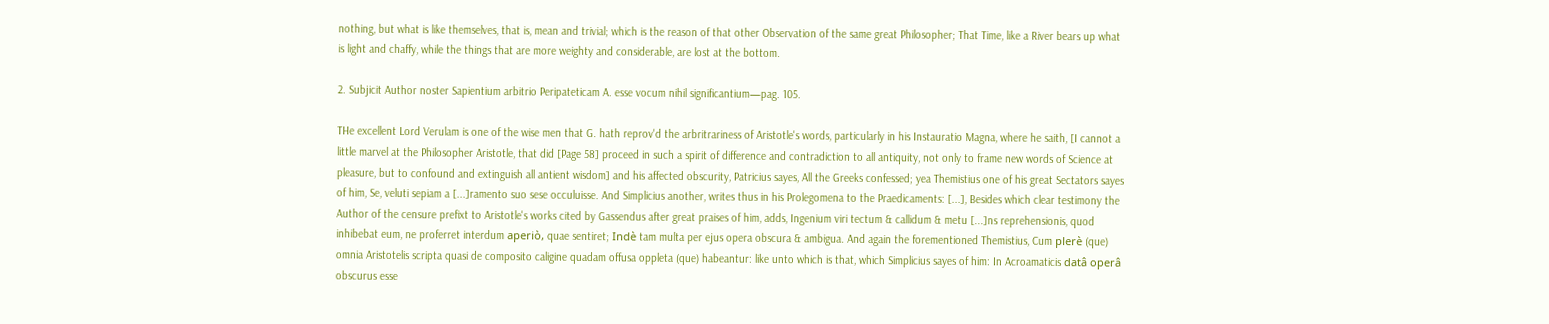nothing, but what is like themselves, that is, mean and trivial; which is the reason of that other Observation of the same great Philosopher; That Time, like a River bears up what is light and chaffy, while the things that are more weighty and considerable, are lost at the bottom.

2. Subjicit Author noster Sapientium arbitrio Peripateticam A. esse vocum nihil significantium—pag. 105.

THe excellent Lord Verulam is one of the wise men that G. hath reprov'd the arbritrariness of Aristotle's words, particularly in his Instauratio Magna, where he saith, [I cannot a little marvel at the Philosopher Aristotle, that did [Page 58] proceed in such a spirit of difference and contradiction to all antiquity, not only to frame new words of Science at pleasure, but to confound and extinguish all antient wisdom] and his affected obscurity, Patricius sayes, All the Greeks confessed; yea Themistius one of his great Sectators sayes of him, Se, veluti sepiam a [...]ramento suo sese occuluisse. And Simplicius another, writes thus in his Prolegomena to the Praedicaments: [...], Besides which clear testimony the Author of the censure prefixt to Aristotle's works cited by Gassendus after great praises of him, adds, Ingenium viri tectum & callidum & metu [...]ns reprehensionis, quod inhibebat eum, ne proferret interdum aperiò, quae sentiret; Indè tam multa per ejus opera obscura & ambigua. And again the forementioned Themistius, Cum plerè (que) omnia Aristotelis scripta quasi de composito caligine quadam offusa oppleta (que) habeantur: like unto which is that, which Simplicius sayes of him: In Acroamaticis datâ operâ obscurus esse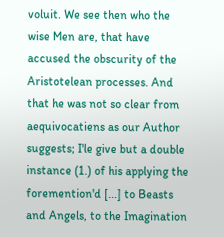voluit. We see then who the wise Men are, that have accused the obscurity of the Aristotelean processes. And that he was not so clear from aequivocatiens as our Author suggests; I'le give but a double instance (1.) of his applying the foremention'd [...] to Beasts and Angels, to the Imagination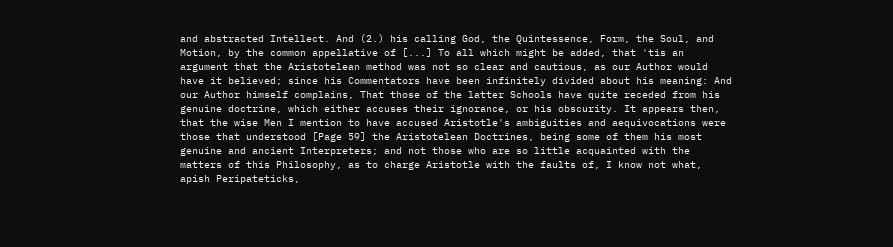and abstracted Intellect. And (2.) his calling God, the Quintessence, Form, the Soul, and Motion, by the common appellative of [...] To all which might be added, that 'tis an argument that the Aristotelean method was not so clear and cautious, as our Author would have it believed; since his Commentators have been infinitely divided about his meaning: And our Author himself complains, That those of the latter Schools have quite receded from his genuine doctrine, which either accuses their ignorance, or his obscurity. It appears then, that the wise Men I mention to have accused Aristotle's ambiguities and aequivocations were those that understood [Page 59] the Aristotelean Doctrines, being some of them his most genuine and ancient Interpreters; and not those who are so little acquainted with the matters of this Philosophy, as to charge Aristotle with the faults of, I know not what, apish Peripateticks,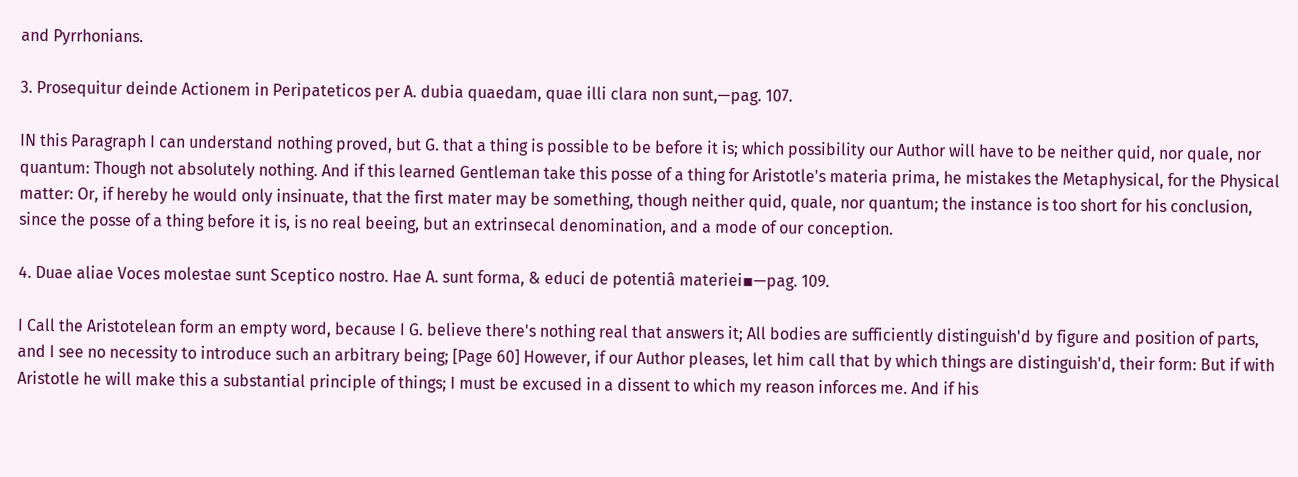and Pyrrhonians.

3. Prosequitur deinde Actionem in Peripateticos per A. dubia quaedam, quae illi clara non sunt,—pag. 107.

IN this Paragraph I can understand nothing proved, but G. that a thing is possible to be before it is; which possibility our Author will have to be neither quid, nor quale, nor quantum: Though not absolutely nothing. And if this learned Gentleman take this posse of a thing for Aristotle's materia prima, he mistakes the Metaphysical, for the Physical matter: Or, if hereby he would only insinuate, that the first mater may be something, though neither quid, quale, nor quantum; the instance is too short for his conclusion, since the posse of a thing before it is, is no real beeing, but an extrinsecal denomination, and a mode of our conception.

4. Duae aliae Voces molestae sunt Sceptico nostro. Hae A. sunt forma, & educi de potentiâ materiei▪—pag. 109.

I Call the Aristotelean form an empty word, because I G. believe there's nothing real that answers it; All bodies are sufficiently distinguish'd by figure and position of parts, and I see no necessity to introduce such an arbitrary being; [Page 60] However, if our Author pleases, let him call that by which things are distinguish'd, their form: But if with Aristotle he will make this a substantial principle of things; I must be excused in a dissent to which my reason inforces me. And if his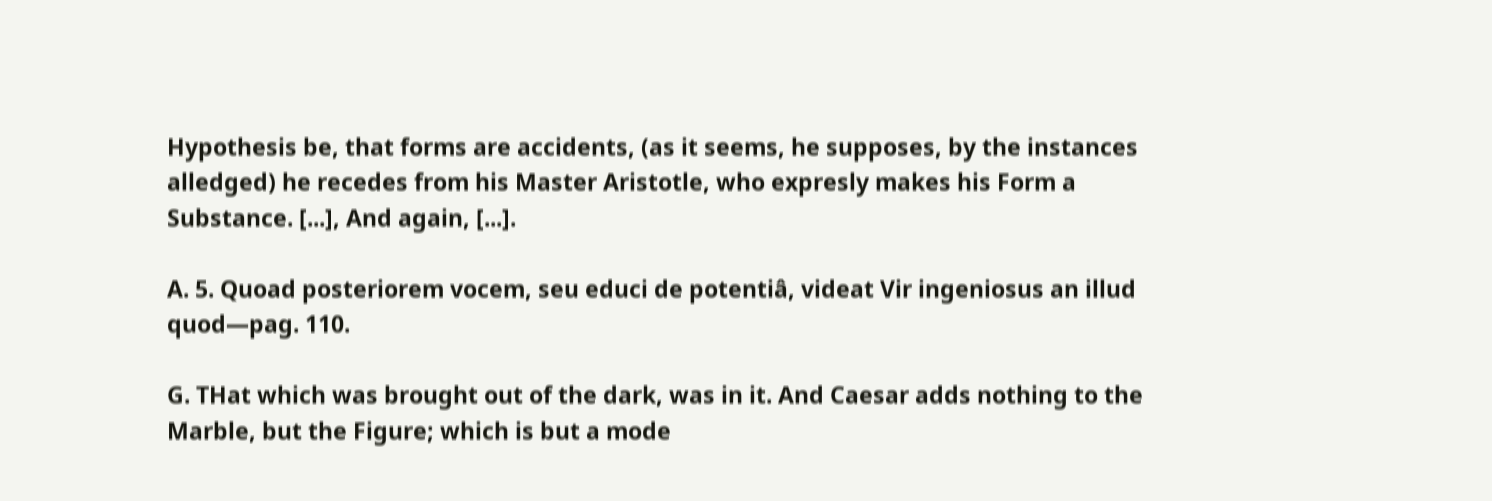Hypothesis be, that forms are accidents, (as it seems, he supposes, by the instances alledged) he recedes from his Master Aristotle, who expresly makes his Form a Substance. [...], And again, [...].

A. 5. Quoad posteriorem vocem, seu educi de potentiâ, videat Vir ingeniosus an illud quod—pag. 110.

G. THat which was brought out of the dark, was in it. And Caesar adds nothing to the Marble, but the Figure; which is but a mode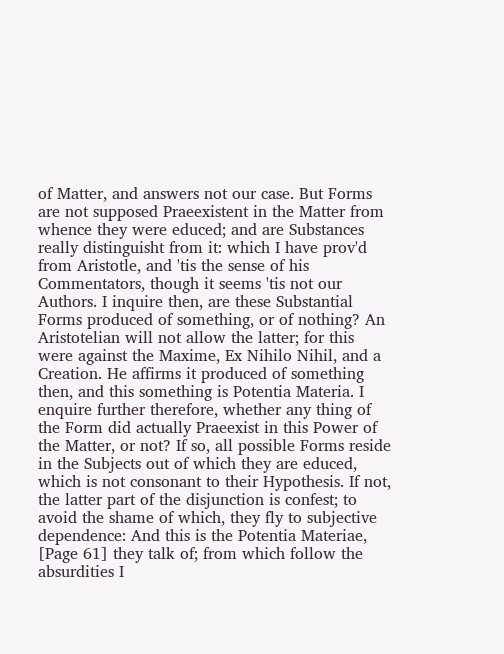of Matter, and answers not our case. But Forms are not supposed Praeexistent in the Matter from whence they were educed; and are Substances really distinguisht from it: which I have prov'd from Aristotle, and 'tis the sense of his Commentators, though it seems 'tis not our Authors. I inquire then, are these Substantial Forms produced of something, or of nothing? An Aristotelian will not allow the latter; for this were against the Maxime, Ex Nihilo Nihil, and a Creation. He affirms it produced of something then, and this something is Potentia Materia. I enquire further therefore, whether any thing of the Form did actually Praeexist in this Power of the Matter, or not? If so, all possible Forms reside in the Subjects out of which they are educed, which is not consonant to their Hypothesis. If not, the latter part of the disjunction is confest; to avoid the shame of which, they fly to subjective dependence: And this is the Potentia Materiae, [Page 61] they talk of; from which follow the absurdities I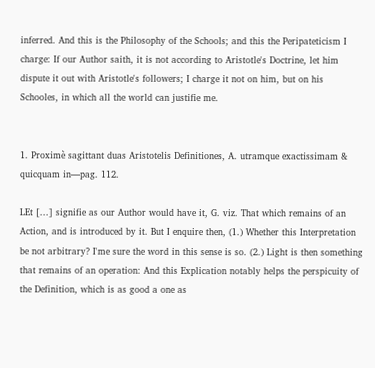inferred. And this is the Philosophy of the Schools; and this the Peripateticism I charge: If our Author saith, it is not according to Aristotle's Doctrine, let him dispute it out with Aristotle's followers; I charge it not on him, but on his Schooles, in which all the world can justifie me.


1. Proximè sagittant duas Aristotelis Definitiones, A. utramque exactissimam & quicquam in—pag. 112.

LEt [...] signifie as our Author would have it, G. viz. That which remains of an Action, and is introduced by it. But I enquire then, (1.) Whether this Interpretation be not arbitrary? I'me sure the word in this sense is so. (2.) Light is then something that remains of an operation: And this Explication notably helps the perspicuity of the Definition, which is as good a one as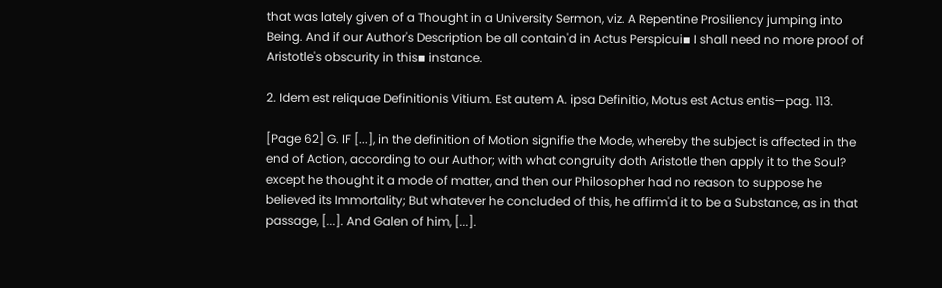that was lately given of a Thought in a University Sermon, viz. A Repentine Prosiliency jumping into Being. And if our Author's Description be all contain'd in Actus Perspicui▪ I shall need no more proof of Aristotle's obscurity in this▪ instance.

2. Idem est reliquae Definitionis Vitium. Est autem A. ipsa Definitio, Motus est Actus entis—pag. 113.

[Page 62] G. IF [...], in the definition of Motion signifie the Mode, whereby the subject is affected in the end of Action, according to our Author; with what congruity doth Aristotle then apply it to the Soul? except he thought it a mode of matter, and then our Philosopher had no reason to suppose he believed its Immortality; But whatever he concluded of this, he affirm'd it to be a Substance, as in that passage, [...]. And Galen of him, [...].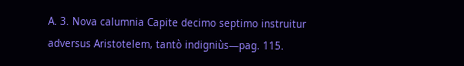A. 3. Nova calumnia Capite decimo septimo instruitur adversus Aristotelem, tantò indigniùs—pag. 115.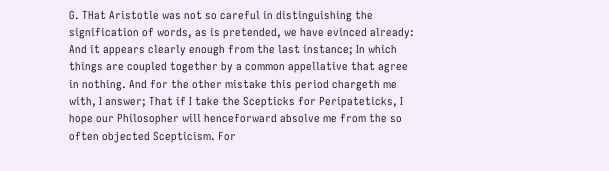G. THat Aristotle was not so careful in distinguishing the signification of words, as is pretended, we have evinced already: And it appears clearly enough from the last instance; In which things are coupled together by a common appellative that agree in nothing. And for the other mistake this period chargeth me with, I answer; That if I take the Scepticks for Peripateticks, I hope our Philosopher will henceforward absolve me from the so often objected Scepticism. For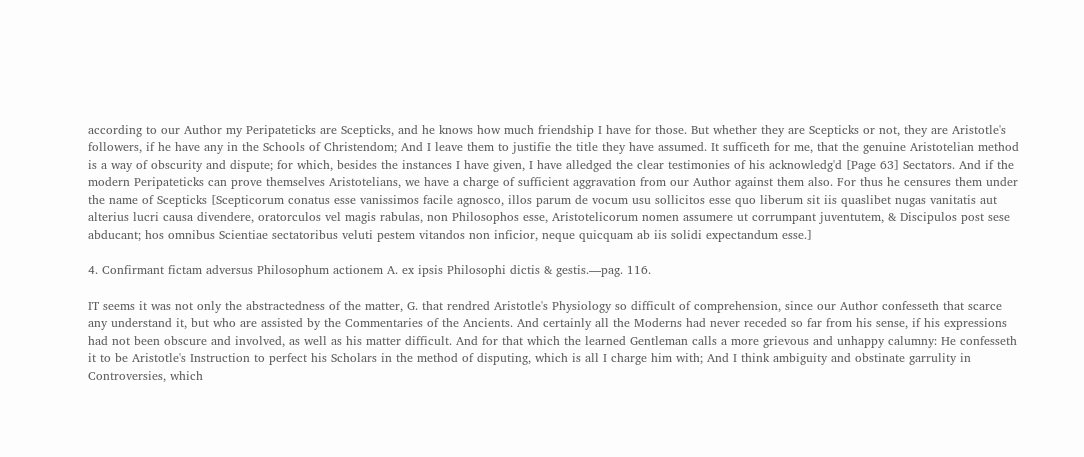according to our Author my Peripateticks are Scepticks, and he knows how much friendship I have for those. But whether they are Scepticks or not, they are Aristotle's followers, if he have any in the Schools of Christendom; And I leave them to justifie the title they have assumed. It sufficeth for me, that the genuine Aristotelian method is a way of obscurity and dispute; for which, besides the instances I have given, I have alledged the clear testimonies of his acknowledg'd [Page 63] Sectators. And if the modern Peripateticks can prove themselves Aristotelians, we have a charge of sufficient aggravation from our Author against them also. For thus he censures them under the name of Scepticks [Scepticorum conatus esse vanissimos facile agnosco, illos parum de vocum usu sollicitos esse quo liberum sit iis quaslibet nugas vanitatis aut alterius lucri causa divendere, oratorculos vel magis rabulas, non Philosophos esse, Aristotelicorum nomen assumere ut corrumpant juventutem, & Discipulos post sese abducant; hos omnibus Scientiae sectatoribus veluti pestem vitandos non inficior, neque quicquam ab iis solidi expectandum esse.]

4. Confirmant fictam adversus Philosophum actionem A. ex ipsis Philosophi dictis & gestis.—pag. 116.

IT seems it was not only the abstractedness of the matter, G. that rendred Aristotle's Physiology so difficult of comprehension, since our Author confesseth that scarce any understand it, but who are assisted by the Commentaries of the Ancients. And certainly all the Moderns had never receded so far from his sense, if his expressions had not been obscure and involved, as well as his matter difficult. And for that which the learned Gentleman calls a more grievous and unhappy calumny: He confesseth it to be Aristotle's Instruction to perfect his Scholars in the method of disputing, which is all I charge him with; And I think ambiguity and obstinate garrulity in Controversies, which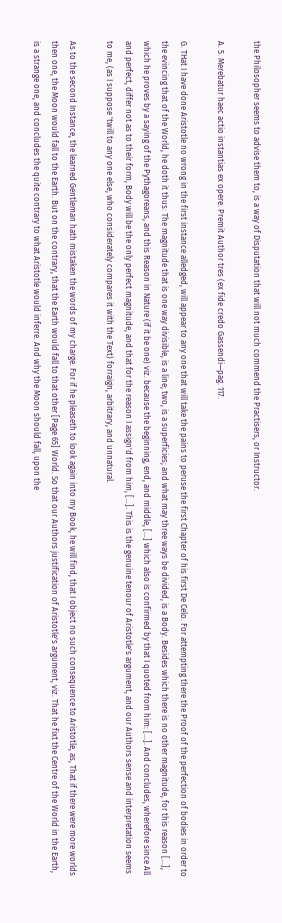the Philosopher seems to advise them to, is a way of Disputation that will not much commend the Practisers, or Instructor.

A. 5. Merebatur haec actio instantias ex opere. Premit Author tres (ex fide credo Gassendi—pag. 117.

G. THat I have done Aristotle no wrong in the first instance alledged, will appear to any one that will take the pains to peruse the first Chapter of his first De Celo. For attempting there the Proof of the perfection of bodies in order to the evincing that of the World, he doth it thus: The magnitude that is one way divisible, is a line; two, is a superficies; and what may three ways be divided, is a Body. Besides which there is no other magnitude, for this reason [...], which he proves by a saying of the Pythagoreans, and this Reason in Nature (if it be one) viz. because the beginning, end, and middle, [...] which also is confirmed by that I quoted from him: [...]. And concludes, wherefore since All and perfect, differ not as to their form, Body will be the only perfect magnitude, and that for the reason I assign'd from him, [...]. This is the genuine tenour of Aristotle's argument, and our Authors sense and interpretation seems to me, (as I suppose 'twill to any one else, who considerately compares it with the Text) forraign, arbitrary, and unnatural.

As to the second Instance, the learned Gentleman hath mistaken the words of my charge. For if he pleaseth to look again into my Book, he will find, that I object no such consequence to Aristotle, as, That if there were more worlds then one, the Moon would fall to the Earth. But on the contrary, that the Earth would fall to that other [Page 65] World. So that our Authors justification of Aristotle's argument, viz. That he fixt the Centre of the World in the Earth, is a strange one, and concludes the quite contrary to what Aristotle would inferre. And why the Moon should fall, upon the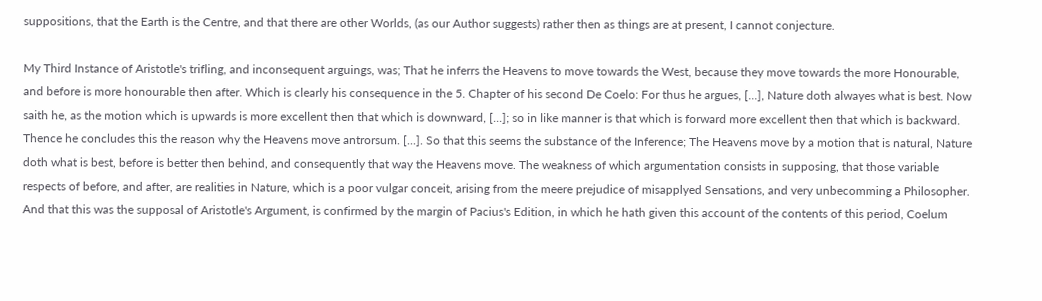suppositions, that the Earth is the Centre, and that there are other Worlds, (as our Author suggests) rather then as things are at present, I cannot conjecture.

My Third Instance of Aristotle's trifling, and inconsequent arguings, was; That he inferrs the Heavens to move towards the West, because they move towards the more Honourable, and before is more honourable then after. Which is clearly his consequence in the 5. Chapter of his second De Coelo: For thus he argues, [...], Nature doth alwayes what is best. Now saith he, as the motion which is upwards is more excellent then that which is downward, [...]; so in like manner is that which is forward more excellent then that which is backward. Thence he concludes this the reason why the Heavens move antrorsum. [...]. So that this seems the substance of the Inference; The Heavens move by a motion that is natural, Nature doth what is best, before is better then behind, and consequently that way the Heavens move. The weakness of which argumentation consists in supposing, that those variable respects of before, and after, are realities in Nature, which is a poor vulgar conceit, arising from the meere prejudice of misapplyed Sensations, and very unbecomming a Philosopher. And that this was the supposal of Aristotle's Argument, is confirmed by the margin of Pacius's Edition, in which he hath given this account of the contents of this period, Coelum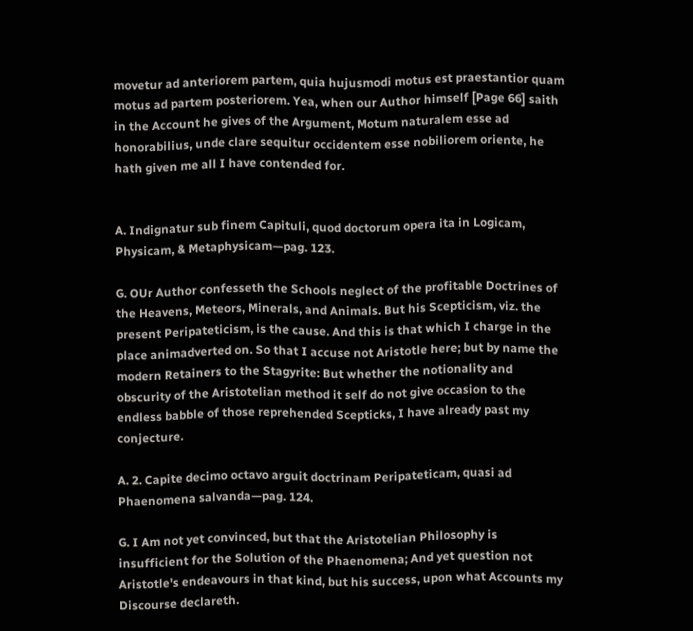movetur ad anteriorem partem, quia hujusmodi motus est praestantior quam motus ad partem posteriorem. Yea, when our Author himself [Page 66] saith in the Account he gives of the Argument, Motum naturalem esse ad honorabilius, unde clare sequitur occidentem esse nobiliorem oriente, he hath given me all I have contended for.


A. Indignatur sub finem Capituli, quod doctorum opera ita in Logicam, Physicam, & Metaphysicam—pag. 123.

G. OUr Author confesseth the Schools neglect of the profitable Doctrines of the Heavens, Meteors, Minerals, and Animals. But his Scepticism, viz. the present Peripateticism, is the cause. And this is that which I charge in the place animadverted on. So that I accuse not Aristotle here; but by name the modern Retainers to the Stagyrite: But whether the notionality and obscurity of the Aristotelian method it self do not give occasion to the endless babble of those reprehended Scepticks, I have already past my conjecture.

A. 2. Capite decimo octavo arguit doctrinam Peripateticam, quasi ad Phaenomena salvanda—pag. 124.

G. I Am not yet convinced, but that the Aristotelian Philosophy is insufficient for the Solution of the Phaenomena; And yet question not Aristotle's endeavours in that kind, but his success, upon what Accounts my Discourse declareth.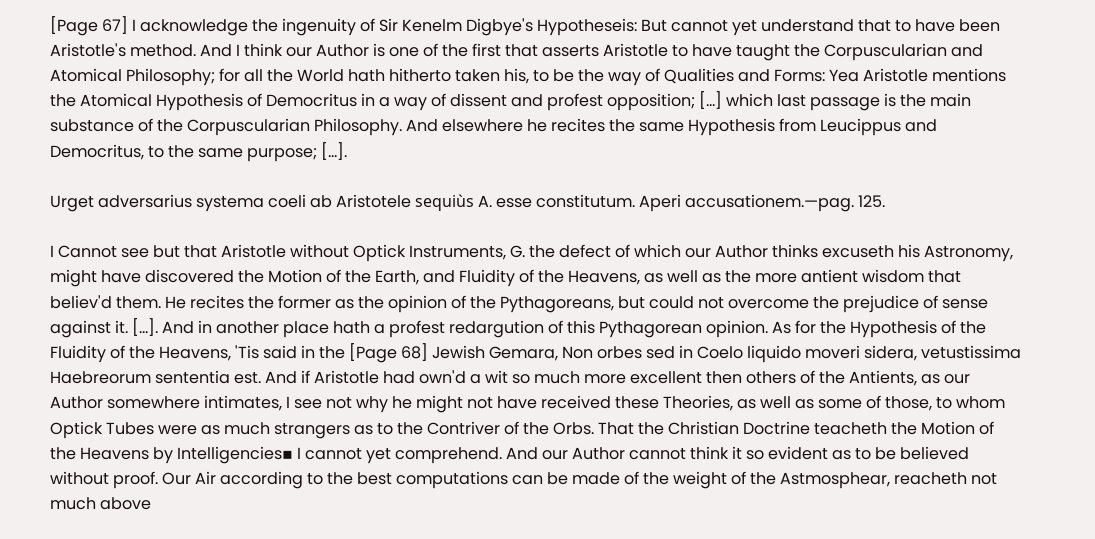[Page 67] I acknowledge the ingenuity of Sir Kenelm Digbye's Hypotheseis: But cannot yet understand that to have been Aristotle's method. And I think our Author is one of the first that asserts Aristotle to have taught the Corpuscularian and Atomical Philosophy; for all the World hath hitherto taken his, to be the way of Qualities and Forms: Yea Aristotle mentions the Atomical Hypothesis of Democritus in a way of dissent and profest opposition; [...] which last passage is the main substance of the Corpuscularian Philosophy. And elsewhere he recites the same Hypothesis from Leucippus and Democritus, to the same purpose; [...].

Urget adversarius systema coeli ab Aristotele sequiùs A. esse constitutum. Aperi accusationem.—pag. 125.

I Cannot see but that Aristotle without Optick Instruments, G. the defect of which our Author thinks excuseth his Astronomy, might have discovered the Motion of the Earth, and Fluidity of the Heavens, as well as the more antient wisdom that believ'd them. He recites the former as the opinion of the Pythagoreans, but could not overcome the prejudice of sense against it. [...]. And in another place hath a profest redargution of this Pythagorean opinion. As for the Hypothesis of the Fluidity of the Heavens, 'Tis said in the [Page 68] Jewish Gemara, Non orbes sed in Coelo liquido moveri sidera, vetustissima Haebreorum sententia est. And if Aristotle had own'd a wit so much more excellent then others of the Antients, as our Author somewhere intimates, I see not why he might not have received these Theories, as well as some of those, to whom Optick Tubes were as much strangers as to the Contriver of the Orbs. That the Christian Doctrine teacheth the Motion of the Heavens by Intelligencies▪ I cannot yet comprehend. And our Author cannot think it so evident as to be believed without proof. Our Air according to the best computations can be made of the weight of the Astmosphear, reacheth not much above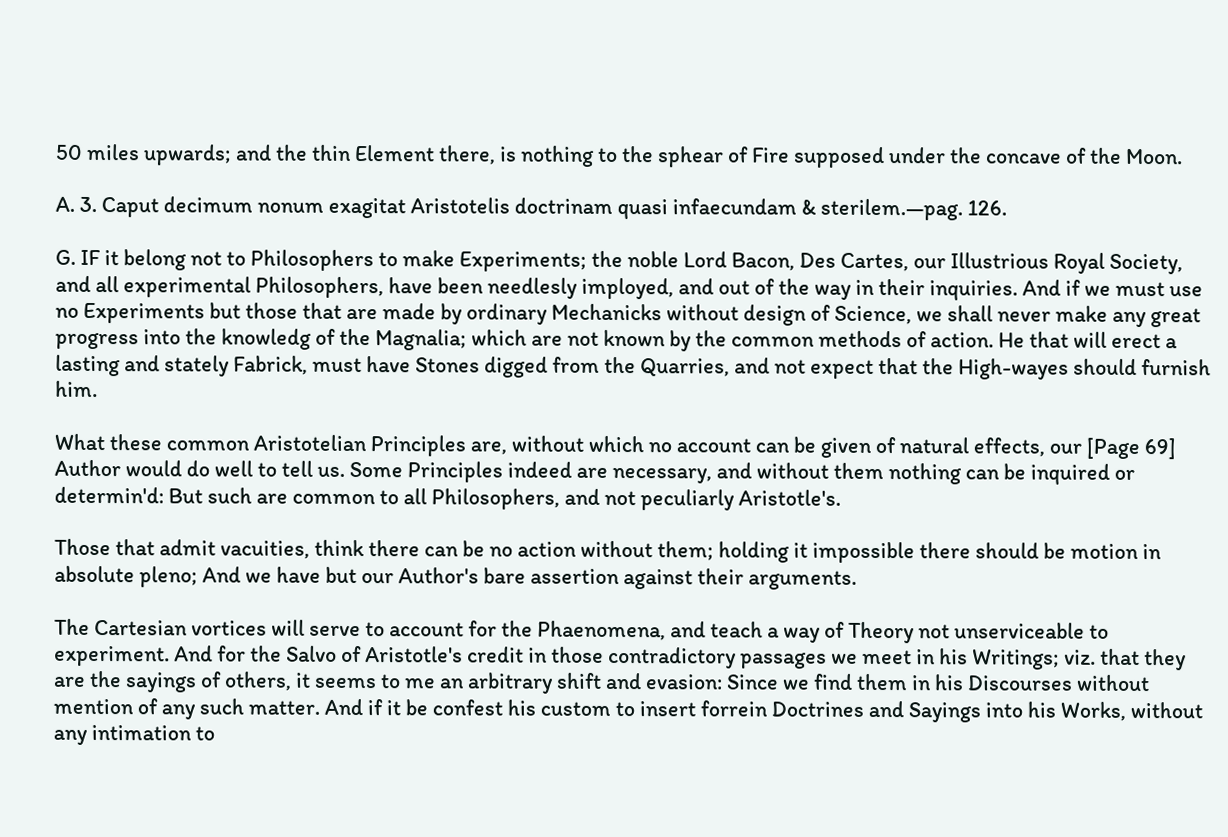50 miles upwards; and the thin Element there, is nothing to the sphear of Fire supposed under the concave of the Moon.

A. 3. Caput decimum nonum exagitat Aristotelis doctrinam quasi infaecundam & sterilem.—pag. 126.

G. IF it belong not to Philosophers to make Experiments; the noble Lord Bacon, Des Cartes, our Illustrious Royal Society, and all experimental Philosophers, have been needlesly imployed, and out of the way in their inquiries. And if we must use no Experiments but those that are made by ordinary Mechanicks without design of Science, we shall never make any great progress into the knowledg of the Magnalia; which are not known by the common methods of action. He that will erect a lasting and stately Fabrick, must have Stones digged from the Quarries, and not expect that the High-wayes should furnish him.

What these common Aristotelian Principles are, without which no account can be given of natural effects, our [Page 69] Author would do well to tell us. Some Principles indeed are necessary, and without them nothing can be inquired or determin'd: But such are common to all Philosophers, and not peculiarly Aristotle's.

Those that admit vacuities, think there can be no action without them; holding it impossible there should be motion in absolute pleno; And we have but our Author's bare assertion against their arguments.

The Cartesian vortices will serve to account for the Phaenomena, and teach a way of Theory not unserviceable to experiment. And for the Salvo of Aristotle's credit in those contradictory passages we meet in his Writings; viz. that they are the sayings of others, it seems to me an arbitrary shift and evasion: Since we find them in his Discourses without mention of any such matter. And if it be confest his custom to insert forrein Doctrines and Sayings into his Works, without any intimation to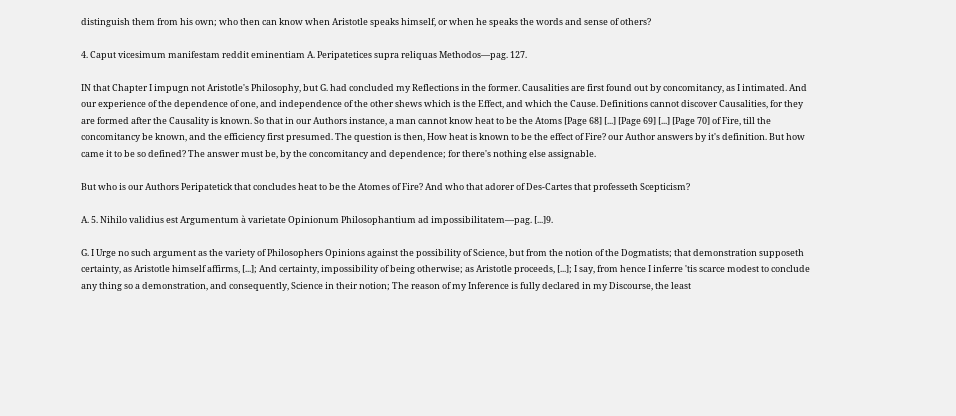distinguish them from his own; who then can know when Aristotle speaks himself, or when he speaks the words and sense of others?

4. Caput vicesimum manifestam reddit eminentiam A. Peripatetices supra reliquas Methodos—pag. 127.

IN that Chapter I impugn not Aristotle's Philosophy, but G. had concluded my Reflections in the former. Causalities are first found out by concomitancy, as I intimated. And our experience of the dependence of one, and independence of the other shews which is the Effect, and which the Cause. Definitions cannot discover Causalities, for they are formed after the Causality is known. So that in our Authors instance, a man cannot know heat to be the Atoms [Page 68] [...] [Page 69] [...] [Page 70] of Fire, till the concomitancy be known, and the efficiency first presumed. The question is then, How heat is known to be the effect of Fire? our Author answers by it's definition. But how came it to be so defined? The answer must be, by the concomitancy and dependence; for there's nothing else assignable.

But who is our Authors Peripatetick that concludes heat to be the Atomes of Fire? And who that adorer of Des-Cartes that professeth Scepticism?

A. 5. Nihilo validius est Argumentum à varietate Opinionum Philosophantium ad impossibilitatem—pag. [...]9.

G. I Urge no such argument as the variety of Philosophers Opinions against the possibility of Science, but from the notion of the Dogmatists; that demonstration supposeth certainty, as Aristotle himself affirms, [...]; And certainty, impossibility of being otherwise; as Aristotle proceeds, [...]; I say, from hence I inferre 'tis scarce modest to conclude any thing so a demonstration, and consequently, Science in their notion; The reason of my Inference is fully declared in my Discourse, the least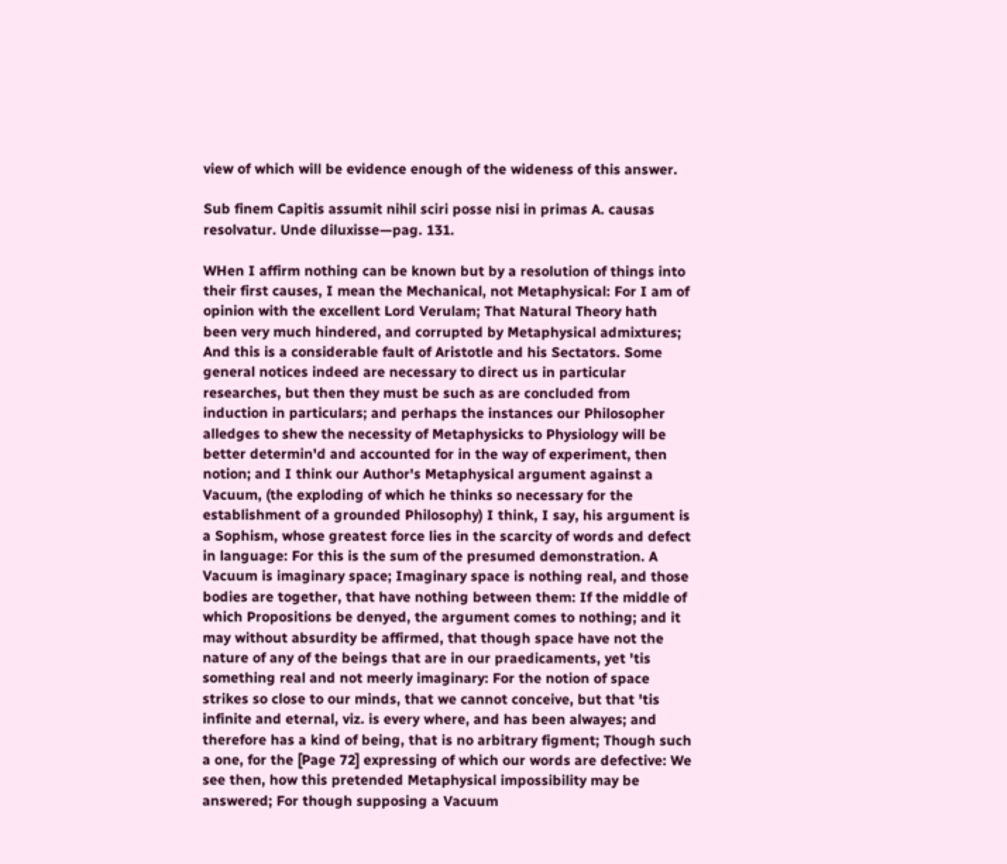view of which will be evidence enough of the wideness of this answer.

Sub finem Capitis assumit nihil sciri posse nisi in primas A. causas resolvatur. Unde diluxisse—pag. 131.

WHen I affirm nothing can be known but by a resolution of things into their first causes, I mean the Mechanical, not Metaphysical: For I am of opinion with the excellent Lord Verulam; That Natural Theory hath been very much hindered, and corrupted by Metaphysical admixtures; And this is a considerable fault of Aristotle and his Sectators. Some general notices indeed are necessary to direct us in particular researches, but then they must be such as are concluded from induction in particulars; and perhaps the instances our Philosopher alledges to shew the necessity of Metaphysicks to Physiology will be better determin'd and accounted for in the way of experiment, then notion; and I think our Author's Metaphysical argument against a Vacuum, (the exploding of which he thinks so necessary for the establishment of a grounded Philosophy) I think, I say, his argument is a Sophism, whose greatest force lies in the scarcity of words and defect in language: For this is the sum of the presumed demonstration. A Vacuum is imaginary space; Imaginary space is nothing real, and those bodies are together, that have nothing between them: If the middle of which Propositions be denyed, the argument comes to nothing; and it may without absurdity be affirmed, that though space have not the nature of any of the beings that are in our praedicaments, yet 'tis something real and not meerly imaginary: For the notion of space strikes so close to our minds, that we cannot conceive, but that 'tis infinite and eternal, viz. is every where, and has been alwayes; and therefore has a kind of being, that is no arbitrary figment; Though such a one, for the [Page 72] expressing of which our words are defective: We see then, how this pretended Metaphysical impossibility may be answered; For though supposing a Vacuum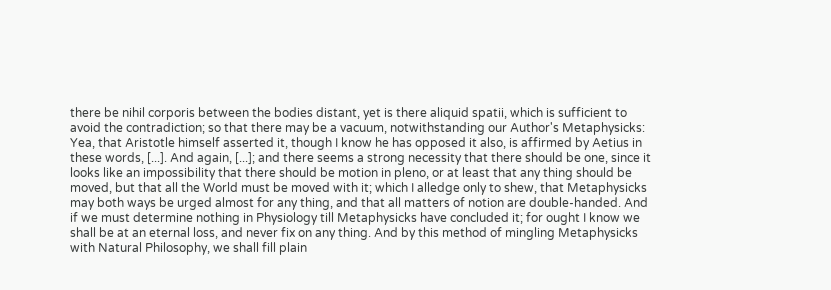there be nihil corporis between the bodies distant, yet is there aliquid spatii, which is sufficient to avoid the contradiction; so that there may be a vacuum, notwithstanding our Author's Metaphysicks: Yea, that Aristotle himself asserted it, though I know he has opposed it also, is affirmed by Aetius in these words, [...]. And again, [...]; and there seems a strong necessity that there should be one, since it looks like an impossibility that there should be motion in pleno, or at least that any thing should be moved, but that all the World must be moved with it; which I alledge only to shew, that Metaphysicks may both ways be urged almost for any thing, and that all matters of notion are double-handed. And if we must determine nothing in Physiology till Metaphysicks have concluded it; for ought I know we shall be at an eternal loss, and never fix on any thing. And by this method of mingling Metaphysicks with Natural Philosophy, we shall fill plain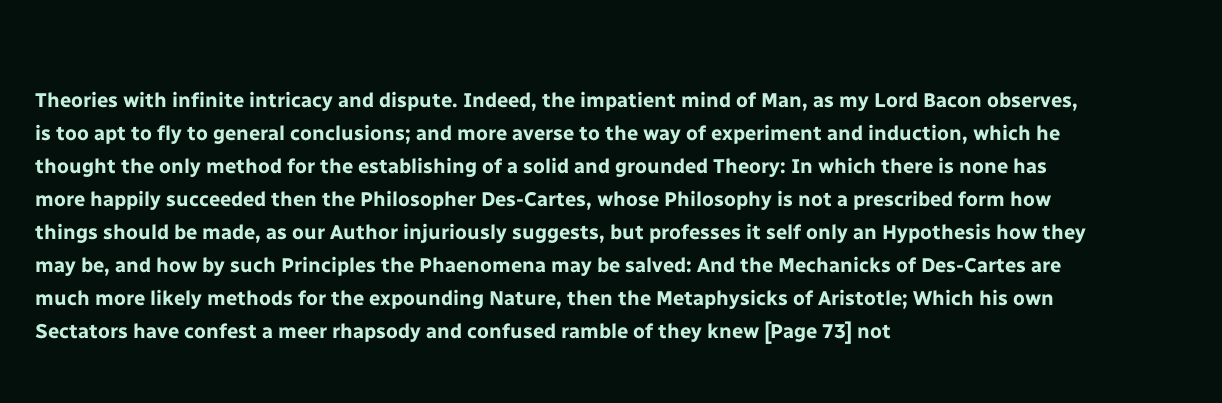Theories with infinite intricacy and dispute. Indeed, the impatient mind of Man, as my Lord Bacon observes, is too apt to fly to general conclusions; and more averse to the way of experiment and induction, which he thought the only method for the establishing of a solid and grounded Theory: In which there is none has more happily succeeded then the Philosopher Des-Cartes, whose Philosophy is not a prescribed form how things should be made, as our Author injuriously suggests, but professes it self only an Hypothesis how they may be, and how by such Principles the Phaenomena may be salved: And the Mechanicks of Des-Cartes are much more likely methods for the expounding Nature, then the Metaphysicks of Aristotle; Which his own Sectators have confest a meer rhapsody and confused ramble of they knew [Page 73] not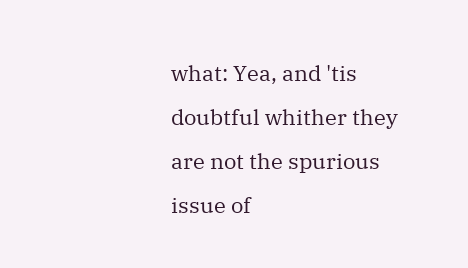what: Yea, and 'tis doubtful whither they are not the spurious issue of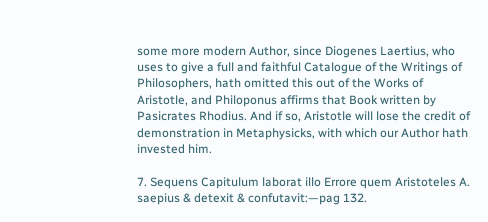some more modern Author, since Diogenes Laertius, who uses to give a full and faithful Catalogue of the Writings of Philosophers, hath omitted this out of the Works of Aristotle, and Philoponus affirms that Book written by Pasicrates Rhodius. And if so, Aristotle will lose the credit of demonstration in Metaphysicks, with which our Author hath invested him.

7. Sequens Capitulum laborat illo Errore quem Aristoteles A. saepius & detexit & confutavit:—pag 132.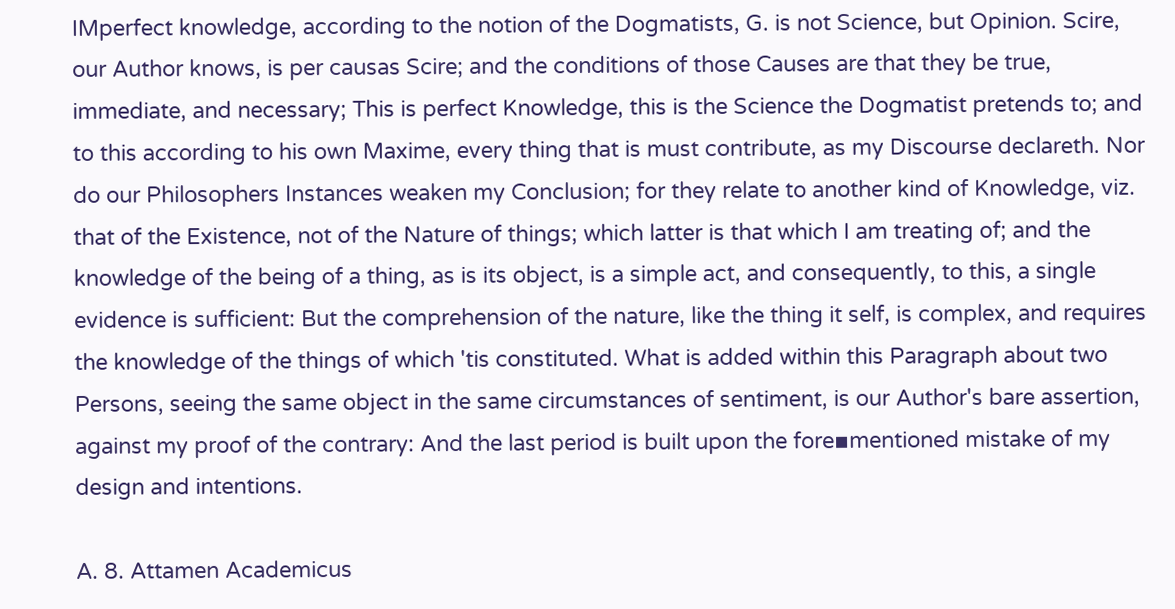IMperfect knowledge, according to the notion of the Dogmatists, G. is not Science, but Opinion. Scire, our Author knows, is per causas Scire; and the conditions of those Causes are that they be true, immediate, and necessary; This is perfect Knowledge, this is the Science the Dogmatist pretends to; and to this according to his own Maxime, every thing that is must contribute, as my Discourse declareth. Nor do our Philosophers Instances weaken my Conclusion; for they relate to another kind of Knowledge, viz. that of the Existence, not of the Nature of things; which latter is that which I am treating of; and the knowledge of the being of a thing, as is its object, is a simple act, and consequently, to this, a single evidence is sufficient: But the comprehension of the nature, like the thing it self, is complex, and requires the knowledge of the things of which 'tis constituted. What is added within this Paragraph about two Persons, seeing the same object in the same circumstances of sentiment, is our Author's bare assertion, against my proof of the contrary: And the last period is built upon the fore▪mentioned mistake of my design and intentions.

A. 8. Attamen Academicus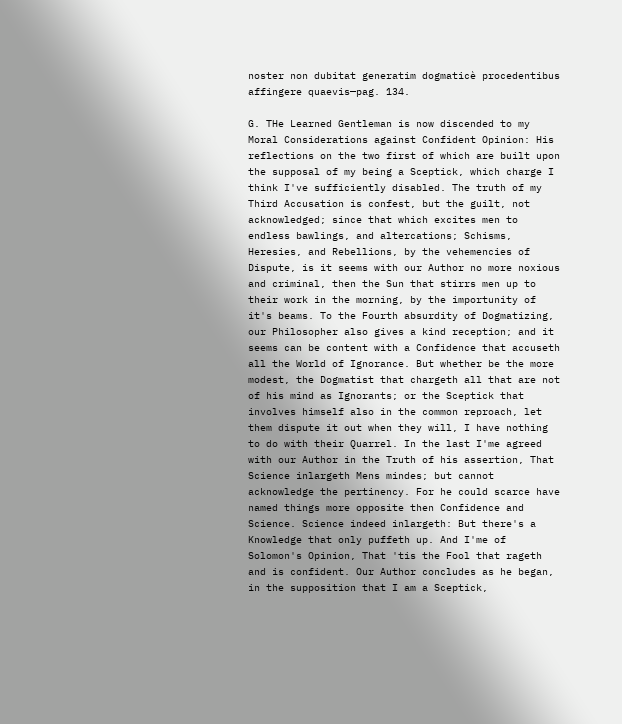noster non dubitat generatim dogmaticè procedentibus affingere quaevis—pag. 134.

G. THe Learned Gentleman is now discended to my Moral Considerations against Confident Opinion: His reflections on the two first of which are built upon the supposal of my being a Sceptick, which charge I think I've sufficiently disabled. The truth of my Third Accusation is confest, but the guilt, not acknowledged; since that which excites men to endless bawlings, and altercations; Schisms, Heresies, and Rebellions, by the vehemencies of Dispute, is it seems with our Author no more noxious and criminal, then the Sun that stirrs men up to their work in the morning, by the importunity of it's beams. To the Fourth absurdity of Dogmatizing, our Philosopher also gives a kind reception; and it seems can be content with a Confidence that accuseth all the World of Ignorance. But whether be the more modest, the Dogmatist that chargeth all that are not of his mind as Ignorants; or the Sceptick that involves himself also in the common reproach, let them dispute it out when they will, I have nothing to do with their Quarrel. In the last I'me agreed with our Author in the Truth of his assertion, That Science inlargeth Mens mindes; but cannot acknowledge the pertinency. For he could scarce have named things more opposite then Confidence and Science. Science indeed inlargeth: But there's a Knowledge that only puffeth up. And I'me of Solomon's Opinion, That 'tis the Fool that rageth and is confident. Our Author concludes as he began, in the supposition that I am a Sceptick,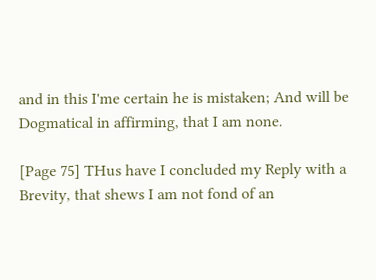and in this I'me certain he is mistaken; And will be Dogmatical in affirming, that I am none.

[Page 75] THus have I concluded my Reply with a Brevity, that shews I am not fond of an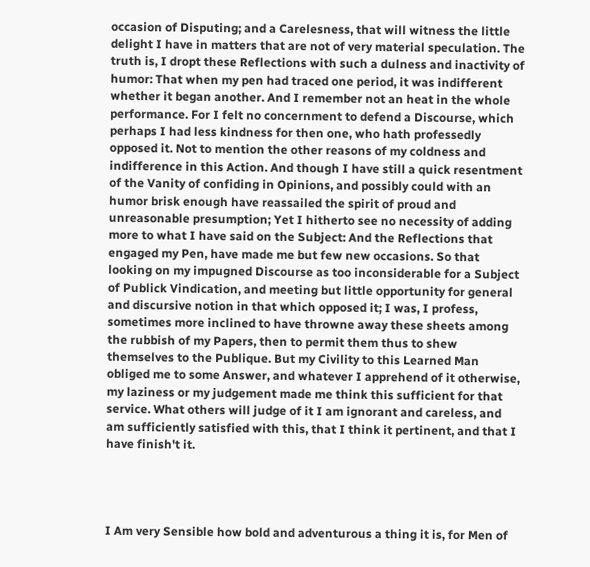occasion of Disputing; and a Carelesness, that will witness the little delight I have in matters that are not of very material speculation. The truth is, I dropt these Reflections with such a dulness and inactivity of humor: That when my pen had traced one period, it was indifferent whether it began another. And I remember not an heat in the whole performance. For I felt no concernment to defend a Discourse, which perhaps I had less kindness for then one, who hath professedly opposed it. Not to mention the other reasons of my coldness and indifference in this Action. And though I have still a quick resentment of the Vanity of confiding in Opinions, and possibly could with an humor brisk enough have reassailed the spirit of proud and unreasonable presumption; Yet I hitherto see no necessity of adding more to what I have said on the Subject: And the Reflections that engaged my Pen, have made me but few new occasions. So that looking on my impugned Discourse as too inconsiderable for a Subject of Publick Vindication, and meeting but little opportunity for general and discursive notion in that which opposed it; I was, I profess, sometimes more inclined to have throwne away these sheets among the rubbish of my Papers, then to permit them thus to shew themselves to the Publique. But my Civility to this Learned Man obliged me to some Answer, and whatever I apprehend of it otherwise, my laziness or my judgement made me think this sufficient for that service. What others will judge of it I am ignorant and careless, and am sufficiently satisfied with this, that I think it pertinent, and that I have finish't it.




I Am very Sensible how bold and adventurous a thing it is, for Men of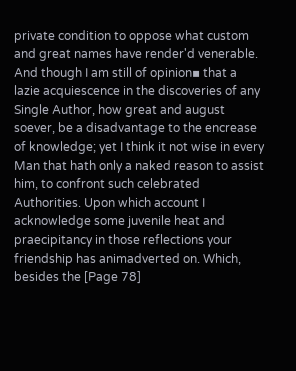private condition to oppose what custom and great names have render'd venerable. And though I am still of opinion▪ that a lazie acquiescence in the discoveries of any Single Author, how great and august soever, be a disadvantage to the encrease of knowledge; yet I think it not wise in every Man that hath only a naked reason to assist him, to confront such celebrated Authorities. Upon which account I acknowledge some juvenile heat and praecipitancy in those reflections your friendship has animadverted on. Which, besides the [Page 78]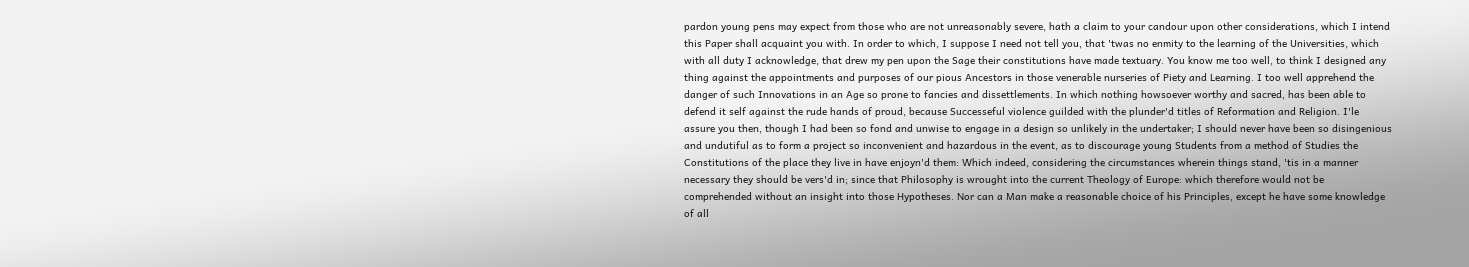pardon young pens may expect from those who are not unreasonably severe, hath a claim to your candour upon other considerations, which I intend this Paper shall acquaint you with. In order to which, I suppose I need not tell you, that 'twas no enmity to the learning of the Universities, which with all duty I acknowledge, that drew my pen upon the Sage their constitutions have made textuary. You know me too well, to think I designed any thing against the appointments and purposes of our pious Ancestors in those venerable nurseries of Piety and Learning. I too well apprehend the danger of such Innovations in an Age so prone to fancies and dissettlements. In which nothing howsoever worthy and sacred, has been able to defend it self against the rude hands of proud, because Successeful violence guilded with the plunder'd titles of Reformation and Religion. I'le assure you then, though I had been so fond and unwise to engage in a design so unlikely in the undertaker; I should never have been so disingenious and undutiful as to form a project so inconvenient and hazardous in the event, as to discourage young Students from a method of Studies the Constitutions of the place they live in have enjoyn'd them: Which indeed, considering the circumstances wherein things stand, 'tis in a manner necessary they should be vers'd in; since that Philosophy is wrought into the current Theology of Europe: which therefore would not be comprehended without an insight into those Hypotheses. Nor can a Man make a reasonable choice of his Principles, except he have some knowledge of all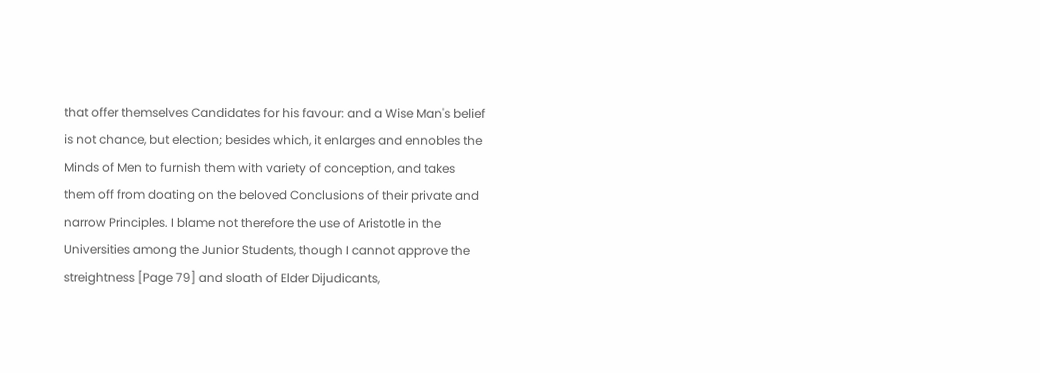that offer themselves Candidates for his favour: and a Wise Man's belief is not chance, but election; besides which, it enlarges and ennobles the Minds of Men to furnish them with variety of conception, and takes them off from doating on the beloved Conclusions of their private and narrow Principles. I blame not therefore the use of Aristotle in the Universities among the Junior Students, though I cannot approve the streightness [Page 79] and sloath of Elder Dijudicants,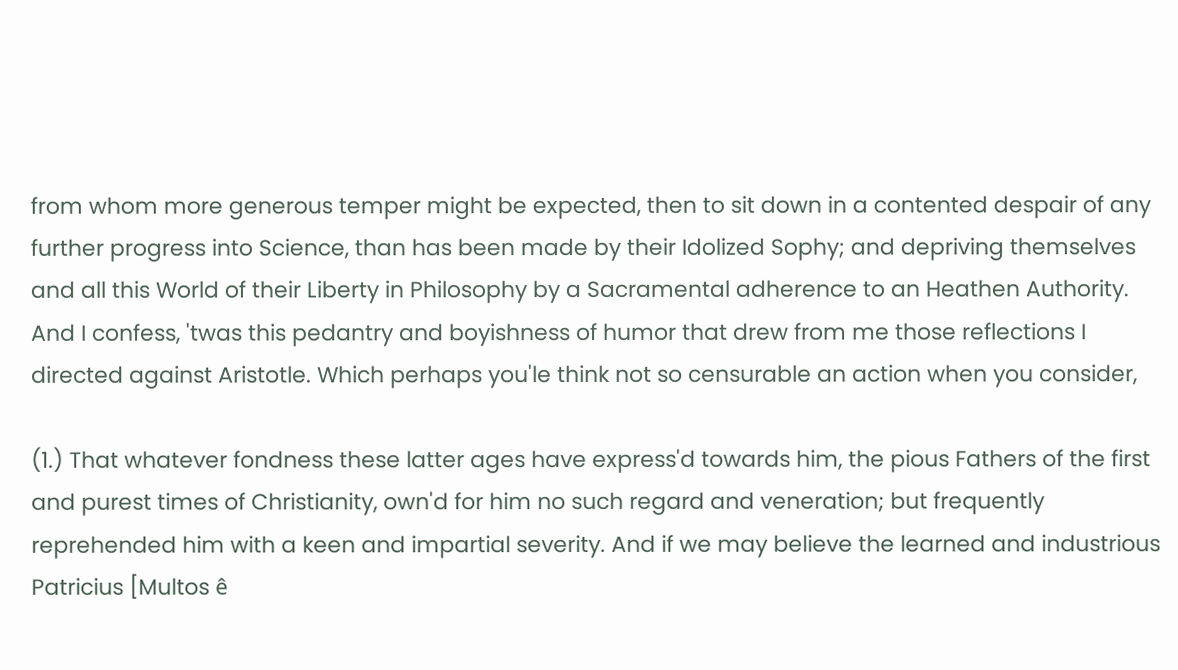from whom more generous temper might be expected, then to sit down in a contented despair of any further progress into Science, than has been made by their Idolized Sophy; and depriving themselves and all this World of their Liberty in Philosophy by a Sacramental adherence to an Heathen Authority. And I confess, 'twas this pedantry and boyishness of humor that drew from me those reflections I directed against Aristotle. Which perhaps you'le think not so censurable an action when you consider,

(1.) That whatever fondness these latter ages have express'd towards him, the pious Fathers of the first and purest times of Christianity, own'd for him no such regard and veneration; but frequently reprehended him with a keen and impartial severity. And if we may believe the learned and industrious Patricius [Multos ê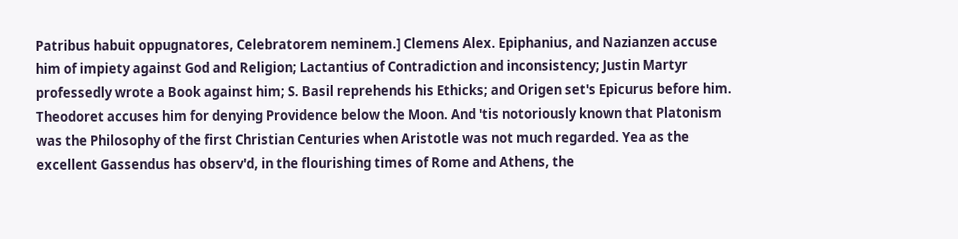Patribus habuit oppugnatores, Celebratorem neminem.] Clemens Alex. Epiphanius, and Nazianzen accuse him of impiety against God and Religion; Lactantius of Contradiction and inconsistency; Justin Martyr professedly wrote a Book against him; S. Basil reprehends his Ethicks; and Origen set's Epicurus before him. Theodoret accuses him for denying Providence below the Moon. And 'tis notoriously known that Platonism was the Philosophy of the first Christian Centuries when Aristotle was not much regarded. Yea as the excellent Gassendus has observ'd, in the flourishing times of Rome and Athens, the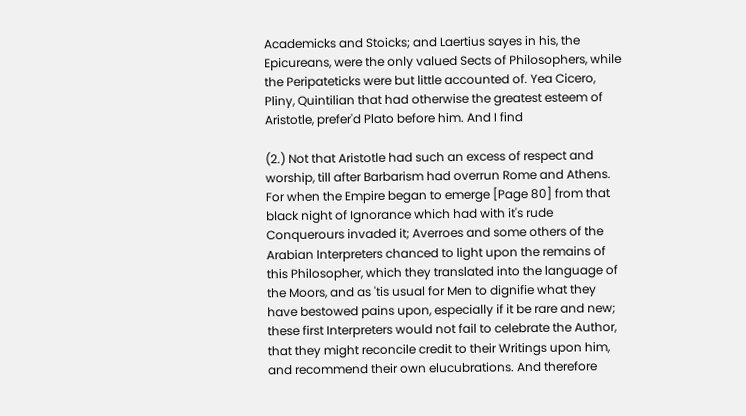Academicks and Stoicks; and Laertius sayes in his, the Epicureans, were the only valued Sects of Philosophers, while the Peripateticks were but little accounted of. Yea Cicero, Pliny, Quintilian that had otherwise the greatest esteem of Aristotle, prefer'd Plato before him. And I find

(2.) Not that Aristotle had such an excess of respect and worship, till after Barbarism had overrun Rome and Athens. For when the Empire began to emerge [Page 80] from that black night of Ignorance which had with it's rude Conquerours invaded it; Averroes and some others of the Arabian Interpreters chanced to light upon the remains of this Philosopher, which they translated into the language of the Moors, and as 'tis usual for Men to dignifie what they have bestowed pains upon, especially if it be rare and new; these first Interpreters would not fail to celebrate the Author, that they might reconcile credit to their Writings upon him, and recommend their own elucubrations. And therefore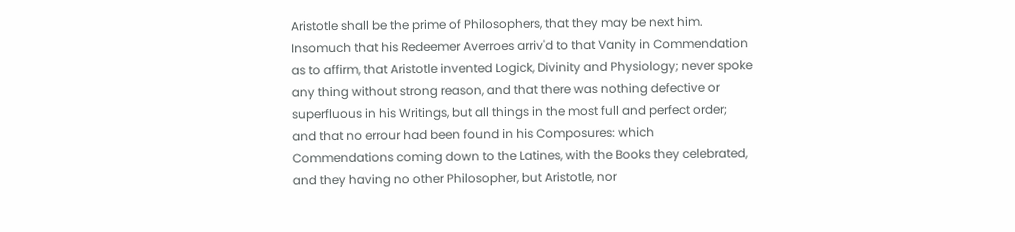Aristotle shall be the prime of Philosophers, that they may be next him. Insomuch that his Redeemer Averroes arriv'd to that Vanity in Commendation as to affirm, that Aristotle invented Logick, Divinity and Physiology; never spoke any thing without strong reason, and that there was nothing defective or superfluous in his Writings, but all things in the most full and perfect order; and that no errour had been found in his Composures: which Commendations coming down to the Latines, with the Books they celebrated, and they having no other Philosopher, but Aristotle, nor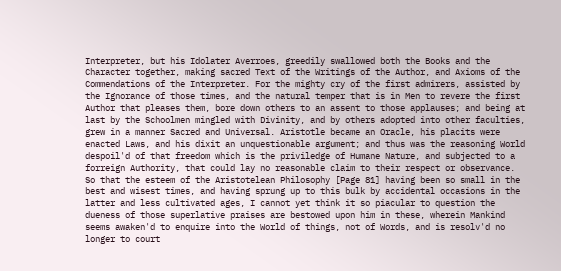Interpreter, but his Idolater Averroes, greedily swallowed both the Books and the Character together, making sacred Text of the Writings of the Author, and Axioms of the Commendations of the Interpreter. For the mighty cry of the first admirers, assisted by the Ignorance of those times, and the natural temper that is in Men to revere the first Author that pleases them, bore down others to an assent to those applauses; and being at last by the Schoolmen mingled with Divinity, and by others adopted into other faculties, grew in a manner Sacred and Universal. Aristotle became an Oracle, his placits were enacted Laws, and his dixit an unquestionable argument; and thus was the reasoning World despoil'd of that freedom which is the priviledge of Humane Nature, and subjected to a forreign Authority, that could lay no reasonable claim to their respect or observance. So that the esteem of the Aristotelean Philosophy [Page 81] having been so small in the best and wisest times, and having sprung up to this bulk by accidental occasions in the latter and less cultivated ages, I cannot yet think it so piacular to question the dueness of those superlative praises are bestowed upon him in these, wherein Mankind seems awaken'd to enquire into the World of things, not of Words, and is resolv'd no longer to court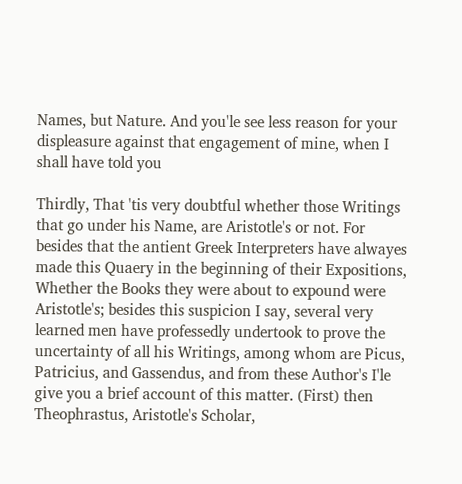Names, but Nature. And you'le see less reason for your displeasure against that engagement of mine, when I shall have told you

Thirdly, That 'tis very doubtful whether those Writings that go under his Name, are Aristotle's or not. For besides that the antient Greek Interpreters have alwayes made this Quaery in the beginning of their Expositions, Whether the Books they were about to expound were Aristotle's; besides this suspicion I say, several very learned men have professedly undertook to prove the uncertainty of all his Writings, among whom are Picus, Patricius, and Gassendus, and from these Author's I'le give you a brief account of this matter. (First) then Theophrastus, Aristotle's Scholar,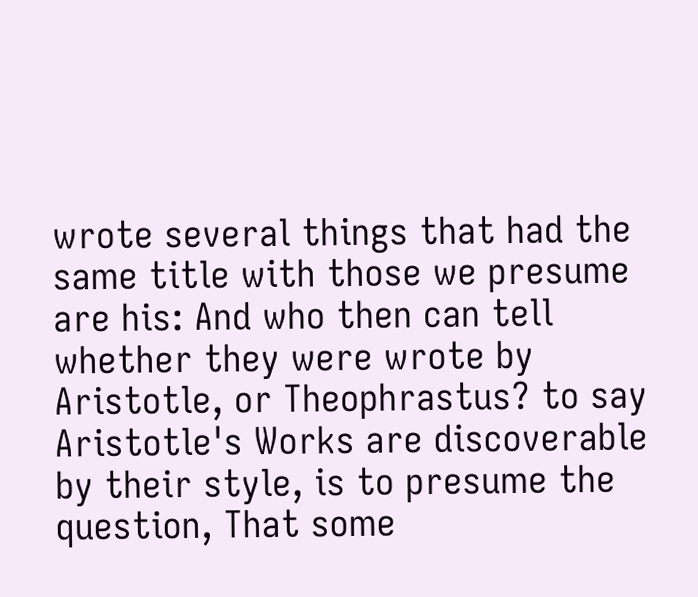wrote several things that had the same title with those we presume are his: And who then can tell whether they were wrote by Aristotle, or Theophrastus? to say Aristotle's Works are discoverable by their style, is to presume the question, That some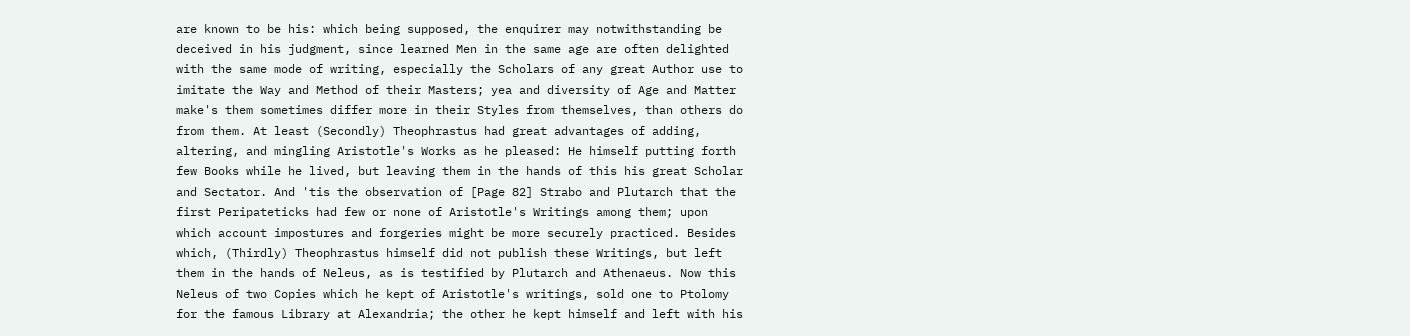are known to be his: which being supposed, the enquirer may notwithstanding be deceived in his judgment, since learned Men in the same age are often delighted with the same mode of writing, especially the Scholars of any great Author use to imitate the Way and Method of their Masters; yea and diversity of Age and Matter make's them sometimes differ more in their Styles from themselves, than others do from them. At least (Secondly) Theophrastus had great advantages of adding, altering, and mingling Aristotle's Works as he pleased: He himself putting forth few Books while he lived, but leaving them in the hands of this his great Scholar and Sectator. And 'tis the observation of [Page 82] Strabo and Plutarch that the first Peripateticks had few or none of Aristotle's Writings among them; upon which account impostures and forgeries might be more securely practiced. Besides which, (Thirdly) Theophrastus himself did not publish these Writings, but left them in the hands of Neleus, as is testified by Plutarch and Athenaeus. Now this Neleus of two Copies which he kept of Aristotle's writings, sold one to Ptolomy for the famous Library at Alexandria; the other he kept himself and left with his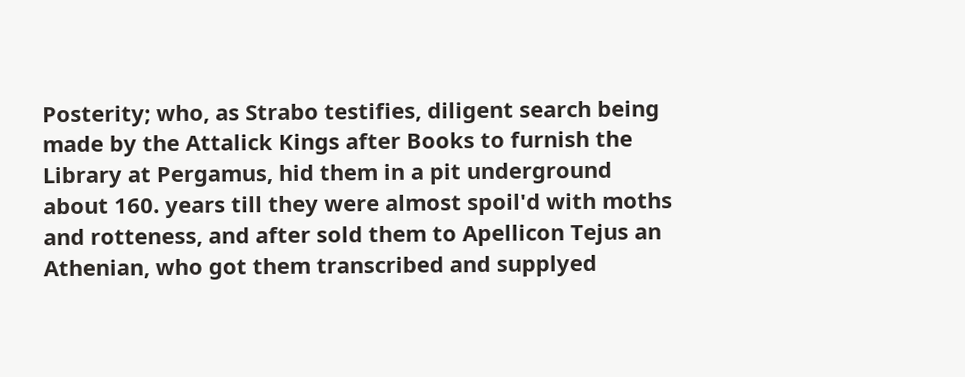Posterity; who, as Strabo testifies, diligent search being made by the Attalick Kings after Books to furnish the Library at Pergamus, hid them in a pit underground about 160. years till they were almost spoil'd with moths and rotteness, and after sold them to Apellicon Tejus an Athenian, who got them transcribed and supplyed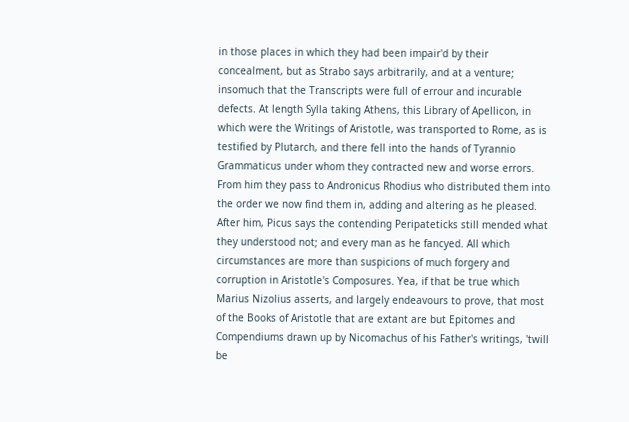in those places in which they had been impair'd by their concealment, but as Strabo says arbitrarily, and at a venture; insomuch that the Transcripts were full of errour and incurable defects. At length Sylla taking Athens, this Library of Apellicon, in which were the Writings of Aristotle, was transported to Rome, as is testified by Plutarch, and there fell into the hands of Tyrannio Grammaticus under whom they contracted new and worse errors. From him they pass to Andronicus Rhodius who distributed them into the order we now find them in, adding and altering as he pleased. After him, Picus says the contending Peripateticks still mended what they understood not; and every man as he fancyed. All which circumstances are more than suspicions of much forgery and corruption in Aristotle's Composures. Yea, if that be true which Marius Nizolius asserts, and largely endeavours to prove, that most of the Books of Aristotle that are extant are but Epitomes and Compendiums drawn up by Nicomachus of his Father's writings, 'twill be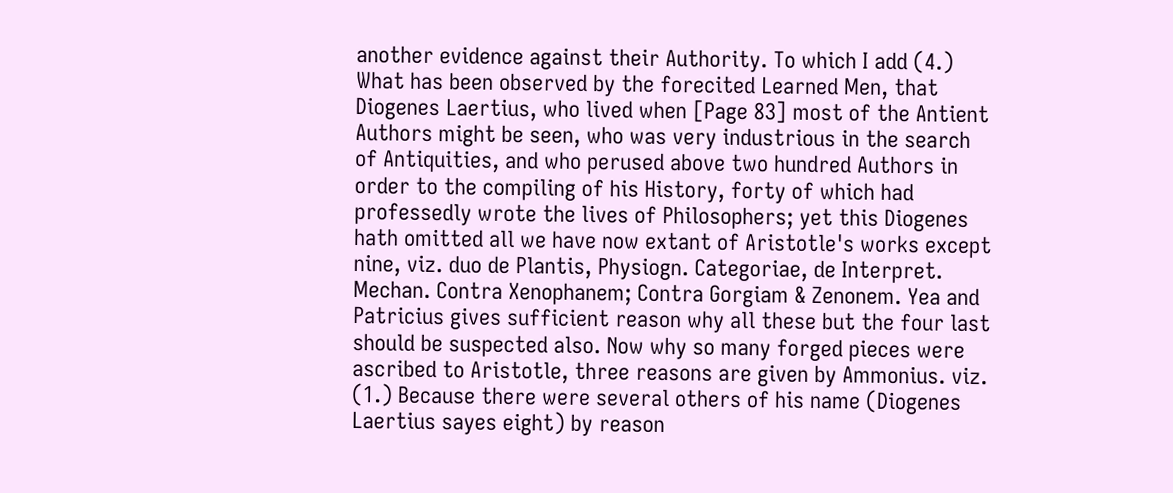another evidence against their Authority. To which I add (4.) What has been observed by the forecited Learned Men, that Diogenes Laertius, who lived when [Page 83] most of the Antient Authors might be seen, who was very industrious in the search of Antiquities, and who perused above two hundred Authors in order to the compiling of his History, forty of which had professedly wrote the lives of Philosophers; yet this Diogenes hath omitted all we have now extant of Aristotle's works except nine, viz. duo de Plantis, Physiogn. Categoriae, de Interpret. Mechan. Contra Xenophanem; Contra Gorgiam & Zenonem. Yea and Patricius gives sufficient reason why all these but the four last should be suspected also. Now why so many forged pieces were ascribed to Aristotle, three reasons are given by Ammonius. viz. (1.) Because there were several others of his name (Diogenes Laertius sayes eight) by reason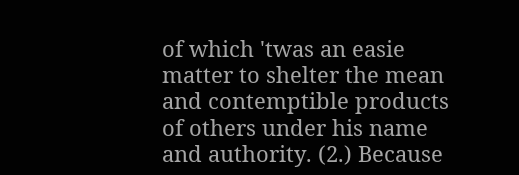of which 'twas an easie matter to shelter the mean and contemptible products of others under his name and authority. (2.) Because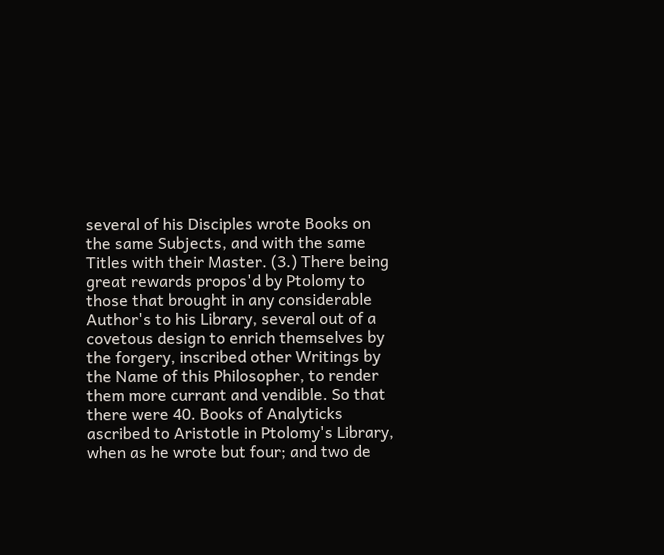several of his Disciples wrote Books on the same Subjects, and with the same Titles with their Master. (3.) There being great rewards propos'd by Ptolomy to those that brought in any considerable Author's to his Library, several out of a covetous design to enrich themselves by the forgery, inscribed other Writings by the Name of this Philosopher, to render them more currant and vendible. So that there were 40. Books of Analyticks ascribed to Aristotle in Ptolomy's Library, when as he wrote but four; and two de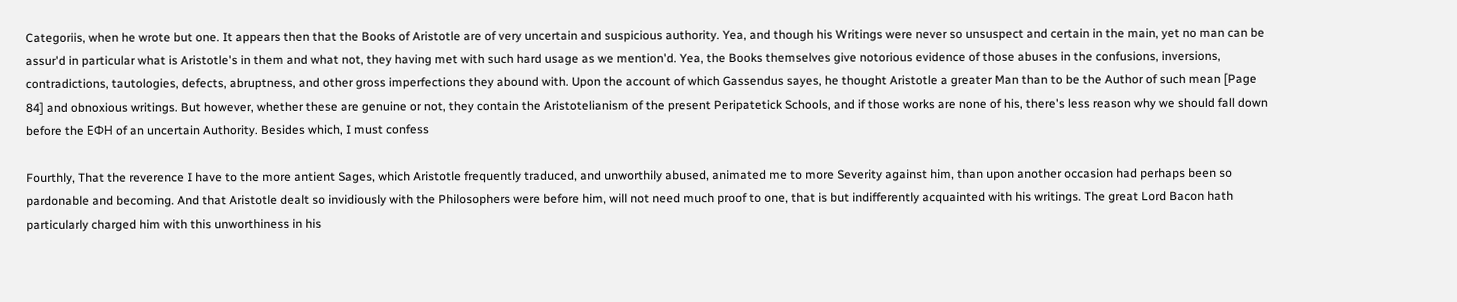Categoriis, when he wrote but one. It appears then that the Books of Aristotle are of very uncertain and suspicious authority. Yea, and though his Writings were never so unsuspect and certain in the main, yet no man can be assur'd in particular what is Aristotle's in them and what not, they having met with such hard usage as we mention'd. Yea, the Books themselves give notorious evidence of those abuses in the confusions, inversions, contradictions, tautologies, defects, abruptness, and other gross imperfections they abound with. Upon the account of which Gassendus sayes, he thought Aristotle a greater Man than to be the Author of such mean [Page 84] and obnoxious writings. But however, whether these are genuine or not, they contain the Aristotelianism of the present Peripatetick Schools, and if those works are none of his, there's less reason why we should fall down before the ΕΦΗ of an uncertain Authority. Besides which, I must confess

Fourthly, That the reverence I have to the more antient Sages, which Aristotle frequently traduced, and unworthily abused, animated me to more Severity against him, than upon another occasion had perhaps been so pardonable and becoming. And that Aristotle dealt so invidiously with the Philosophers were before him, will not need much proof to one, that is but indifferently acquainted with his writings. The great Lord Bacon hath particularly charged him with this unworthiness in his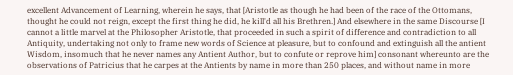excellent Advancement of Learning, wherein he says, that [Aristotle as though he had been of the race of the Ottomans, thought he could not reign, except the first thing he did, he kill'd all his Brethren.] And elsewhere in the same Discourse [I cannot a little marvel at the Philosopher Aristotle, that proceeded in such a spirit of difference and contradiction to all Antiquity, undertaking not only to frame new words of Science at pleasure, but to confound and extinguish all the antient Wisdom, insomuch that he never names any Antient Author, but to confute or reprove him] consonant whereunto are the observations of Patricius that he carpes at the Antients by name in more than 250 places, and without name in more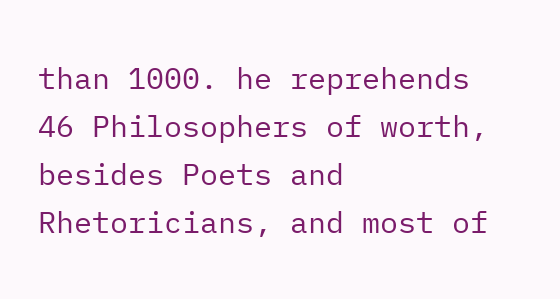than 1000. he reprehends 46 Philosophers of worth, besides Poets and Rhetoricians, and most of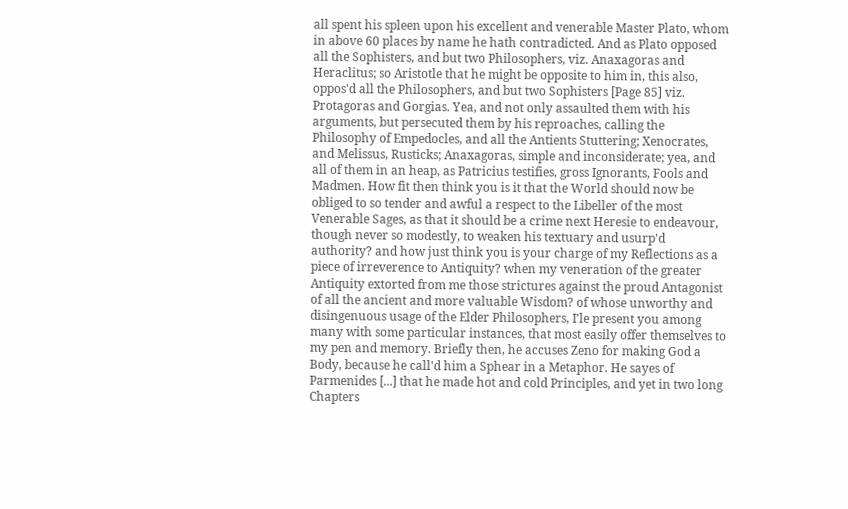all spent his spleen upon his excellent and venerable Master Plato, whom in above 60 places by name he hath contradicted. And as Plato opposed all the Sophisters, and but two Philosophers, viz. Anaxagoras and Heraclitus; so Aristotle that he might be opposite to him in, this also, oppos'd all the Philosophers, and but two Sophisters [Page 85] viz. Protagoras and Gorgias. Yea, and not only assaulted them with his arguments, but persecuted them by his reproaches, calling the Philosophy of Empedocles, and all the Antients Stuttering; Xenocrates, and Melissus, Rusticks; Anaxagoras, simple and inconsiderate; yea, and all of them in an heap, as Patricius testifies, gross Ignorants, Fools and Madmen. How fit then think you is it that the World should now be obliged to so tender and awful a respect to the Libeller of the most Venerable Sages, as that it should be a crime next Heresie to endeavour, though never so modestly, to weaken his textuary and usurp'd authority? and how just think you is your charge of my Reflections as a piece of irreverence to Antiquity? when my veneration of the greater Antiquity extorted from me those strictures against the proud Antagonist of all the ancient and more valuable Wisdom? of whose unworthy and disingenuous usage of the Elder Philosophers, I'le present you among many with some particular instances, that most easily offer themselves to my pen and memory. Briefly then, he accuses Zeno for making God a Body, because he call'd him a Sphear in a Metaphor. He sayes of Parmenides [...] that he made hot and cold Principles, and yet in two long Chapters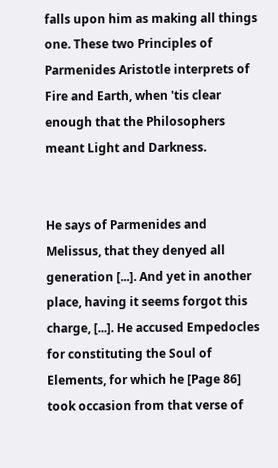falls upon him as making all things one. These two Principles of Parmenides Aristotle interprets of Fire and Earth, when 'tis clear enough that the Philosophers meant Light and Darkness.


He says of Parmenides and Melissus, that they denyed all generation [...]. And yet in another place, having it seems forgot this charge, [...]. He accused Empedocles for constituting the Soul of Elements, for which he [Page 86] took occasion from that verse of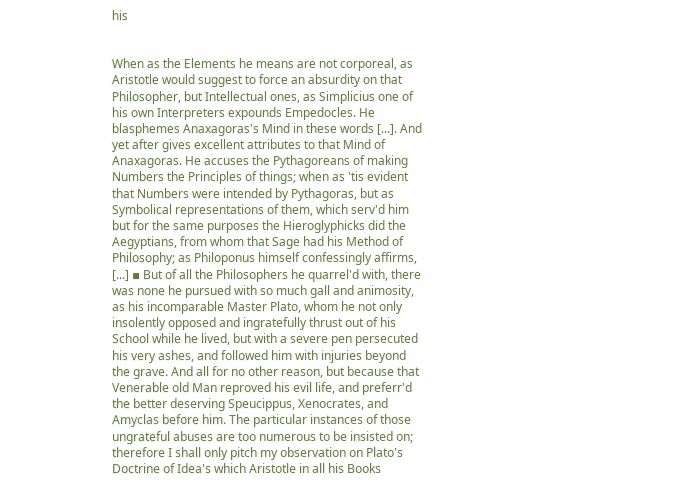his


When as the Elements he means are not corporeal, as Aristotle would suggest to force an absurdity on that Philosopher, but Intellectual ones, as Simplicius one of his own Interpreters expounds Empedocles. He blasphemes Anaxagoras's Mind in these words [...]. And yet after gives excellent attributes to that Mind of Anaxagoras. He accuses the Pythagoreans of making Numbers the Principles of things; when as 'tis evident that Numbers were intended by Pythagoras, but as Symbolical representations of them, which serv'd him but for the same purposes the Hieroglyphicks did the Aegyptians, from whom that Sage had his Method of Philosophy; as Philoponus himself confessingly affirms, [...] ▪ But of all the Philosophers he quarrel'd with, there was none he pursued with so much gall and animosity, as his incomparable Master Plato, whom he not only insolently opposed and ingratefully thrust out of his School while he lived, but with a severe pen persecuted his very ashes, and followed him with injuries beyond the grave. And all for no other reason, but because that Venerable old Man reproved his evil life, and preferr'd the better deserving Speucippus, Xenocrates, and Amyclas before him. The particular instances of those ungrateful abuses are too numerous to be insisted on; therefore I shall only pitch my observation on Plato's Doctrine of Idea's which Aristotle in all his Books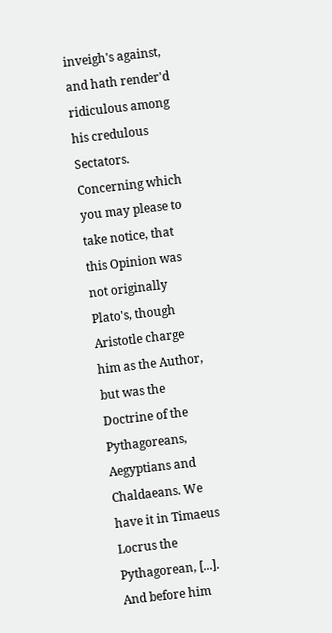inveigh's against, and hath render'd ridiculous among his credulous Sectators. Concerning which you may please to take notice, that this Opinion was not originally Plato's, though Aristotle charge him as the Author, but was the Doctrine of the Pythagoreans, Aegyptians and Chaldaeans. We have it in Timaeus Locrus the Pythagorean, [...]. And before him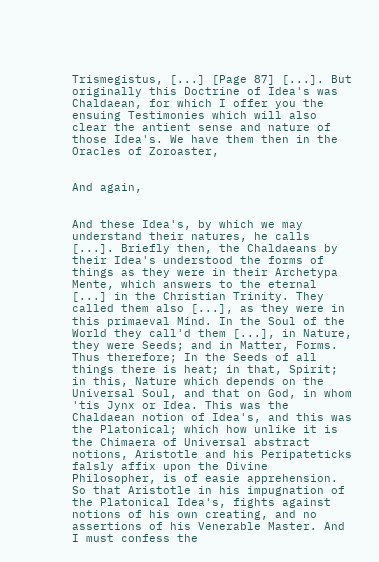Trismegistus, [...] [Page 87] [...]. But originally this Doctrine of Idea's was Chaldaean, for which I offer you the ensuing Testimonies which will also clear the antient sense and nature of those Idea's. We have them then in the Oracles of Zoroaster,


And again,


And these Idea's, by which we may understand their natures, he calls [...]. Briefly then, the Chaldaeans by their Idea's understood the forms of things as they were in their Archetypa Mente, which answers to the eternal [...] in the Christian Trinity. They called them also [...], as they were in this primaeval Mind. In the Soul of the World they call'd them [...], in Nature, they were Seeds; and in Matter, Forms. Thus therefore; In the Seeds of all things there is heat; in that, Spirit; in this, Nature which depends on the Universal Soul, and that on God, in whom 'tis Jynx or Idea. This was the Chaldaean notion of Idea's, and this was the Platonical; which how unlike it is the Chimaera of Universal abstract notions, Aristotle and his Peripateticks falsly affix upon the Divine Philosopher, is of easie apprehension. So that Aristotle in his impugnation of the Platonical Idea's, fights against notions of his own creating, and no assertions of his Venerable Master. And I must confess the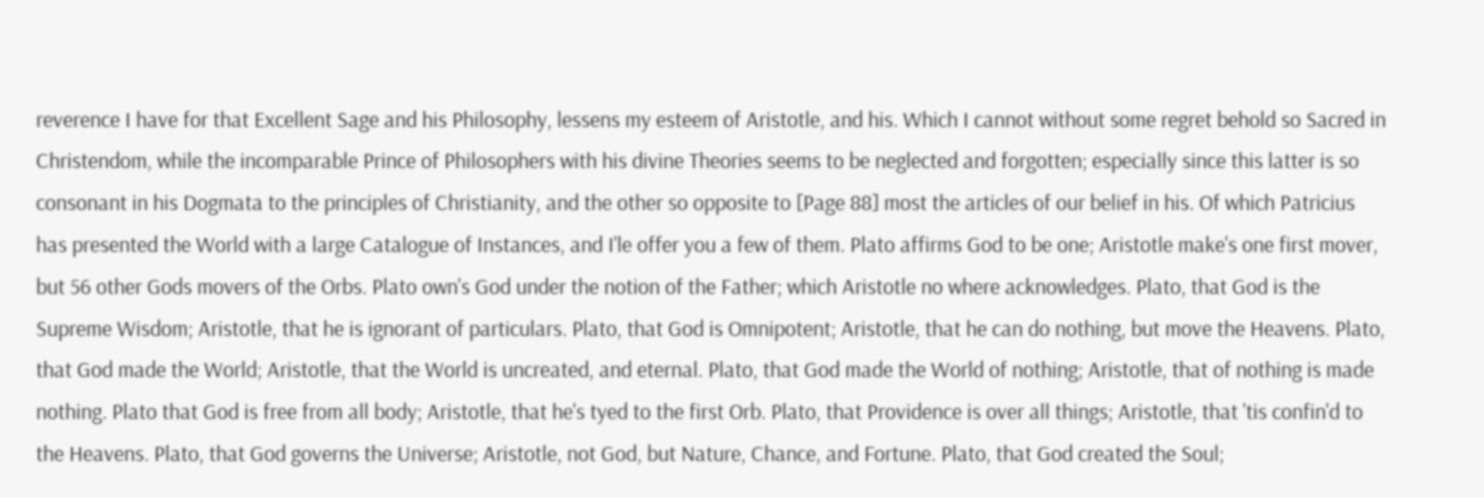reverence I have for that Excellent Sage and his Philosophy, lessens my esteem of Aristotle, and his. Which I cannot without some regret behold so Sacred in Christendom, while the incomparable Prince of Philosophers with his divine Theories seems to be neglected and forgotten; especially since this latter is so consonant in his Dogmata to the principles of Christianity, and the other so opposite to [Page 88] most the articles of our belief in his. Of which Patricius has presented the World with a large Catalogue of Instances, and I'le offer you a few of them. Plato affirms God to be one; Aristotle make's one first mover, but 56 other Gods movers of the Orbs. Plato own's God under the notion of the Father; which Aristotle no where acknowledges. Plato, that God is the Supreme Wisdom; Aristotle, that he is ignorant of particulars. Plato, that God is Omnipotent; Aristotle, that he can do nothing, but move the Heavens. Plato, that God made the World; Aristotle, that the World is uncreated, and eternal. Plato, that God made the World of nothing; Aristotle, that of nothing is made nothing. Plato that God is free from all body; Aristotle, that he's tyed to the first Orb. Plato, that Providence is over all things; Aristotle, that 'tis confin'd to the Heavens. Plato, that God governs the Universe; Aristotle, not God, but Nature, Chance, and Fortune. Plato, that God created the Soul;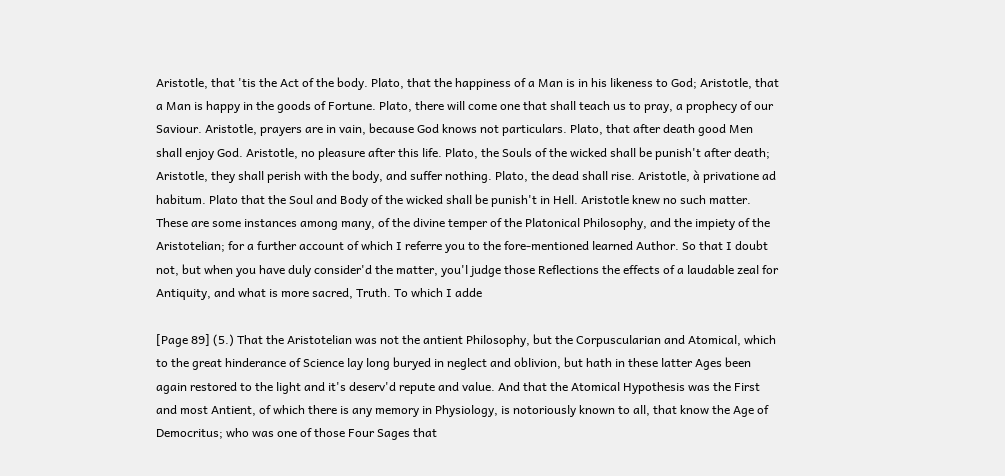Aristotle, that 'tis the Act of the body. Plato, that the happiness of a Man is in his likeness to God; Aristotle, that a Man is happy in the goods of Fortune. Plato, there will come one that shall teach us to pray, a prophecy of our Saviour. Aristotle, prayers are in vain, because God knows not particulars. Plato, that after death good Men shall enjoy God. Aristotle, no pleasure after this life. Plato, the Souls of the wicked shall be punish't after death; Aristotle, they shall perish with the body, and suffer nothing. Plato, the dead shall rise. Aristotle, à privatione ad habitum. Plato that the Soul and Body of the wicked shall be punish't in Hell. Aristotle knew no such matter. These are some instances among many, of the divine temper of the Platonical Philosophy, and the impiety of the Aristotelian; for a further account of which I referre you to the fore-mentioned learned Author. So that I doubt not, but when you have duly consider'd the matter, you'l judge those Reflections the effects of a laudable zeal for Antiquity, and what is more sacred, Truth. To which I adde

[Page 89] (5.) That the Aristotelian was not the antient Philosophy, but the Corpuscularian and Atomical, which to the great hinderance of Science lay long buryed in neglect and oblivion, but hath in these latter Ages been again restored to the light and it's deserv'd repute and value. And that the Atomical Hypothesis was the First and most Antient, of which there is any memory in Physiology, is notoriously known to all, that know the Age of Democritus; who was one of those Four Sages that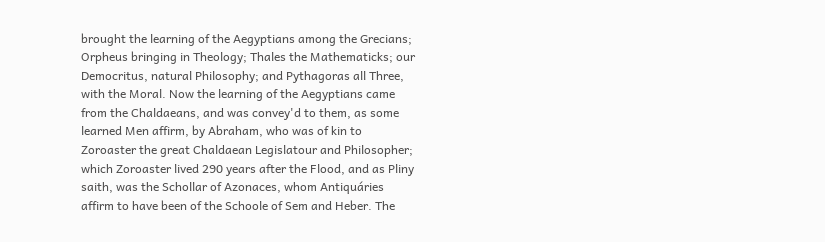brought the learning of the Aegyptians among the Grecians; Orpheus bringing in Theology; Thales the Mathematicks; our Democritus, natural Philosophy; and Pythagoras all Three, with the Moral. Now the learning of the Aegyptians came from the Chaldaeans, and was convey'd to them, as some learned Men affirm, by Abraham, who was of kin to Zoroaster the great Chaldaean Legislatour and Philosopher; which Zoroaster lived 290 years after the Flood, and as Pliny saith, was the Schollar of Azonaces, whom Antiquáries affirm to have been of the Schoole of Sem and Heber. The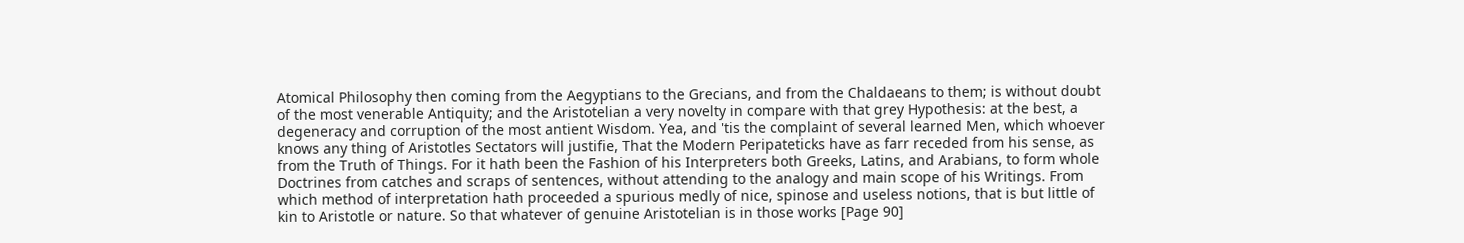Atomical Philosophy then coming from the Aegyptians to the Grecians, and from the Chaldaeans to them; is without doubt of the most venerable Antiquity; and the Aristotelian a very novelty in compare with that grey Hypothesis: at the best, a degeneracy and corruption of the most antient Wisdom. Yea, and 'tis the complaint of several learned Men, which whoever knows any thing of Aristotles Sectators will justifie, That the Modern Peripateticks have as farr receded from his sense, as from the Truth of Things. For it hath been the Fashion of his Interpreters both Greeks, Latins, and Arabians, to form whole Doctrines from catches and scraps of sentences, without attending to the analogy and main scope of his Writings. From which method of interpretation hath proceeded a spurious medly of nice, spinose and useless notions, that is but little of kin to Aristotle or nature. So that whatever of genuine Aristotelian is in those works [Page 90]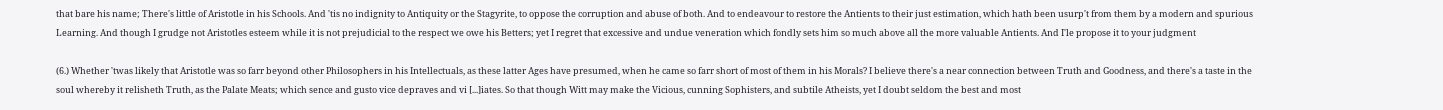that bare his name; There's little of Aristotle in his Schools. And 'tis no indignity to Antiquity or the Stagyrite, to oppose the corruption and abuse of both. And to endeavour to restore the Antients to their just estimation, which hath been usurp't from them by a modern and spurious Learning. And though I grudge not Aristotles esteem while it is not prejudicial to the respect we owe his Betters; yet I regret that excessive and undue veneration which fondly sets him so much above all the more valuable Antients. And I'le propose it to your judgment

(6.) Whether 'twas likely that Aristotle was so farr beyond other Philosophers in his Intellectuals, as these latter Ages have presumed, when he came so farr short of most of them in his Morals? I believe there's a near connection between Truth and Goodness, and there's a taste in the soul whereby it relisheth Truth, as the Palate Meats; which sence and gusto vice depraves and vi [...]iates. So that though Witt may make the Vicious, cunning Sophisters, and subtile Atheists, yet I doubt seldom the best and most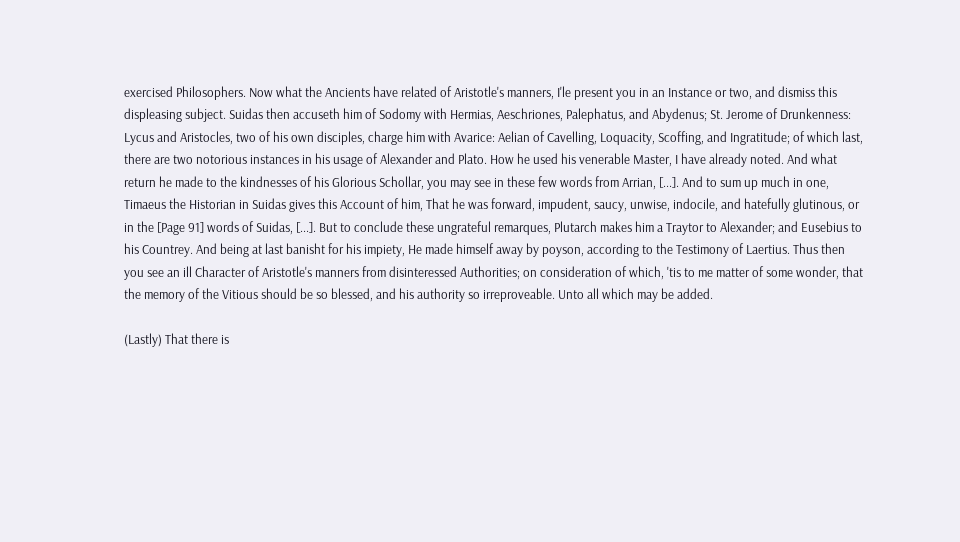exercised Philosophers. Now what the Ancients have related of Aristotle's manners, I'le present you in an Instance or two, and dismiss this displeasing subject. Suidas then accuseth him of Sodomy with Hermias, Aeschriones, Palephatus, and Abydenus; St. Jerome of Drunkenness: Lycus and Aristocles, two of his own disciples, charge him with Avarice: Aelian of Cavelling, Loquacity, Scoffing, and Ingratitude; of which last, there are two notorious instances in his usage of Alexander and Plato. How he used his venerable Master, I have already noted. And what return he made to the kindnesses of his Glorious Schollar, you may see in these few words from Arrian, [...]. And to sum up much in one, Timaeus the Historian in Suidas gives this Account of him, That he was forward, impudent, saucy, unwise, indocile, and hatefully glutinous, or in the [Page 91] words of Suidas, [...]. But to conclude these ungrateful remarques, Plutarch makes him a Traytor to Alexander; and Eusebius to his Countrey. And being at last banisht for his impiety, He made himself away by poyson, according to the Testimony of Laertius. Thus then you see an ill Character of Aristotle's manners from disinteressed Authorities; on consideration of which, 'tis to me matter of some wonder, that the memory of the Vitious should be so blessed, and his authority so irreproveable. Unto all which may be added.

(Lastly) That there is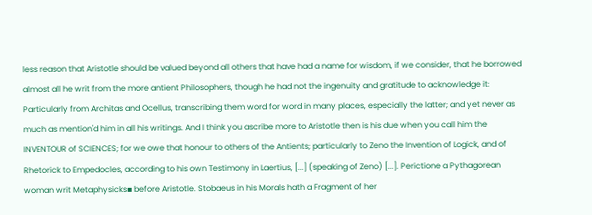less reason that Aristotle should be valued beyond all others that have had a name for wisdom, if we consider, that he borrowed almost all he writ from the more antient Philosophers, though he had not the ingenuity and gratitude to acknowledge it: Particularly from Architas and Ocellus, transcribing them word for word in many places, especially the latter; and yet never as much as mention'd him in all his writings. And I think you ascribe more to Aristotle then is his due when you call him the INVENTOUR of SCIENCES; for we owe that honour to others of the Antients; particularly to Zeno the Invention of Logick, and of Rhetorick to Empedocles, according to his own Testimony in Laertius, [...] (speaking of Zeno) [...]. Perictione a Pythagorean woman writ Metaphysicks▪ before Aristotle. Stobaeus in his Morals hath a Fragment of her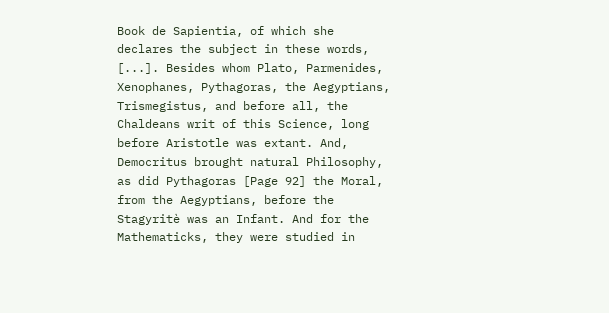Book de Sapientia, of which she declares the subject in these words, [...]. Besides whom Plato, Parmenides, Xenophanes, Pythagoras, the Aegyptians, Trismegistus, and before all, the Chaldeans writ of this Science, long before Aristotle was extant. And, Democritus brought natural Philosophy, as did Pythagoras [Page 92] the Moral, from the Aegyptians, before the Stagyritè was an Infant. And for the Mathematicks, they were studied in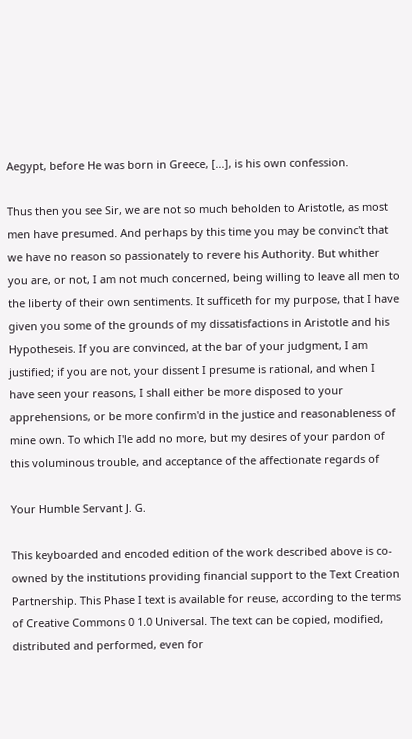Aegypt, before He was born in Greece, [...], is his own confession.

Thus then you see Sir, we are not so much beholden to Aristotle, as most men have presumed. And perhaps by this time you may be convinc't that we have no reason so passionately to revere his Authority. But whither you are, or not, I am not much concerned, being willing to leave all men to the liberty of their own sentiments. It sufficeth for my purpose, that I have given you some of the grounds of my dissatisfactions in Aristotle and his Hypotheseis. If you are convinced, at the bar of your judgment, I am justified; if you are not, your dissent I presume is rational, and when I have seen your reasons, I shall either be more disposed to your apprehensions, or be more confirm'd in the justice and reasonableness of mine own. To which I'le add no more, but my desires of your pardon of this voluminous trouble, and acceptance of the affectionate regards of

Your Humble Servant J. G.

This keyboarded and encoded edition of the work described above is co-owned by the institutions providing financial support to the Text Creation Partnership. This Phase I text is available for reuse, according to the terms of Creative Commons 0 1.0 Universal. The text can be copied, modified, distributed and performed, even for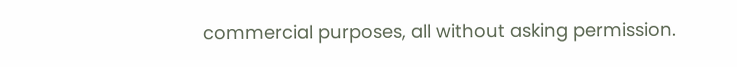commercial purposes, all without asking permission.